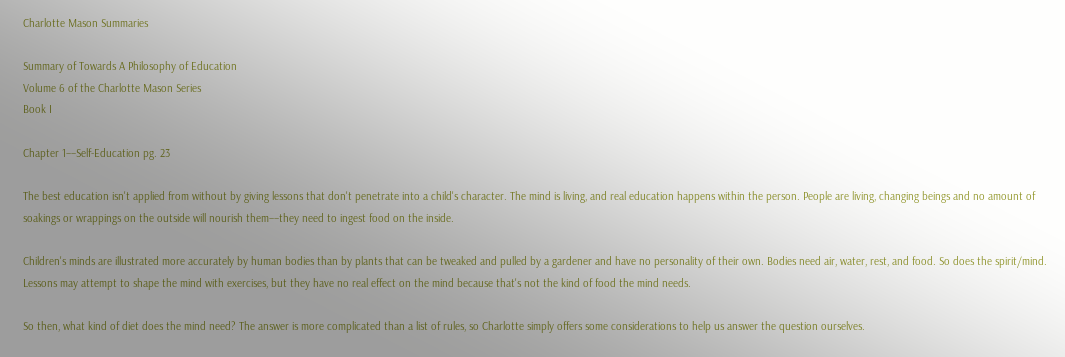Charlotte Mason Summaries

Summary of Towards A Philosophy of Education
Volume 6 of the Charlotte Mason Series
Book I

Chapter 1––Self-Education pg. 23

The best education isn't applied from without by giving lessons that don't penetrate into a child's character. The mind is living, and real education happens within the person. People are living, changing beings and no amount of soakings or wrappings on the outside will nourish them––they need to ingest food on the inside.

Children's minds are illustrated more accurately by human bodies than by plants that can be tweaked and pulled by a gardener and have no personality of their own. Bodies need air, water, rest, and food. So does the spirit/mind. Lessons may attempt to shape the mind with exercises, but they have no real effect on the mind because that's not the kind of food the mind needs.

So then, what kind of diet does the mind need? The answer is more complicated than a list of rules, so Charlotte simply offers some considerations to help us answer the question ourselves.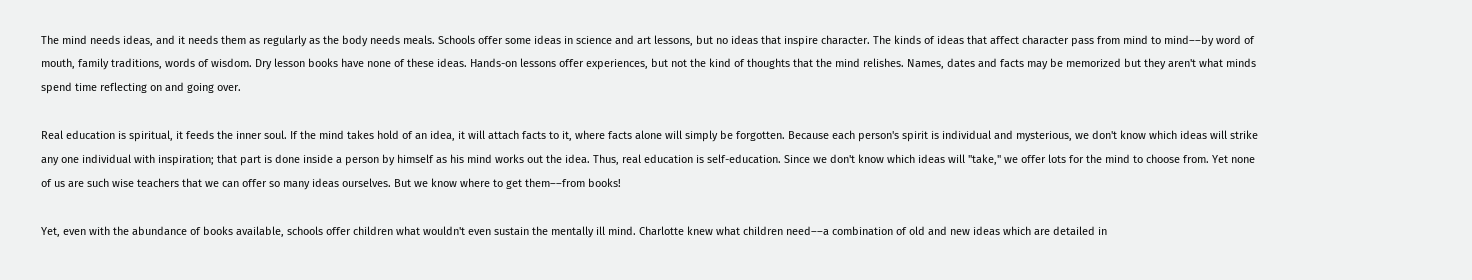The mind needs ideas, and it needs them as regularly as the body needs meals. Schools offer some ideas in science and art lessons, but no ideas that inspire character. The kinds of ideas that affect character pass from mind to mind––by word of mouth, family traditions, words of wisdom. Dry lesson books have none of these ideas. Hands-on lessons offer experiences, but not the kind of thoughts that the mind relishes. Names, dates and facts may be memorized but they aren't what minds spend time reflecting on and going over.

Real education is spiritual, it feeds the inner soul. If the mind takes hold of an idea, it will attach facts to it, where facts alone will simply be forgotten. Because each person's spirit is individual and mysterious, we don't know which ideas will strike any one individual with inspiration; that part is done inside a person by himself as his mind works out the idea. Thus, real education is self-education. Since we don't know which ideas will "take," we offer lots for the mind to choose from. Yet none of us are such wise teachers that we can offer so many ideas ourselves. But we know where to get them––from books!

Yet, even with the abundance of books available, schools offer children what wouldn't even sustain the mentally ill mind. Charlotte knew what children need––a combination of old and new ideas which are detailed in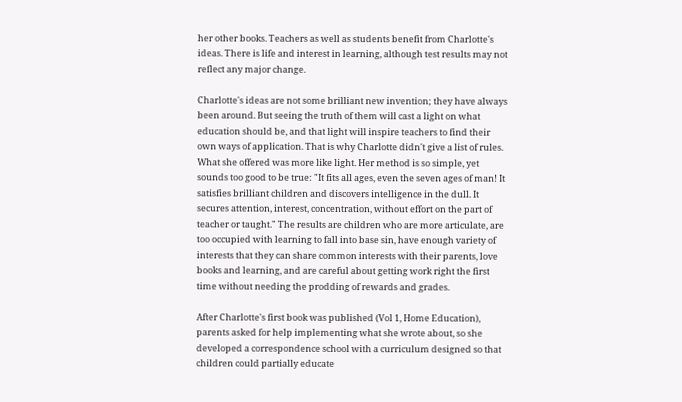her other books. Teachers as well as students benefit from Charlotte's ideas. There is life and interest in learning, although test results may not reflect any major change.

Charlotte's ideas are not some brilliant new invention; they have always been around. But seeing the truth of them will cast a light on what education should be, and that light will inspire teachers to find their own ways of application. That is why Charlotte didn't give a list of rules. What she offered was more like light. Her method is so simple, yet sounds too good to be true: "It fits all ages, even the seven ages of man! It satisfies brilliant children and discovers intelligence in the dull. It secures attention, interest, concentration, without effort on the part of teacher or taught." The results are children who are more articulate, are too occupied with learning to fall into base sin, have enough variety of interests that they can share common interests with their parents, love books and learning, and are careful about getting work right the first time without needing the prodding of rewards and grades.

After Charlotte's first book was published (Vol 1, Home Education), parents asked for help implementing what she wrote about, so she developed a correspondence school with a curriculum designed so that children could partially educate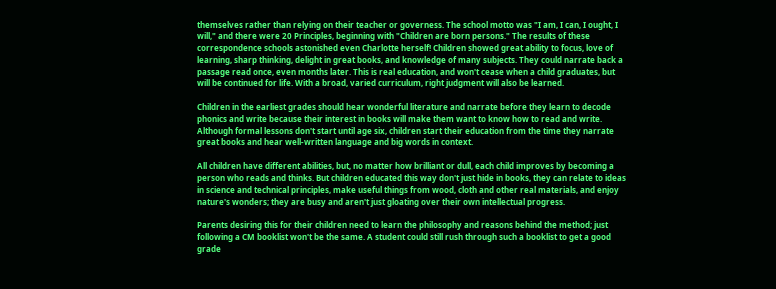themselves rather than relying on their teacher or governess. The school motto was "I am, I can, I ought, I will," and there were 20 Principles, beginning with "Children are born persons." The results of these correspondence schools astonished even Charlotte herself! Children showed great ability to focus, love of learning, sharp thinking, delight in great books, and knowledge of many subjects. They could narrate back a passage read once, even months later. This is real education, and won't cease when a child graduates, but will be continued for life. With a broad, varied curriculum, right judgment will also be learned.

Children in the earliest grades should hear wonderful literature and narrate before they learn to decode phonics and write because their interest in books will make them want to know how to read and write. Although formal lessons don't start until age six, children start their education from the time they narrate great books and hear well-written language and big words in context.

All children have different abilities, but, no matter how brilliant or dull, each child improves by becoming a person who reads and thinks. But children educated this way don't just hide in books, they can relate to ideas in science and technical principles, make useful things from wood, cloth and other real materials, and enjoy nature's wonders; they are busy and aren't just gloating over their own intellectual progress.

Parents desiring this for their children need to learn the philosophy and reasons behind the method; just following a CM booklist won't be the same. A student could still rush through such a booklist to get a good grade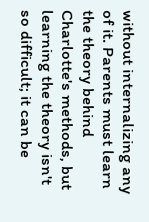without internalizing any of it. Parents must learn the theory behind Charlotte's methods, but learning the theory isn't so difficult; it can be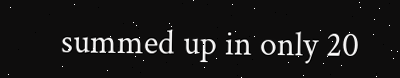summed up in only 20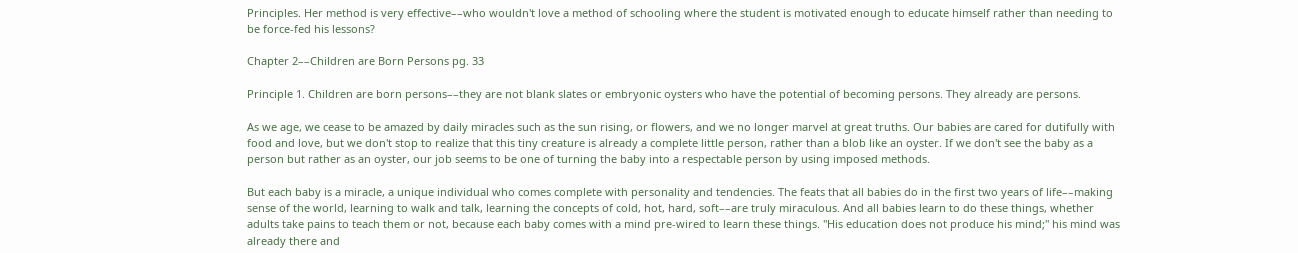Principles. Her method is very effective––who wouldn't love a method of schooling where the student is motivated enough to educate himself rather than needing to be force-fed his lessons?

Chapter 2––Children are Born Persons pg. 33

Principle 1. Children are born persons––they are not blank slates or embryonic oysters who have the potential of becoming persons. They already are persons.

As we age, we cease to be amazed by daily miracles such as the sun rising, or flowers, and we no longer marvel at great truths. Our babies are cared for dutifully with food and love, but we don't stop to realize that this tiny creature is already a complete little person, rather than a blob like an oyster. If we don't see the baby as a person but rather as an oyster, our job seems to be one of turning the baby into a respectable person by using imposed methods.

But each baby is a miracle, a unique individual who comes complete with personality and tendencies. The feats that all babies do in the first two years of life––making sense of the world, learning to walk and talk, learning the concepts of cold, hot, hard, soft––are truly miraculous. And all babies learn to do these things, whether adults take pains to teach them or not, because each baby comes with a mind pre-wired to learn these things. "His education does not produce his mind;" his mind was already there and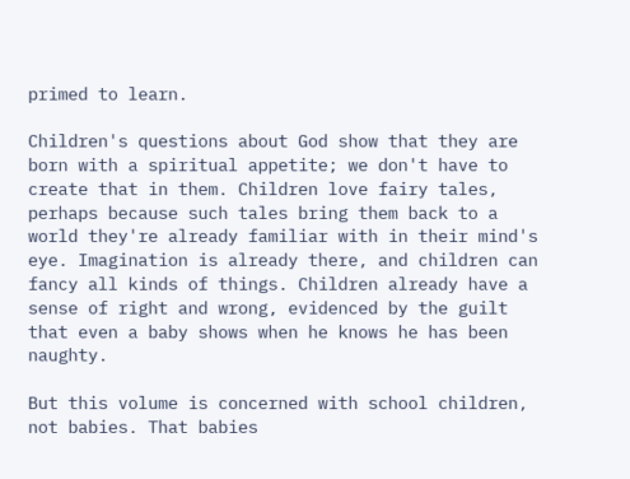primed to learn.

Children's questions about God show that they are born with a spiritual appetite; we don't have to create that in them. Children love fairy tales, perhaps because such tales bring them back to a world they're already familiar with in their mind's eye. Imagination is already there, and children can fancy all kinds of things. Children already have a sense of right and wrong, evidenced by the guilt that even a baby shows when he knows he has been naughty.

But this volume is concerned with school children, not babies. That babies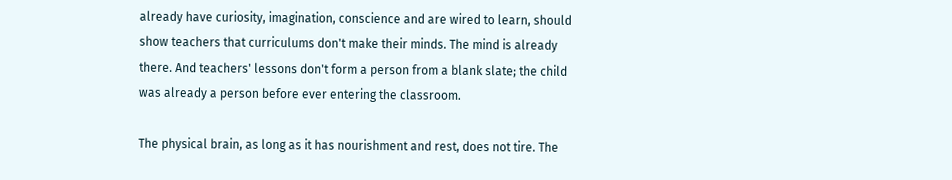already have curiosity, imagination, conscience and are wired to learn, should show teachers that curriculums don't make their minds. The mind is already there. And teachers' lessons don't form a person from a blank slate; the child was already a person before ever entering the classroom.

The physical brain, as long as it has nourishment and rest, does not tire. The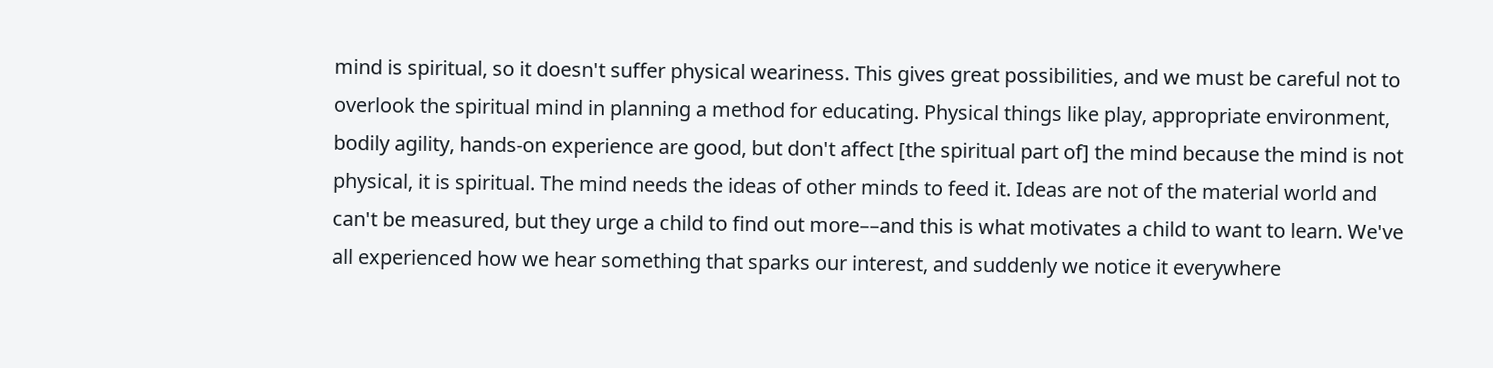mind is spiritual, so it doesn't suffer physical weariness. This gives great possibilities, and we must be careful not to overlook the spiritual mind in planning a method for educating. Physical things like play, appropriate environment, bodily agility, hands-on experience are good, but don't affect [the spiritual part of] the mind because the mind is not physical, it is spiritual. The mind needs the ideas of other minds to feed it. Ideas are not of the material world and can't be measured, but they urge a child to find out more––and this is what motivates a child to want to learn. We've all experienced how we hear something that sparks our interest, and suddenly we notice it everywhere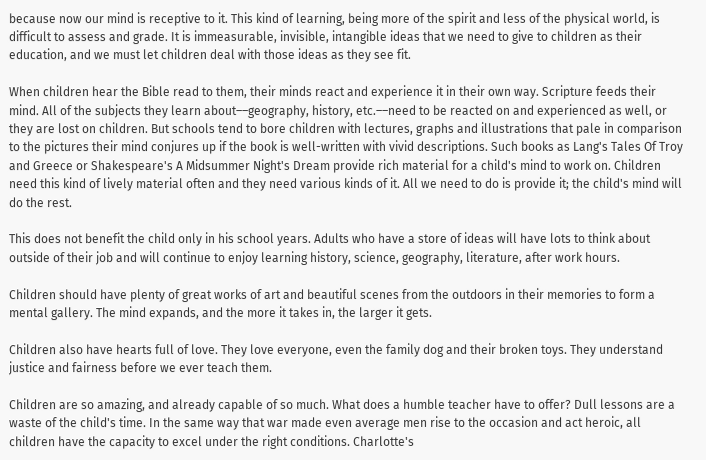because now our mind is receptive to it. This kind of learning, being more of the spirit and less of the physical world, is difficult to assess and grade. It is immeasurable, invisible, intangible ideas that we need to give to children as their education, and we must let children deal with those ideas as they see fit.

When children hear the Bible read to them, their minds react and experience it in their own way. Scripture feeds their mind. All of the subjects they learn about––geography, history, etc.––need to be reacted on and experienced as well, or they are lost on children. But schools tend to bore children with lectures, graphs and illustrations that pale in comparison to the pictures their mind conjures up if the book is well-written with vivid descriptions. Such books as Lang's Tales Of Troy and Greece or Shakespeare's A Midsummer Night's Dream provide rich material for a child's mind to work on. Children need this kind of lively material often and they need various kinds of it. All we need to do is provide it; the child's mind will do the rest.

This does not benefit the child only in his school years. Adults who have a store of ideas will have lots to think about outside of their job and will continue to enjoy learning history, science, geography, literature, after work hours.

Children should have plenty of great works of art and beautiful scenes from the outdoors in their memories to form a mental gallery. The mind expands, and the more it takes in, the larger it gets.

Children also have hearts full of love. They love everyone, even the family dog and their broken toys. They understand justice and fairness before we ever teach them.

Children are so amazing, and already capable of so much. What does a humble teacher have to offer? Dull lessons are a waste of the child's time. In the same way that war made even average men rise to the occasion and act heroic, all children have the capacity to excel under the right conditions. Charlotte's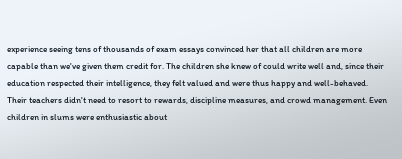experience seeing tens of thousands of exam essays convinced her that all children are more capable than we've given them credit for. The children she knew of could write well and, since their education respected their intelligence, they felt valued and were thus happy and well-behaved. Their teachers didn't need to resort to rewards, discipline measures, and crowd management. Even children in slums were enthusiastic about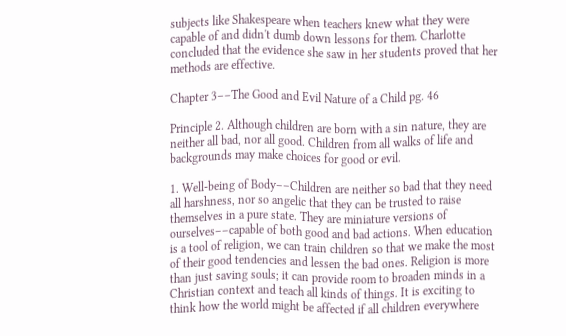subjects like Shakespeare when teachers knew what they were capable of and didn't dumb down lessons for them. Charlotte concluded that the evidence she saw in her students proved that her methods are effective.

Chapter 3––The Good and Evil Nature of a Child pg. 46

Principle 2. Although children are born with a sin nature, they are neither all bad, nor all good. Children from all walks of life and backgrounds may make choices for good or evil.

1. Well-being of Body––Children are neither so bad that they need all harshness, nor so angelic that they can be trusted to raise themselves in a pure state. They are miniature versions of ourselves––capable of both good and bad actions. When education is a tool of religion, we can train children so that we make the most of their good tendencies and lessen the bad ones. Religion is more than just saving souls; it can provide room to broaden minds in a Christian context and teach all kinds of things. It is exciting to think how the world might be affected if all children everywhere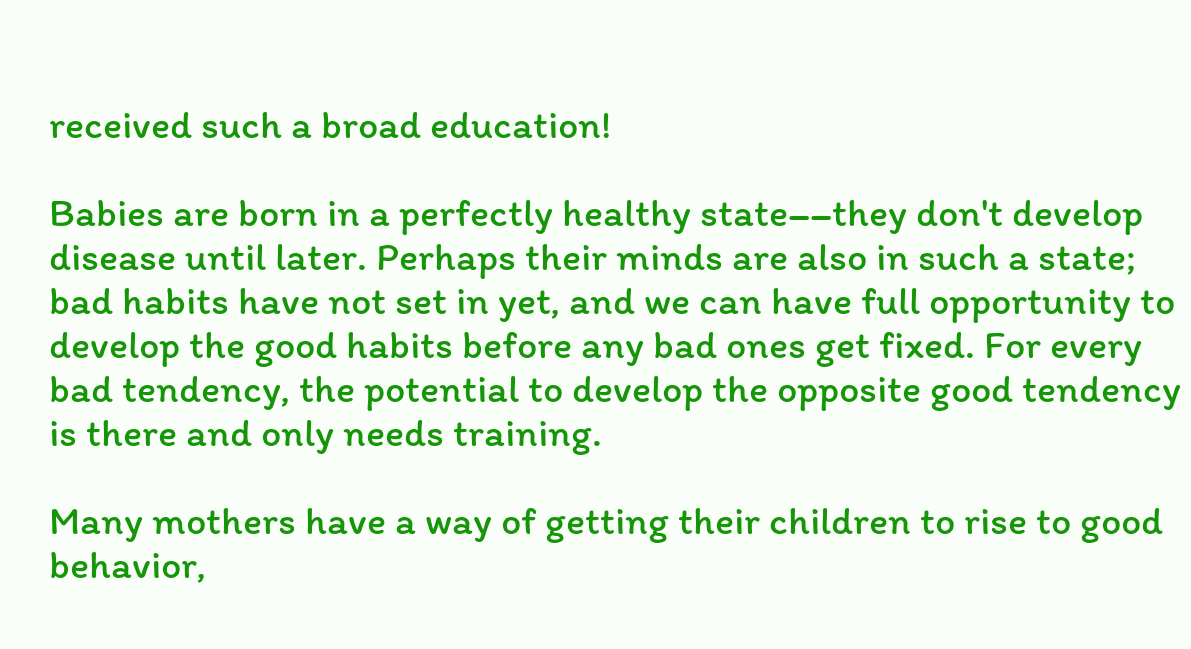received such a broad education!

Babies are born in a perfectly healthy state––they don't develop disease until later. Perhaps their minds are also in such a state; bad habits have not set in yet, and we can have full opportunity to develop the good habits before any bad ones get fixed. For every bad tendency, the potential to develop the opposite good tendency is there and only needs training.

Many mothers have a way of getting their children to rise to good behavior,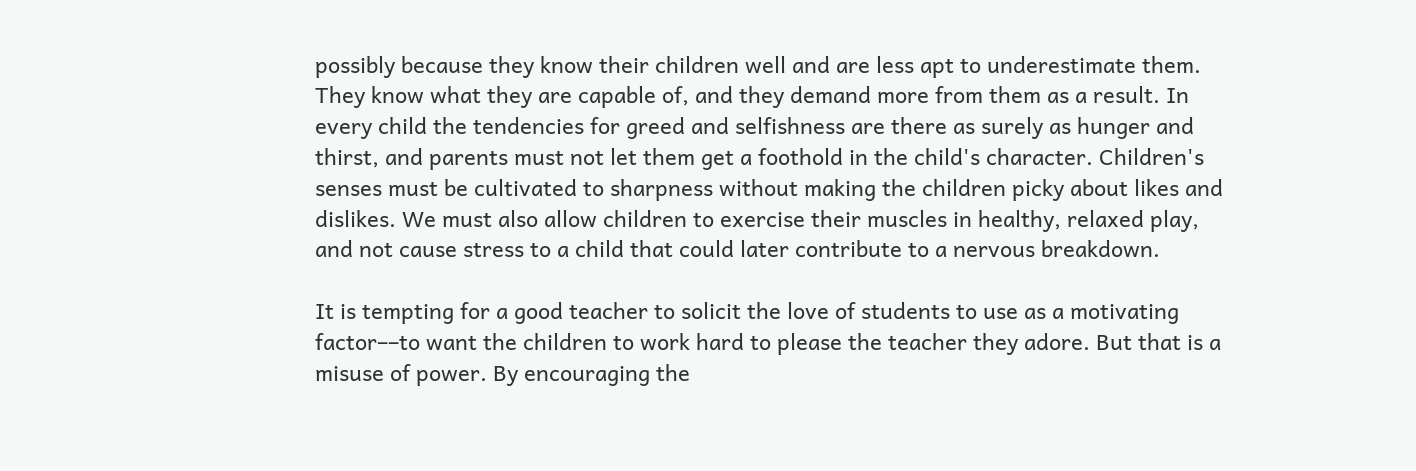possibly because they know their children well and are less apt to underestimate them. They know what they are capable of, and they demand more from them as a result. In every child the tendencies for greed and selfishness are there as surely as hunger and thirst, and parents must not let them get a foothold in the child's character. Children's senses must be cultivated to sharpness without making the children picky about likes and dislikes. We must also allow children to exercise their muscles in healthy, relaxed play, and not cause stress to a child that could later contribute to a nervous breakdown.

It is tempting for a good teacher to solicit the love of students to use as a motivating factor––to want the children to work hard to please the teacher they adore. But that is a misuse of power. By encouraging the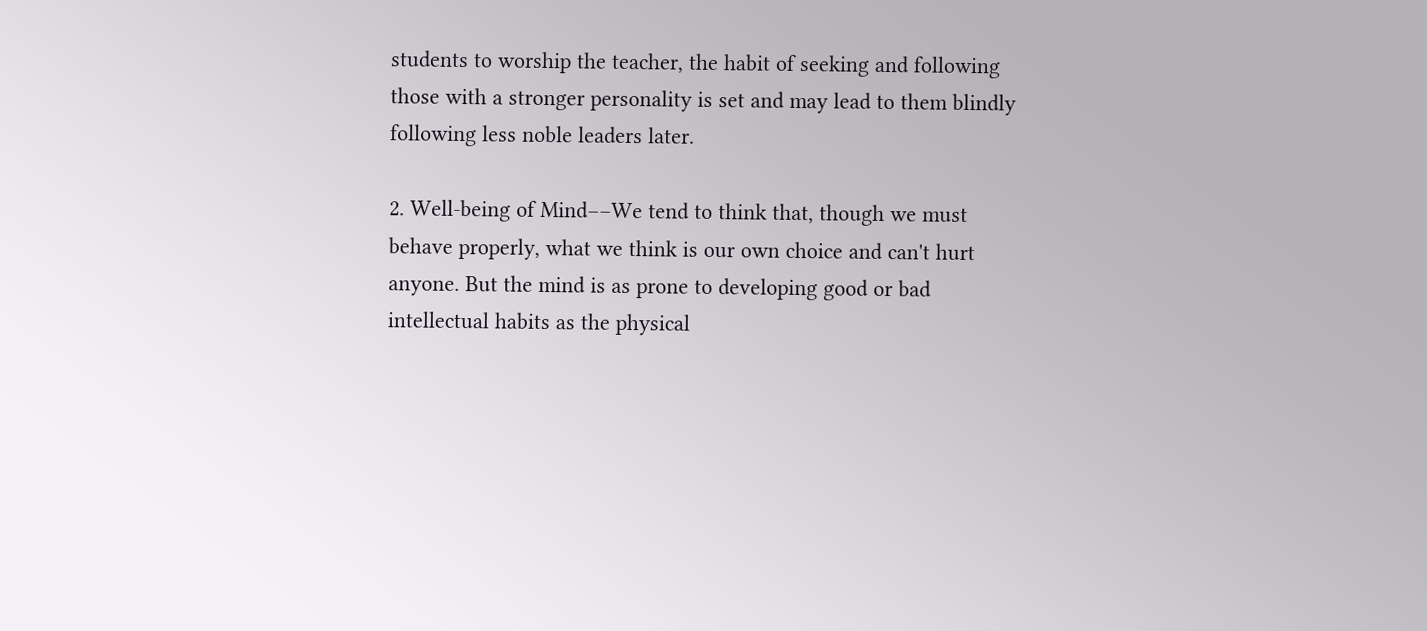students to worship the teacher, the habit of seeking and following those with a stronger personality is set and may lead to them blindly following less noble leaders later.

2. Well-being of Mind––We tend to think that, though we must behave properly, what we think is our own choice and can't hurt anyone. But the mind is as prone to developing good or bad intellectual habits as the physical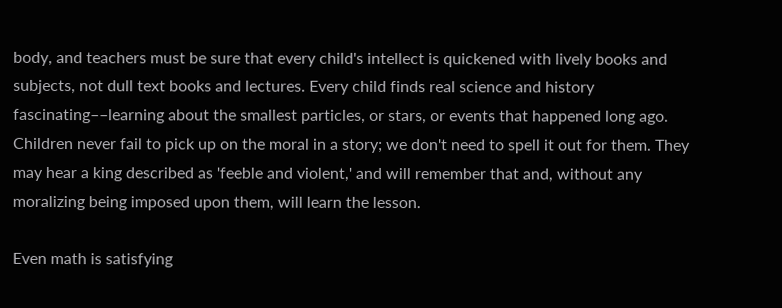body, and teachers must be sure that every child's intellect is quickened with lively books and subjects, not dull text books and lectures. Every child finds real science and history fascinating––learning about the smallest particles, or stars, or events that happened long ago. Children never fail to pick up on the moral in a story; we don't need to spell it out for them. They may hear a king described as 'feeble and violent,' and will remember that and, without any moralizing being imposed upon them, will learn the lesson.

Even math is satisfying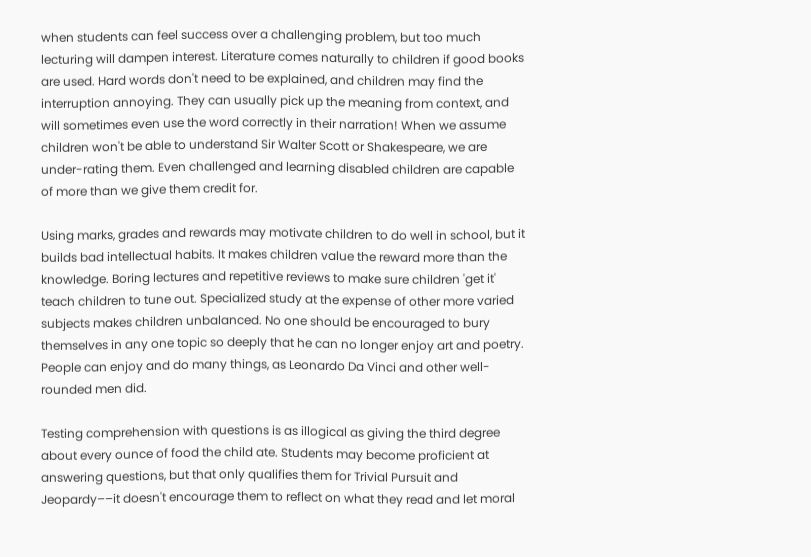when students can feel success over a challenging problem, but too much lecturing will dampen interest. Literature comes naturally to children if good books are used. Hard words don't need to be explained, and children may find the interruption annoying. They can usually pick up the meaning from context, and will sometimes even use the word correctly in their narration! When we assume children won't be able to understand Sir Walter Scott or Shakespeare, we are under-rating them. Even challenged and learning disabled children are capable of more than we give them credit for.

Using marks, grades and rewards may motivate children to do well in school, but it builds bad intellectual habits. It makes children value the reward more than the knowledge. Boring lectures and repetitive reviews to make sure children 'get it' teach children to tune out. Specialized study at the expense of other more varied subjects makes children unbalanced. No one should be encouraged to bury themselves in any one topic so deeply that he can no longer enjoy art and poetry. People can enjoy and do many things, as Leonardo Da Vinci and other well-rounded men did.

Testing comprehension with questions is as illogical as giving the third degree about every ounce of food the child ate. Students may become proficient at answering questions, but that only qualifies them for Trivial Pursuit and Jeopardy––it doesn't encourage them to reflect on what they read and let moral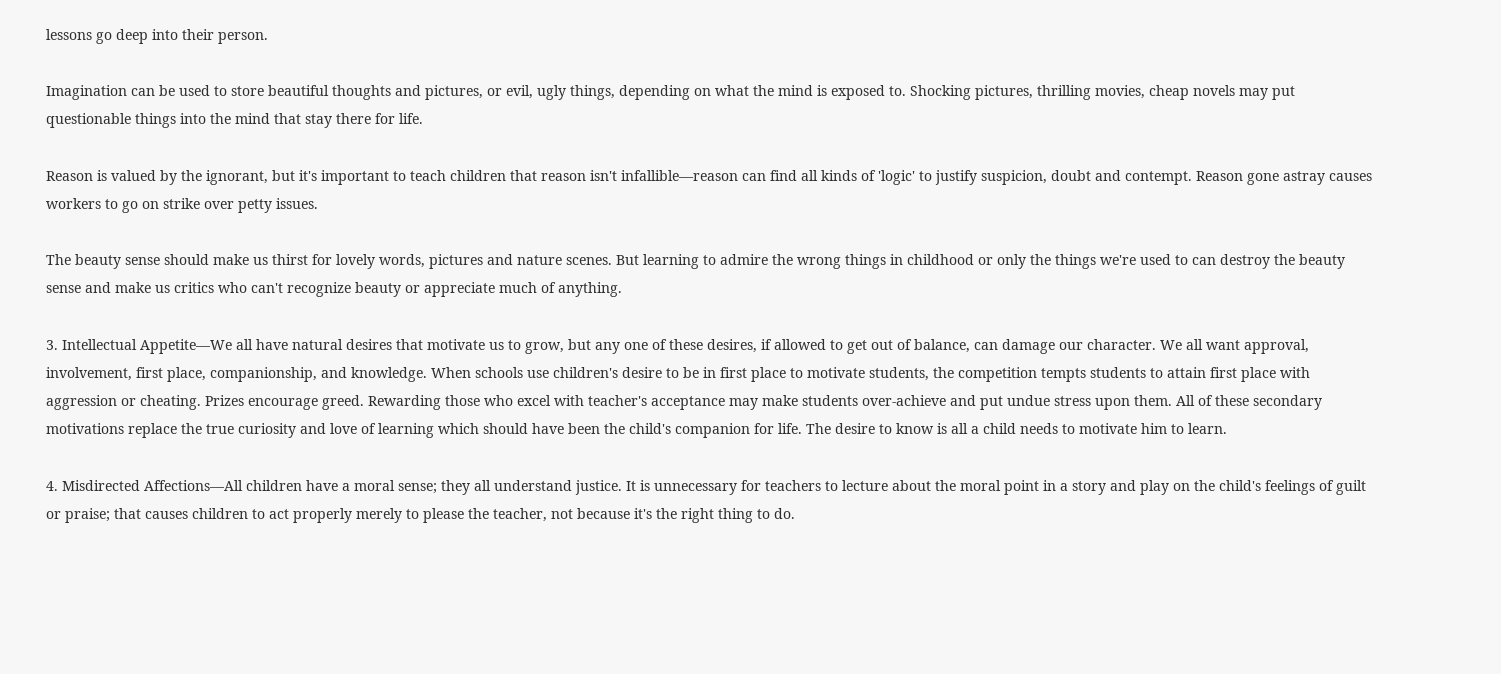lessons go deep into their person.

Imagination can be used to store beautiful thoughts and pictures, or evil, ugly things, depending on what the mind is exposed to. Shocking pictures, thrilling movies, cheap novels may put questionable things into the mind that stay there for life.

Reason is valued by the ignorant, but it's important to teach children that reason isn't infallible––reason can find all kinds of 'logic' to justify suspicion, doubt and contempt. Reason gone astray causes workers to go on strike over petty issues.

The beauty sense should make us thirst for lovely words, pictures and nature scenes. But learning to admire the wrong things in childhood or only the things we're used to can destroy the beauty sense and make us critics who can't recognize beauty or appreciate much of anything.

3. Intellectual Appetite––We all have natural desires that motivate us to grow, but any one of these desires, if allowed to get out of balance, can damage our character. We all want approval, involvement, first place, companionship, and knowledge. When schools use children's desire to be in first place to motivate students, the competition tempts students to attain first place with aggression or cheating. Prizes encourage greed. Rewarding those who excel with teacher's acceptance may make students over-achieve and put undue stress upon them. All of these secondary motivations replace the true curiosity and love of learning which should have been the child's companion for life. The desire to know is all a child needs to motivate him to learn.

4. Misdirected Affections––All children have a moral sense; they all understand justice. It is unnecessary for teachers to lecture about the moral point in a story and play on the child's feelings of guilt or praise; that causes children to act properly merely to please the teacher, not because it's the right thing to do.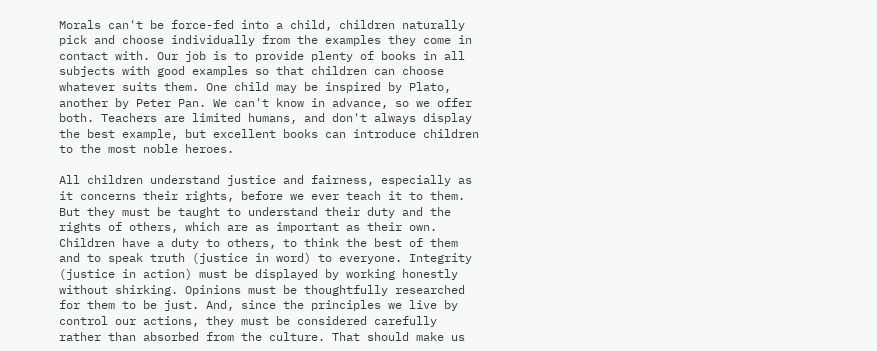Morals can't be force-fed into a child, children naturally pick and choose individually from the examples they come in contact with. Our job is to provide plenty of books in all subjects with good examples so that children can choose whatever suits them. One child may be inspired by Plato, another by Peter Pan. We can't know in advance, so we offer both. Teachers are limited humans, and don't always display the best example, but excellent books can introduce children to the most noble heroes.

All children understand justice and fairness, especially as it concerns their rights, before we ever teach it to them. But they must be taught to understand their duty and the rights of others, which are as important as their own. Children have a duty to others, to think the best of them and to speak truth (justice in word) to everyone. Integrity (justice in action) must be displayed by working honestly without shirking. Opinions must be thoughtfully researched for them to be just. And, since the principles we live by control our actions, they must be considered carefully rather than absorbed from the culture. That should make us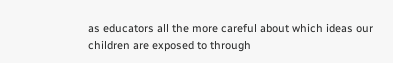as educators all the more careful about which ideas our children are exposed to through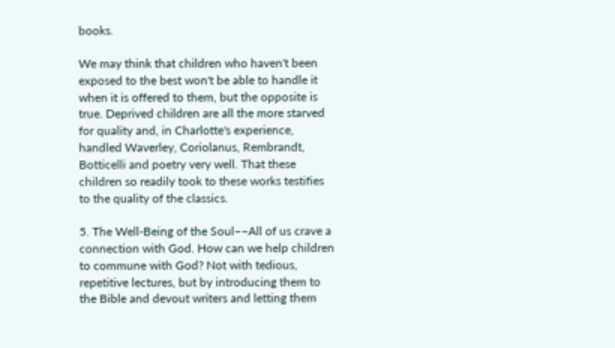books.

We may think that children who haven't been exposed to the best won't be able to handle it when it is offered to them, but the opposite is true. Deprived children are all the more starved for quality and, in Charlotte's experience, handled Waverley, Coriolanus, Rembrandt, Botticelli and poetry very well. That these children so readily took to these works testifies to the quality of the classics.

5. The Well-Being of the Soul––All of us crave a connection with God. How can we help children to commune with God? Not with tedious, repetitive lectures, but by introducing them to the Bible and devout writers and letting them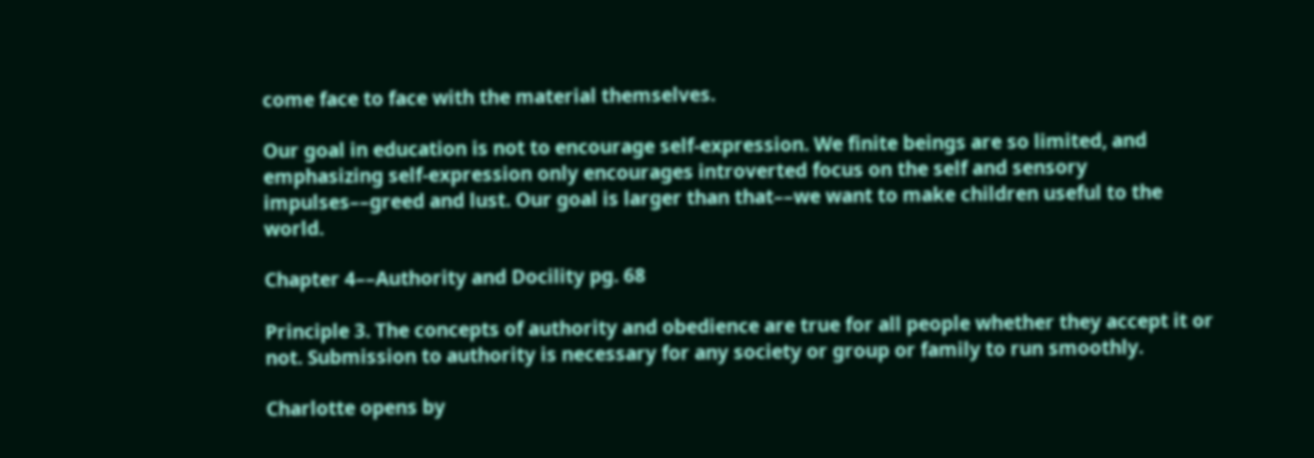come face to face with the material themselves.

Our goal in education is not to encourage self-expression. We finite beings are so limited, and emphasizing self-expression only encourages introverted focus on the self and sensory impulses––greed and lust. Our goal is larger than that––we want to make children useful to the world.

Chapter 4––Authority and Docility pg. 68

Principle 3. The concepts of authority and obedience are true for all people whether they accept it or not. Submission to authority is necessary for any society or group or family to run smoothly.

Charlotte opens by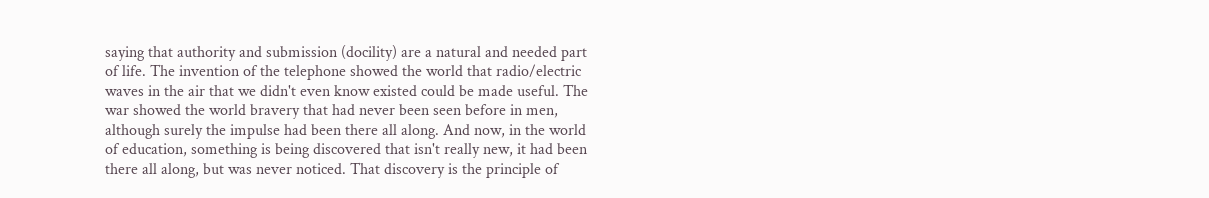saying that authority and submission (docility) are a natural and needed part of life. The invention of the telephone showed the world that radio/electric waves in the air that we didn't even know existed could be made useful. The war showed the world bravery that had never been seen before in men, although surely the impulse had been there all along. And now, in the world of education, something is being discovered that isn't really new, it had been there all along, but was never noticed. That discovery is the principle of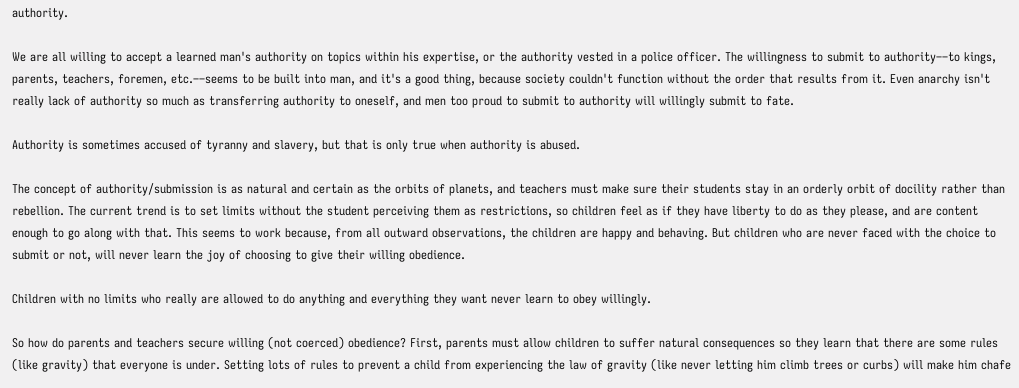authority.

We are all willing to accept a learned man's authority on topics within his expertise, or the authority vested in a police officer. The willingness to submit to authority––to kings, parents, teachers, foremen, etc.––seems to be built into man, and it's a good thing, because society couldn't function without the order that results from it. Even anarchy isn't really lack of authority so much as transferring authority to oneself, and men too proud to submit to authority will willingly submit to fate.

Authority is sometimes accused of tyranny and slavery, but that is only true when authority is abused.

The concept of authority/submission is as natural and certain as the orbits of planets, and teachers must make sure their students stay in an orderly orbit of docility rather than rebellion. The current trend is to set limits without the student perceiving them as restrictions, so children feel as if they have liberty to do as they please, and are content enough to go along with that. This seems to work because, from all outward observations, the children are happy and behaving. But children who are never faced with the choice to submit or not, will never learn the joy of choosing to give their willing obedience.

Children with no limits who really are allowed to do anything and everything they want never learn to obey willingly.

So how do parents and teachers secure willing (not coerced) obedience? First, parents must allow children to suffer natural consequences so they learn that there are some rules (like gravity) that everyone is under. Setting lots of rules to prevent a child from experiencing the law of gravity (like never letting him climb trees or curbs) will make him chafe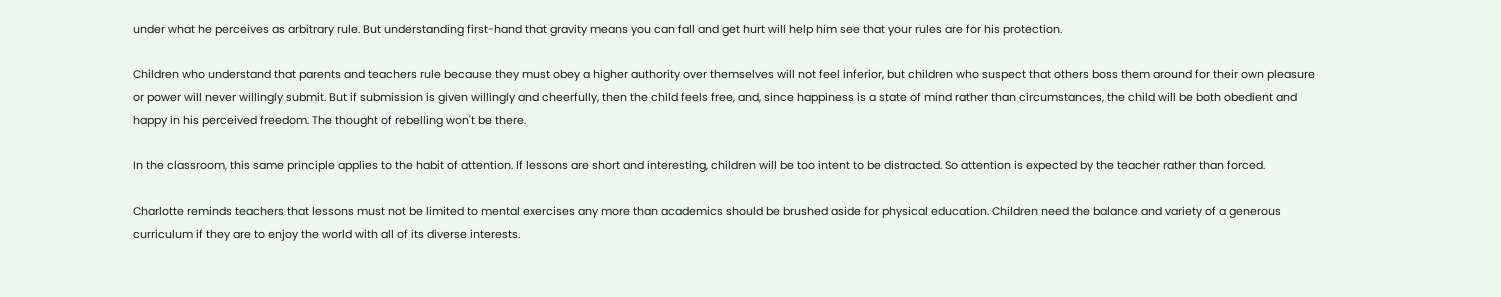under what he perceives as arbitrary rule. But understanding first-hand that gravity means you can fall and get hurt will help him see that your rules are for his protection.

Children who understand that parents and teachers rule because they must obey a higher authority over themselves will not feel inferior, but children who suspect that others boss them around for their own pleasure or power will never willingly submit. But if submission is given willingly and cheerfully, then the child feels free, and, since happiness is a state of mind rather than circumstances, the child will be both obedient and happy in his perceived freedom. The thought of rebelling won't be there.

In the classroom, this same principle applies to the habit of attention. If lessons are short and interesting, children will be too intent to be distracted. So attention is expected by the teacher rather than forced.

Charlotte reminds teachers that lessons must not be limited to mental exercises any more than academics should be brushed aside for physical education. Children need the balance and variety of a generous curriculum if they are to enjoy the world with all of its diverse interests.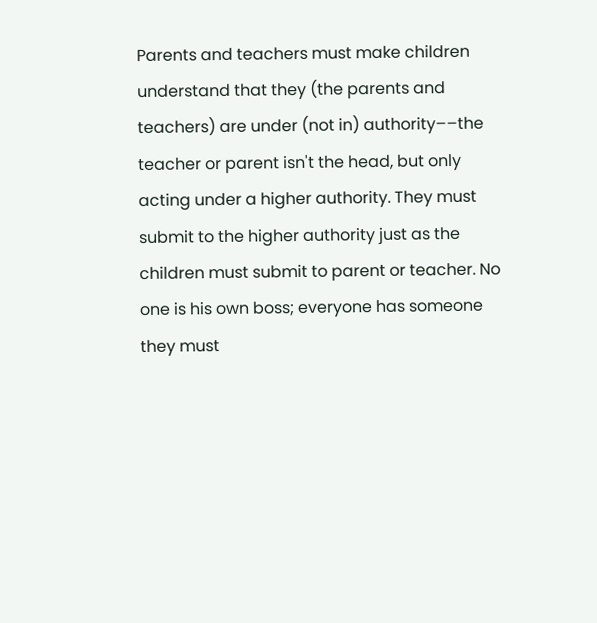Parents and teachers must make children understand that they (the parents and teachers) are under (not in) authority––the teacher or parent isn't the head, but only acting under a higher authority. They must submit to the higher authority just as the children must submit to parent or teacher. No one is his own boss; everyone has someone they must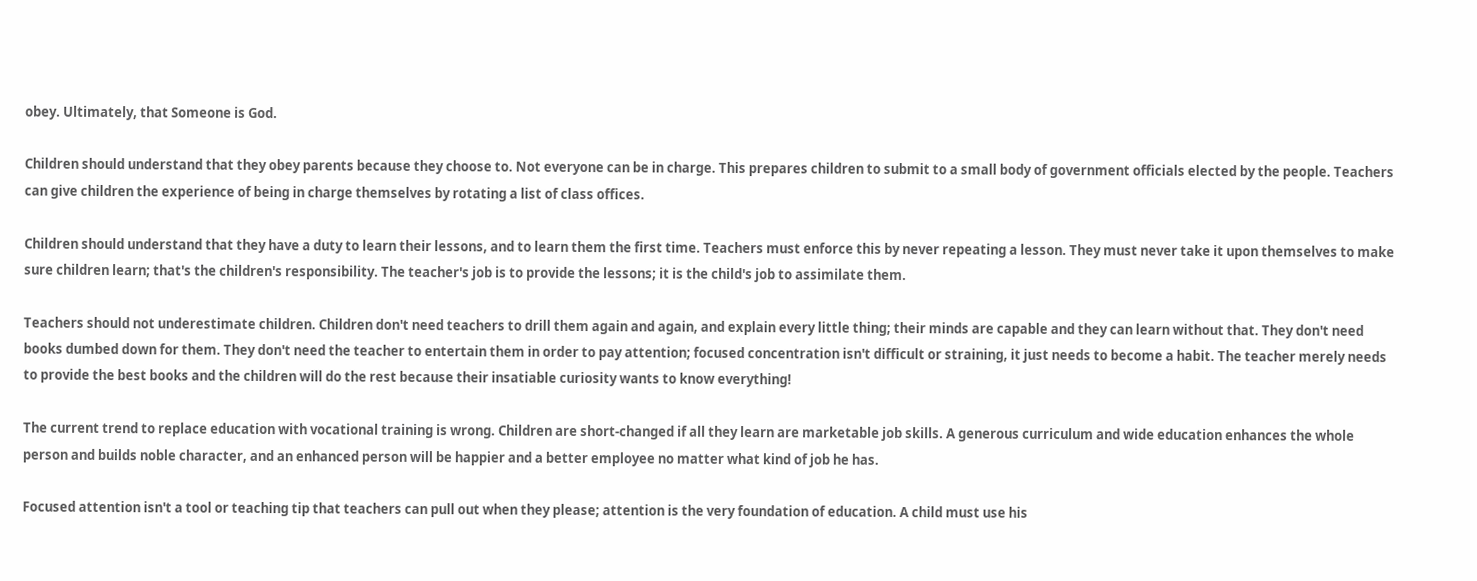obey. Ultimately, that Someone is God.

Children should understand that they obey parents because they choose to. Not everyone can be in charge. This prepares children to submit to a small body of government officials elected by the people. Teachers can give children the experience of being in charge themselves by rotating a list of class offices.

Children should understand that they have a duty to learn their lessons, and to learn them the first time. Teachers must enforce this by never repeating a lesson. They must never take it upon themselves to make sure children learn; that's the children's responsibility. The teacher's job is to provide the lessons; it is the child's job to assimilate them.

Teachers should not underestimate children. Children don't need teachers to drill them again and again, and explain every little thing; their minds are capable and they can learn without that. They don't need books dumbed down for them. They don't need the teacher to entertain them in order to pay attention; focused concentration isn't difficult or straining, it just needs to become a habit. The teacher merely needs to provide the best books and the children will do the rest because their insatiable curiosity wants to know everything!

The current trend to replace education with vocational training is wrong. Children are short-changed if all they learn are marketable job skills. A generous curriculum and wide education enhances the whole person and builds noble character, and an enhanced person will be happier and a better employee no matter what kind of job he has.

Focused attention isn't a tool or teaching tip that teachers can pull out when they please; attention is the very foundation of education. A child must use his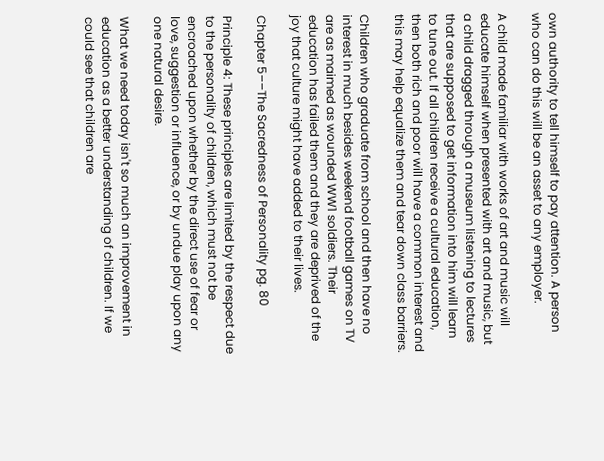own authority to tell himself to pay attention. A person who can do this will be an asset to any employer.

A child made familiar with works of art and music will educate himself when presented with art and music, but a child dragged through a museum listening to lectures that are supposed to get information into him will learn to tune out. If all children receive a cultural education, then both rich and poor will have a common interest and this may help equalize them and tear down class barriers.

Children who graduate from school and then have no interest in much besides weekend football games on TV are as maimed as wounded WW1 soldiers. Their education has failed them and they are deprived of the joy that culture might have added to their lives.

Chapter 5––The Sacredness of Personality pg. 80

Principle 4: These principles are limited by the respect due to the personality of children, which must not be encroached upon whether by the direct use of fear or love, suggestion or influence, or by undue play upon any one natural desire.

What we need today isn't so much an improvement in education as a better understanding of children. If we could see that children are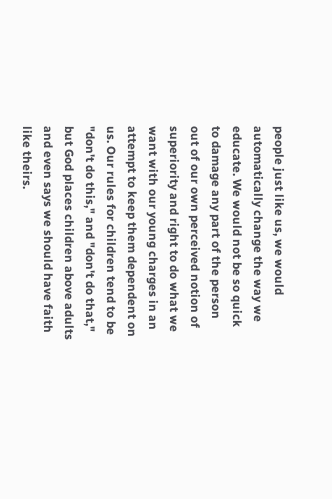people just like us, we would automatically change the way we educate. We would not be so quick to damage any part of the person out of our own perceived notion of superiority and right to do what we want with our young charges in an attempt to keep them dependent on us. Our rules for children tend to be "don't do this," and "don't do that," but God places children above adults and even says we should have faith like theirs.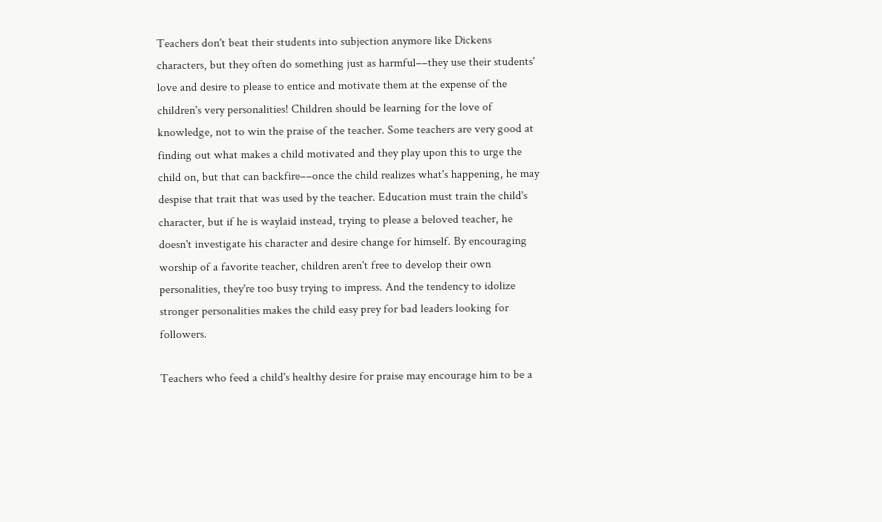Teachers don't beat their students into subjection anymore like Dickens characters, but they often do something just as harmful––they use their students' love and desire to please to entice and motivate them at the expense of the children's very personalities! Children should be learning for the love of knowledge, not to win the praise of the teacher. Some teachers are very good at finding out what makes a child motivated and they play upon this to urge the child on, but that can backfire––once the child realizes what's happening, he may despise that trait that was used by the teacher. Education must train the child's character, but if he is waylaid instead, trying to please a beloved teacher, he doesn't investigate his character and desire change for himself. By encouraging worship of a favorite teacher, children aren't free to develop their own personalities, they're too busy trying to impress. And the tendency to idolize stronger personalities makes the child easy prey for bad leaders looking for followers.

Teachers who feed a child's healthy desire for praise may encourage him to be a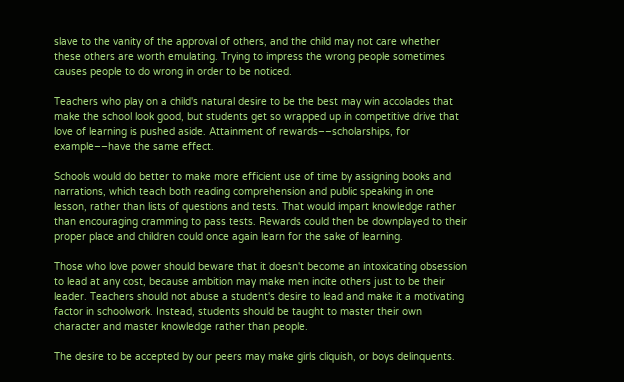slave to the vanity of the approval of others, and the child may not care whether these others are worth emulating. Trying to impress the wrong people sometimes causes people to do wrong in order to be noticed.

Teachers who play on a child's natural desire to be the best may win accolades that make the school look good, but students get so wrapped up in competitive drive that love of learning is pushed aside. Attainment of rewards––scholarships, for example––have the same effect.

Schools would do better to make more efficient use of time by assigning books and narrations, which teach both reading comprehension and public speaking in one lesson, rather than lists of questions and tests. That would impart knowledge rather than encouraging cramming to pass tests. Rewards could then be downplayed to their proper place and children could once again learn for the sake of learning.

Those who love power should beware that it doesn't become an intoxicating obsession to lead at any cost, because ambition may make men incite others just to be their leader. Teachers should not abuse a student's desire to lead and make it a motivating factor in schoolwork. Instead, students should be taught to master their own character and master knowledge rather than people.

The desire to be accepted by our peers may make girls cliquish, or boys delinquents.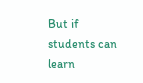But if students can learn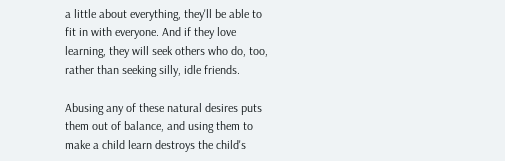a little about everything, they'll be able to fit in with everyone. And if they love learning, they will seek others who do, too, rather than seeking silly, idle friends.

Abusing any of these natural desires puts them out of balance, and using them to make a child learn destroys the child's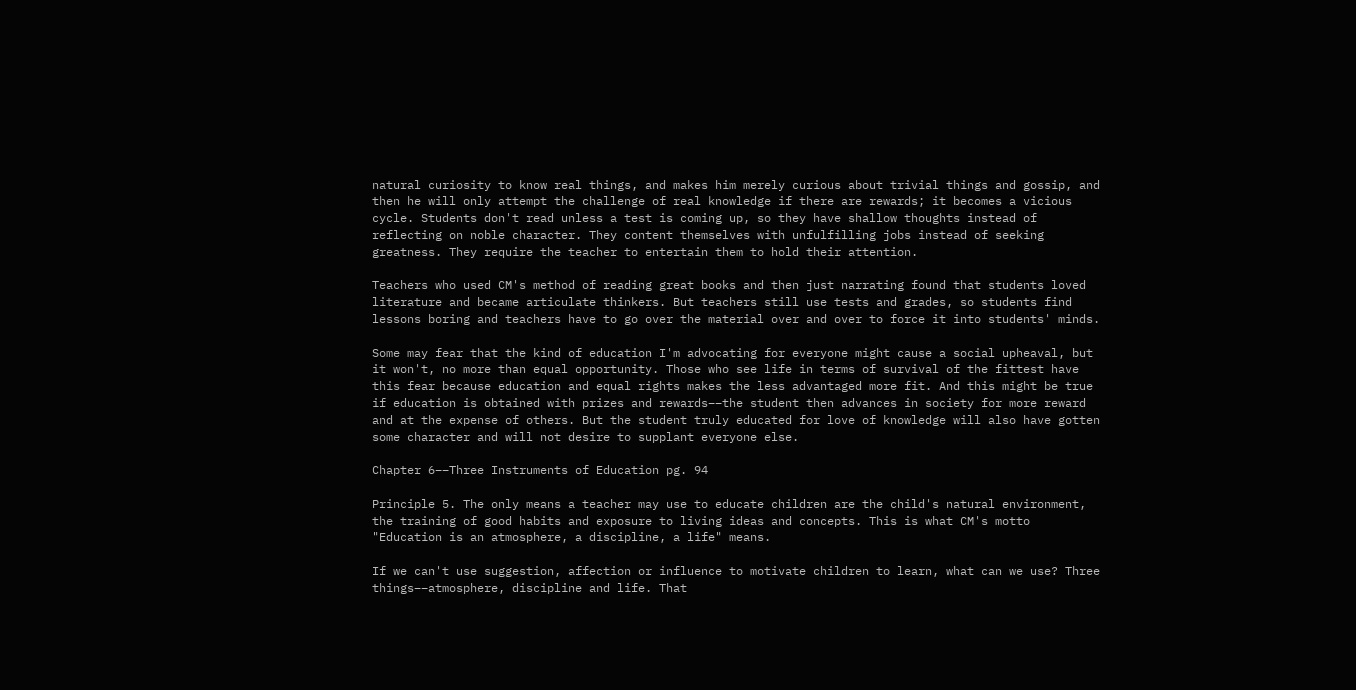natural curiosity to know real things, and makes him merely curious about trivial things and gossip, and then he will only attempt the challenge of real knowledge if there are rewards; it becomes a vicious cycle. Students don't read unless a test is coming up, so they have shallow thoughts instead of reflecting on noble character. They content themselves with unfulfilling jobs instead of seeking greatness. They require the teacher to entertain them to hold their attention.

Teachers who used CM's method of reading great books and then just narrating found that students loved literature and became articulate thinkers. But teachers still use tests and grades, so students find lessons boring and teachers have to go over the material over and over to force it into students' minds.

Some may fear that the kind of education I'm advocating for everyone might cause a social upheaval, but it won't, no more than equal opportunity. Those who see life in terms of survival of the fittest have this fear because education and equal rights makes the less advantaged more fit. And this might be true if education is obtained with prizes and rewards––the student then advances in society for more reward and at the expense of others. But the student truly educated for love of knowledge will also have gotten some character and will not desire to supplant everyone else.

Chapter 6––Three Instruments of Education pg. 94

Principle 5. The only means a teacher may use to educate children are the child's natural environment, the training of good habits and exposure to living ideas and concepts. This is what CM's motto "Education is an atmosphere, a discipline, a life" means.

If we can't use suggestion, affection or influence to motivate children to learn, what can we use? Three things––atmosphere, discipline and life. That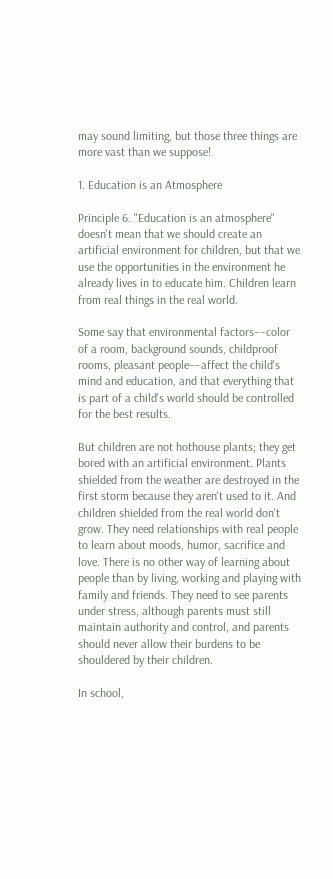may sound limiting, but those three things are more vast than we suppose!

1. Education is an Atmosphere

Principle 6. "Education is an atmosphere" doesn't mean that we should create an artificial environment for children, but that we use the opportunities in the environment he already lives in to educate him. Children learn from real things in the real world.

Some say that environmental factors––color of a room, background sounds, childproof rooms, pleasant people––affect the child's mind and education, and that everything that is part of a child's world should be controlled for the best results.

But children are not hothouse plants; they get bored with an artificial environment. Plants shielded from the weather are destroyed in the first storm because they aren't used to it. And children shielded from the real world don't grow. They need relationships with real people to learn about moods, humor, sacrifice and love. There is no other way of learning about people than by living, working and playing with family and friends. They need to see parents under stress, although parents must still maintain authority and control, and parents should never allow their burdens to be shouldered by their children.

In school,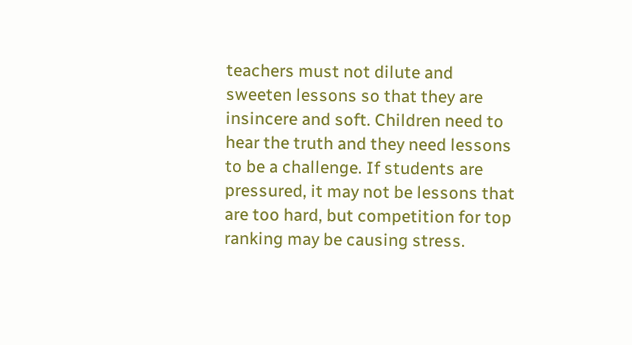teachers must not dilute and sweeten lessons so that they are insincere and soft. Children need to hear the truth and they need lessons to be a challenge. If students are pressured, it may not be lessons that are too hard, but competition for top ranking may be causing stress.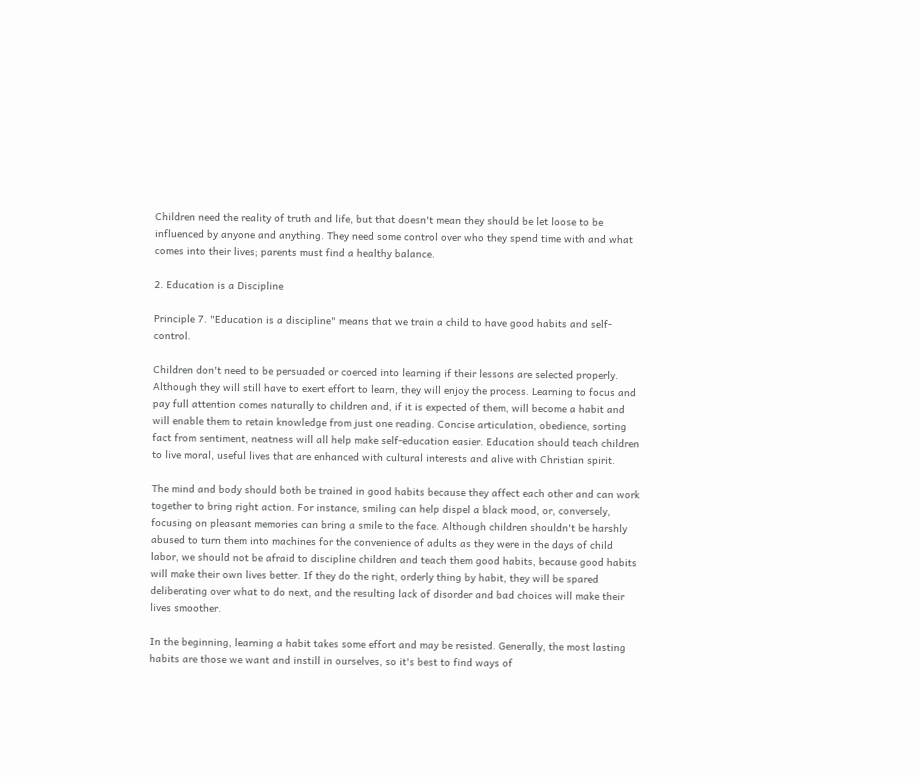Children need the reality of truth and life, but that doesn't mean they should be let loose to be influenced by anyone and anything. They need some control over who they spend time with and what comes into their lives; parents must find a healthy balance.

2. Education is a Discipline

Principle 7. "Education is a discipline" means that we train a child to have good habits and self-control.

Children don't need to be persuaded or coerced into learning if their lessons are selected properly. Although they will still have to exert effort to learn, they will enjoy the process. Learning to focus and pay full attention comes naturally to children and, if it is expected of them, will become a habit and will enable them to retain knowledge from just one reading. Concise articulation, obedience, sorting fact from sentiment, neatness will all help make self-education easier. Education should teach children to live moral, useful lives that are enhanced with cultural interests and alive with Christian spirit.

The mind and body should both be trained in good habits because they affect each other and can work together to bring right action. For instance, smiling can help dispel a black mood, or, conversely, focusing on pleasant memories can bring a smile to the face. Although children shouldn't be harshly abused to turn them into machines for the convenience of adults as they were in the days of child labor, we should not be afraid to discipline children and teach them good habits, because good habits will make their own lives better. If they do the right, orderly thing by habit, they will be spared deliberating over what to do next, and the resulting lack of disorder and bad choices will make their lives smoother.

In the beginning, learning a habit takes some effort and may be resisted. Generally, the most lasting habits are those we want and instill in ourselves, so it's best to find ways of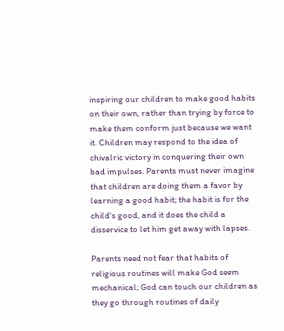inspiring our children to make good habits on their own, rather than trying by force to make them conform just because we want it. Children may respond to the idea of chivalric victory in conquering their own bad impulses. Parents must never imagine that children are doing them a favor by learning a good habit; the habit is for the child's good, and it does the child a disservice to let him get away with lapses.

Parents need not fear that habits of religious routines will make God seem mechanical; God can touch our children as they go through routines of daily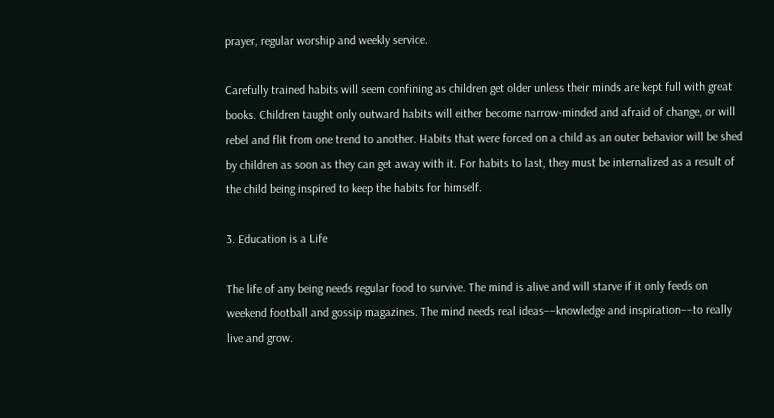prayer, regular worship and weekly service.

Carefully trained habits will seem confining as children get older unless their minds are kept full with great books. Children taught only outward habits will either become narrow-minded and afraid of change, or will rebel and flit from one trend to another. Habits that were forced on a child as an outer behavior will be shed by children as soon as they can get away with it. For habits to last, they must be internalized as a result of the child being inspired to keep the habits for himself.

3. Education is a Life

The life of any being needs regular food to survive. The mind is alive and will starve if it only feeds on weekend football and gossip magazines. The mind needs real ideas––knowledge and inspiration––to really live and grow.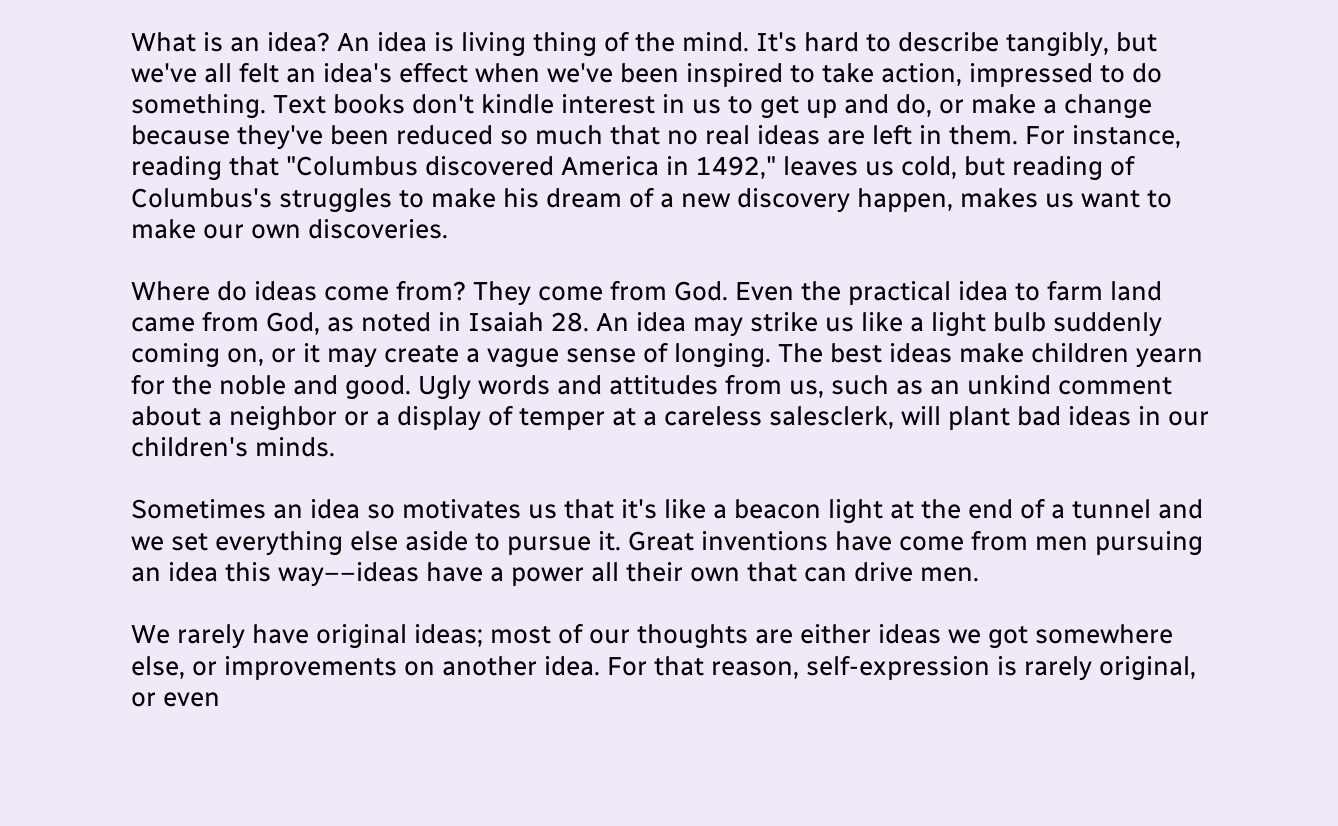What is an idea? An idea is living thing of the mind. It's hard to describe tangibly, but we've all felt an idea's effect when we've been inspired to take action, impressed to do something. Text books don't kindle interest in us to get up and do, or make a change because they've been reduced so much that no real ideas are left in them. For instance, reading that "Columbus discovered America in 1492," leaves us cold, but reading of Columbus's struggles to make his dream of a new discovery happen, makes us want to make our own discoveries.

Where do ideas come from? They come from God. Even the practical idea to farm land came from God, as noted in Isaiah 28. An idea may strike us like a light bulb suddenly coming on, or it may create a vague sense of longing. The best ideas make children yearn for the noble and good. Ugly words and attitudes from us, such as an unkind comment about a neighbor or a display of temper at a careless salesclerk, will plant bad ideas in our children's minds.

Sometimes an idea so motivates us that it's like a beacon light at the end of a tunnel and we set everything else aside to pursue it. Great inventions have come from men pursuing an idea this way––ideas have a power all their own that can drive men.

We rarely have original ideas; most of our thoughts are either ideas we got somewhere else, or improvements on another idea. For that reason, self-expression is rarely original, or even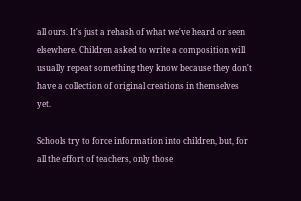all ours. It's just a rehash of what we've heard or seen elsewhere. Children asked to write a composition will usually repeat something they know because they don't have a collection of original creations in themselves yet.

Schools try to force information into children, but, for all the effort of teachers, only those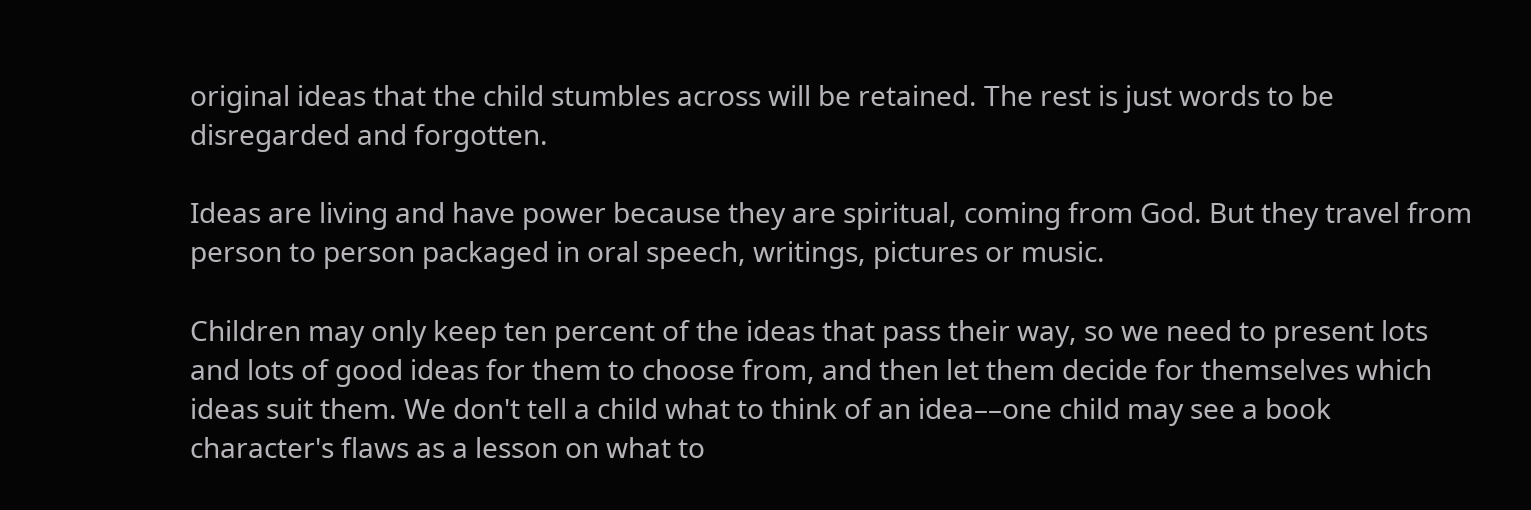original ideas that the child stumbles across will be retained. The rest is just words to be disregarded and forgotten.

Ideas are living and have power because they are spiritual, coming from God. But they travel from person to person packaged in oral speech, writings, pictures or music.

Children may only keep ten percent of the ideas that pass their way, so we need to present lots and lots of good ideas for them to choose from, and then let them decide for themselves which ideas suit them. We don't tell a child what to think of an idea––one child may see a book character's flaws as a lesson on what to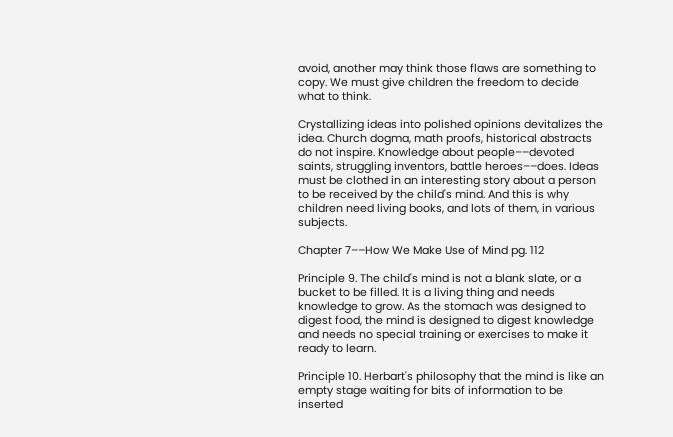avoid, another may think those flaws are something to copy. We must give children the freedom to decide what to think.

Crystallizing ideas into polished opinions devitalizes the idea. Church dogma, math proofs, historical abstracts do not inspire. Knowledge about people––devoted saints, struggling inventors, battle heroes––does. Ideas must be clothed in an interesting story about a person to be received by the child's mind. And this is why children need living books, and lots of them, in various subjects.

Chapter 7––How We Make Use of Mind pg. 112

Principle 9. The child's mind is not a blank slate, or a bucket to be filled. It is a living thing and needs knowledge to grow. As the stomach was designed to digest food, the mind is designed to digest knowledge and needs no special training or exercises to make it ready to learn.

Principle 10. Herbart's philosophy that the mind is like an empty stage waiting for bits of information to be inserted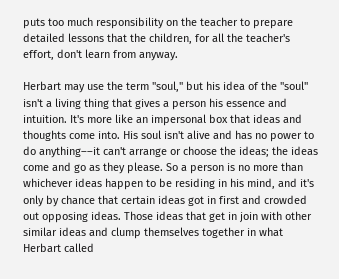puts too much responsibility on the teacher to prepare detailed lessons that the children, for all the teacher's effort, don't learn from anyway.

Herbart may use the term "soul," but his idea of the "soul" isn't a living thing that gives a person his essence and intuition. It's more like an impersonal box that ideas and thoughts come into. His soul isn't alive and has no power to do anything––it can't arrange or choose the ideas; the ideas come and go as they please. So a person is no more than whichever ideas happen to be residing in his mind, and it's only by chance that certain ideas got in first and crowded out opposing ideas. Those ideas that get in join with other similar ideas and clump themselves together in what Herbart called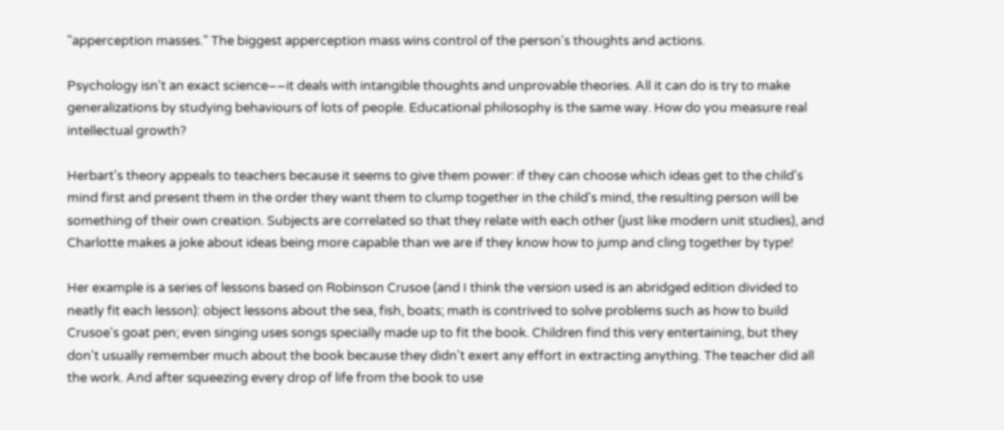"apperception masses." The biggest apperception mass wins control of the person's thoughts and actions.

Psychology isn't an exact science––it deals with intangible thoughts and unprovable theories. All it can do is try to make generalizations by studying behaviours of lots of people. Educational philosophy is the same way. How do you measure real intellectual growth?

Herbart's theory appeals to teachers because it seems to give them power: if they can choose which ideas get to the child's mind first and present them in the order they want them to clump together in the child's mind, the resulting person will be something of their own creation. Subjects are correlated so that they relate with each other (just like modern unit studies), and Charlotte makes a joke about ideas being more capable than we are if they know how to jump and cling together by type!

Her example is a series of lessons based on Robinson Crusoe (and I think the version used is an abridged edition divided to neatly fit each lesson): object lessons about the sea, fish, boats; math is contrived to solve problems such as how to build Crusoe's goat pen; even singing uses songs specially made up to fit the book. Children find this very entertaining, but they don't usually remember much about the book because they didn't exert any effort in extracting anything. The teacher did all the work. And after squeezing every drop of life from the book to use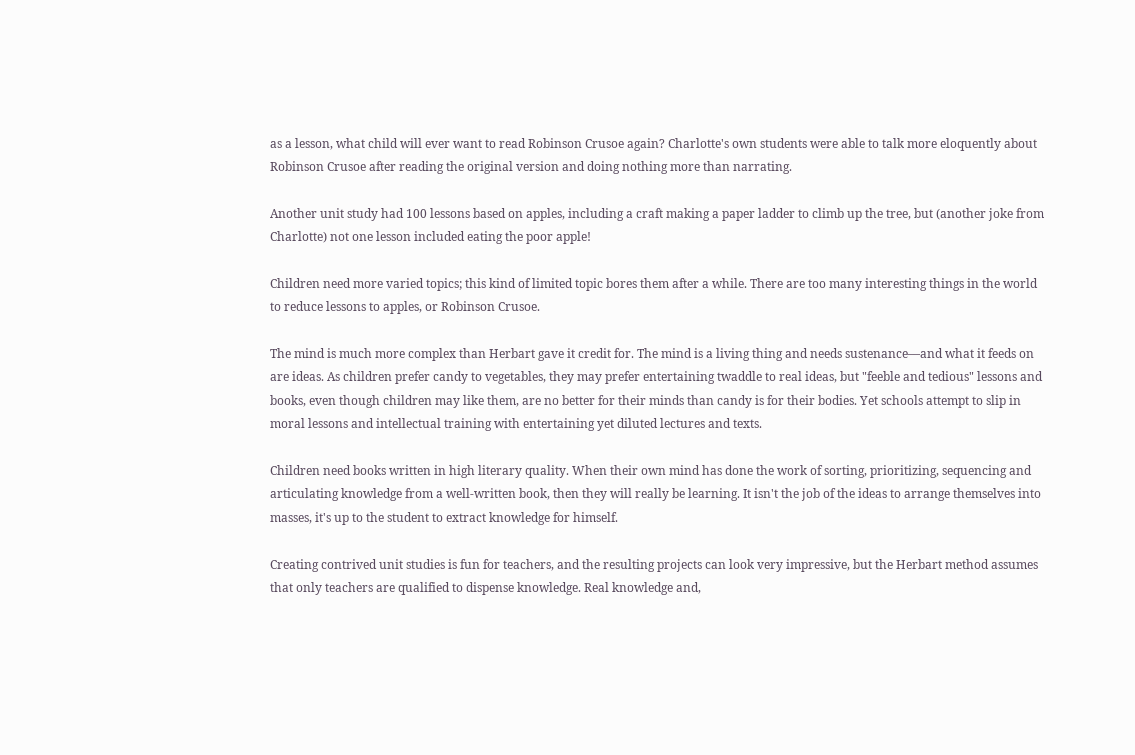as a lesson, what child will ever want to read Robinson Crusoe again? Charlotte's own students were able to talk more eloquently about Robinson Crusoe after reading the original version and doing nothing more than narrating.

Another unit study had 100 lessons based on apples, including a craft making a paper ladder to climb up the tree, but (another joke from Charlotte) not one lesson included eating the poor apple!

Children need more varied topics; this kind of limited topic bores them after a while. There are too many interesting things in the world to reduce lessons to apples, or Robinson Crusoe.

The mind is much more complex than Herbart gave it credit for. The mind is a living thing and needs sustenance––and what it feeds on are ideas. As children prefer candy to vegetables, they may prefer entertaining twaddle to real ideas, but "feeble and tedious" lessons and books, even though children may like them, are no better for their minds than candy is for their bodies. Yet schools attempt to slip in moral lessons and intellectual training with entertaining yet diluted lectures and texts.

Children need books written in high literary quality. When their own mind has done the work of sorting, prioritizing, sequencing and articulating knowledge from a well-written book, then they will really be learning. It isn't the job of the ideas to arrange themselves into masses, it's up to the student to extract knowledge for himself.

Creating contrived unit studies is fun for teachers, and the resulting projects can look very impressive, but the Herbart method assumes that only teachers are qualified to dispense knowledge. Real knowledge and,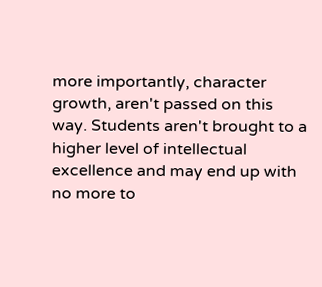more importantly, character growth, aren't passed on this way. Students aren't brought to a higher level of intellectual excellence and may end up with no more to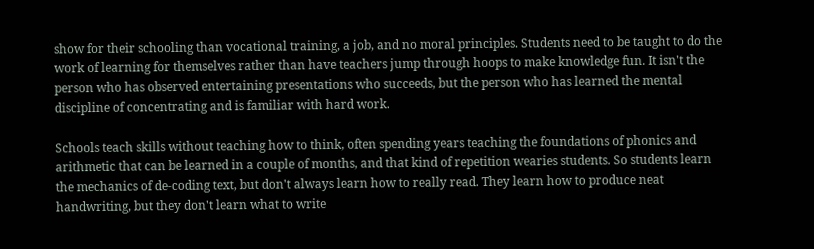show for their schooling than vocational training, a job, and no moral principles. Students need to be taught to do the work of learning for themselves rather than have teachers jump through hoops to make knowledge fun. It isn't the person who has observed entertaining presentations who succeeds, but the person who has learned the mental discipline of concentrating and is familiar with hard work.

Schools teach skills without teaching how to think, often spending years teaching the foundations of phonics and arithmetic that can be learned in a couple of months, and that kind of repetition wearies students. So students learn the mechanics of de-coding text, but don't always learn how to really read. They learn how to produce neat handwriting, but they don't learn what to write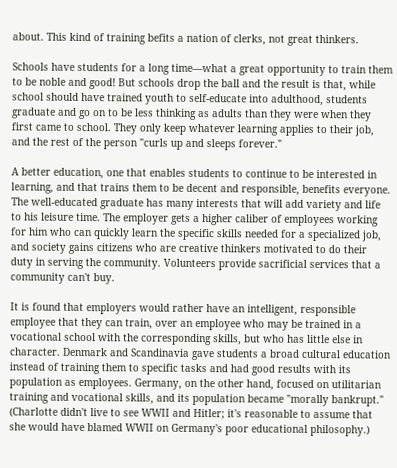about. This kind of training befits a nation of clerks, not great thinkers.

Schools have students for a long time––what a great opportunity to train them to be noble and good! But schools drop the ball and the result is that, while school should have trained youth to self-educate into adulthood, students graduate and go on to be less thinking as adults than they were when they first came to school. They only keep whatever learning applies to their job, and the rest of the person "curls up and sleeps forever."

A better education, one that enables students to continue to be interested in learning, and that trains them to be decent and responsible, benefits everyone. The well-educated graduate has many interests that will add variety and life to his leisure time. The employer gets a higher caliber of employees working for him who can quickly learn the specific skills needed for a specialized job, and society gains citizens who are creative thinkers motivated to do their duty in serving the community. Volunteers provide sacrificial services that a community can't buy.

It is found that employers would rather have an intelligent, responsible employee that they can train, over an employee who may be trained in a vocational school with the corresponding skills, but who has little else in character. Denmark and Scandinavia gave students a broad cultural education instead of training them to specific tasks and had good results with its population as employees. Germany, on the other hand, focused on utilitarian training and vocational skills, and its population became "morally bankrupt." (Charlotte didn't live to see WWII and Hitler; it's reasonable to assume that she would have blamed WWII on Germany's poor educational philosophy.)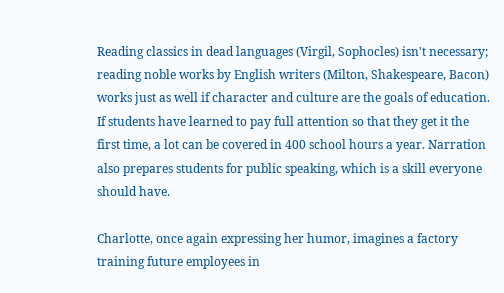Reading classics in dead languages (Virgil, Sophocles) isn't necessary; reading noble works by English writers (Milton, Shakespeare, Bacon) works just as well if character and culture are the goals of education. If students have learned to pay full attention so that they get it the first time, a lot can be covered in 400 school hours a year. Narration also prepares students for public speaking, which is a skill everyone should have.

Charlotte, once again expressing her humor, imagines a factory training future employees in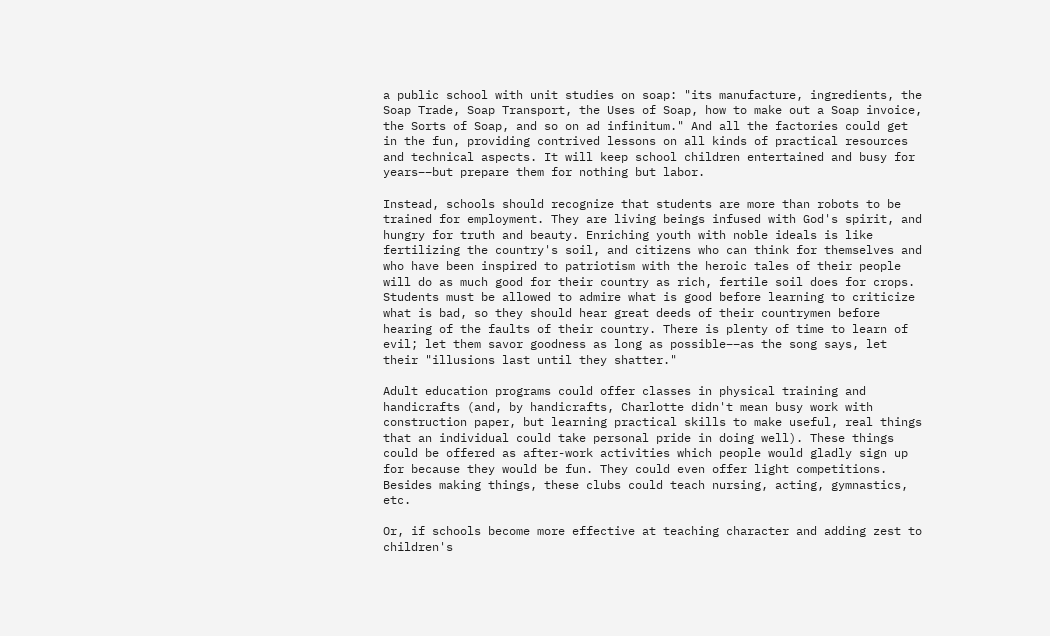a public school with unit studies on soap: "its manufacture, ingredients, the Soap Trade, Soap Transport, the Uses of Soap, how to make out a Soap invoice, the Sorts of Soap, and so on ad infinitum." And all the factories could get in the fun, providing contrived lessons on all kinds of practical resources and technical aspects. It will keep school children entertained and busy for years––but prepare them for nothing but labor.

Instead, schools should recognize that students are more than robots to be trained for employment. They are living beings infused with God's spirit, and hungry for truth and beauty. Enriching youth with noble ideals is like fertilizing the country's soil, and citizens who can think for themselves and who have been inspired to patriotism with the heroic tales of their people will do as much good for their country as rich, fertile soil does for crops. Students must be allowed to admire what is good before learning to criticize what is bad, so they should hear great deeds of their countrymen before hearing of the faults of their country. There is plenty of time to learn of evil; let them savor goodness as long as possible––as the song says, let their "illusions last until they shatter."

Adult education programs could offer classes in physical training and handicrafts (and, by handicrafts, Charlotte didn't mean busy work with construction paper, but learning practical skills to make useful, real things that an individual could take personal pride in doing well). These things could be offered as after-work activities which people would gladly sign up for because they would be fun. They could even offer light competitions. Besides making things, these clubs could teach nursing, acting, gymnastics, etc.

Or, if schools become more effective at teaching character and adding zest to children's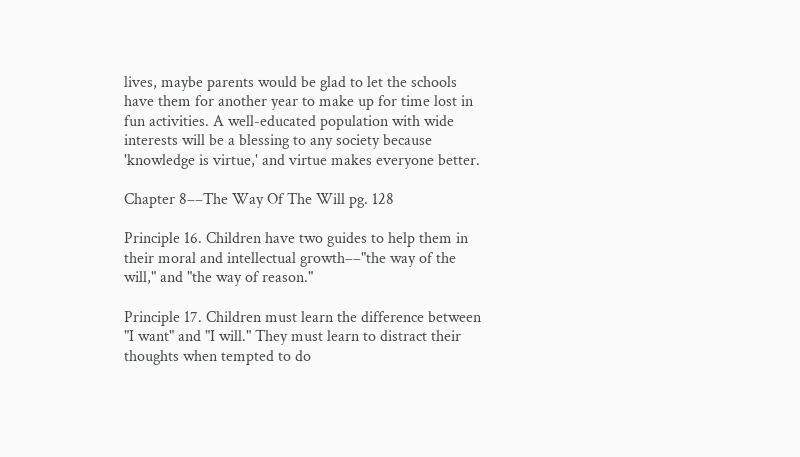lives, maybe parents would be glad to let the schools have them for another year to make up for time lost in fun activities. A well-educated population with wide interests will be a blessing to any society because 'knowledge is virtue,' and virtue makes everyone better.

Chapter 8––The Way Of The Will pg. 128

Principle 16. Children have two guides to help them in their moral and intellectual growth––"the way of the will," and "the way of reason."

Principle 17. Children must learn the difference between "I want" and "I will." They must learn to distract their thoughts when tempted to do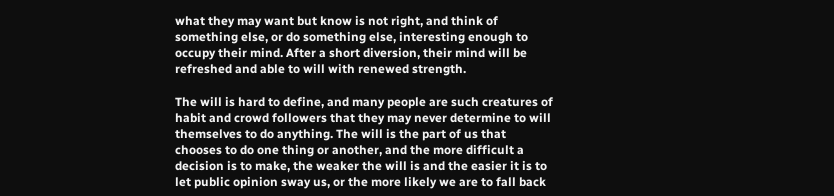what they may want but know is not right, and think of something else, or do something else, interesting enough to occupy their mind. After a short diversion, their mind will be refreshed and able to will with renewed strength.

The will is hard to define, and many people are such creatures of habit and crowd followers that they may never determine to will themselves to do anything. The will is the part of us that chooses to do one thing or another, and the more difficult a decision is to make, the weaker the will is and the easier it is to let public opinion sway us, or the more likely we are to fall back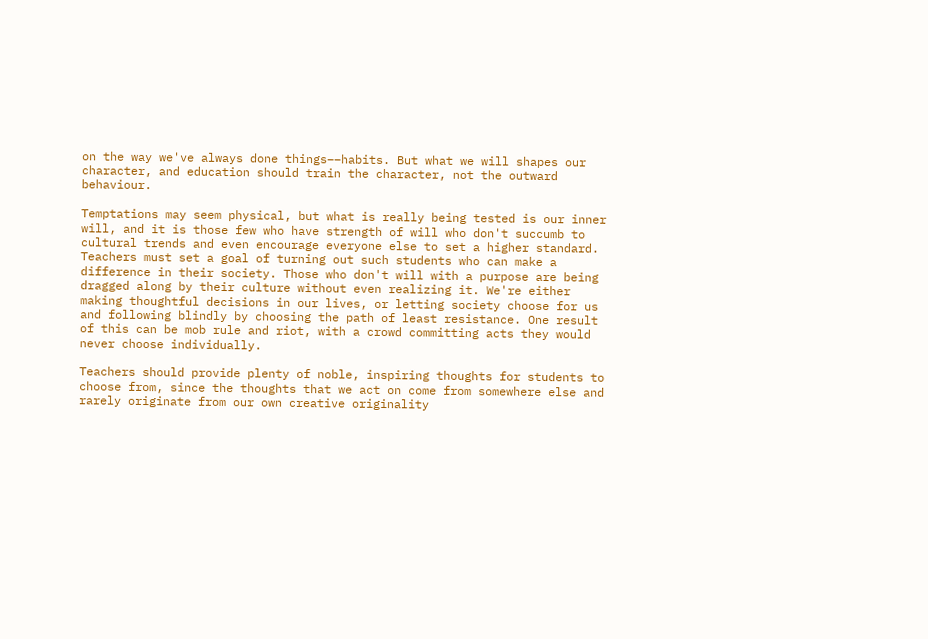on the way we've always done things––habits. But what we will shapes our character, and education should train the character, not the outward behaviour.

Temptations may seem physical, but what is really being tested is our inner will, and it is those few who have strength of will who don't succumb to cultural trends and even encourage everyone else to set a higher standard. Teachers must set a goal of turning out such students who can make a difference in their society. Those who don't will with a purpose are being dragged along by their culture without even realizing it. We're either making thoughtful decisions in our lives, or letting society choose for us and following blindly by choosing the path of least resistance. One result of this can be mob rule and riot, with a crowd committing acts they would never choose individually.

Teachers should provide plenty of noble, inspiring thoughts for students to choose from, since the thoughts that we act on come from somewhere else and rarely originate from our own creative originality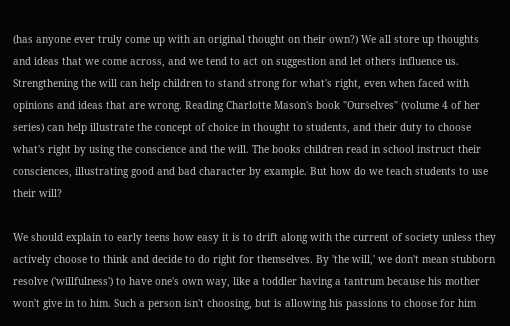(has anyone ever truly come up with an original thought on their own?) We all store up thoughts and ideas that we come across, and we tend to act on suggestion and let others influence us. Strengthening the will can help children to stand strong for what's right, even when faced with opinions and ideas that are wrong. Reading Charlotte Mason's book "Ourselves" (volume 4 of her series) can help illustrate the concept of choice in thought to students, and their duty to choose what's right by using the conscience and the will. The books children read in school instruct their consciences, illustrating good and bad character by example. But how do we teach students to use their will?

We should explain to early teens how easy it is to drift along with the current of society unless they actively choose to think and decide to do right for themselves. By 'the will,' we don't mean stubborn resolve ('willfulness') to have one's own way, like a toddler having a tantrum because his mother won't give in to him. Such a person isn't choosing, but is allowing his passions to choose for him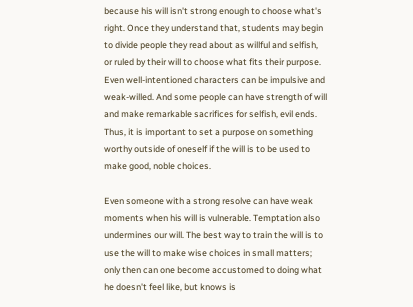because his will isn't strong enough to choose what's right. Once they understand that, students may begin to divide people they read about as willful and selfish, or ruled by their will to choose what fits their purpose. Even well-intentioned characters can be impulsive and weak-willed. And some people can have strength of will and make remarkable sacrifices for selfish, evil ends. Thus, it is important to set a purpose on something worthy outside of oneself if the will is to be used to make good, noble choices.

Even someone with a strong resolve can have weak moments when his will is vulnerable. Temptation also undermines our will. The best way to train the will is to use the will to make wise choices in small matters; only then can one become accustomed to doing what he doesn't feel like, but knows is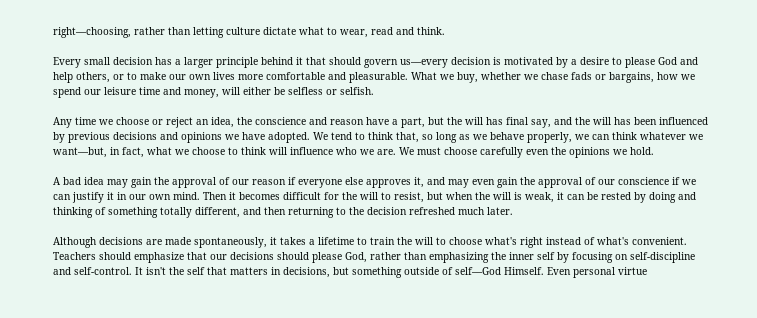right––choosing, rather than letting culture dictate what to wear, read and think.

Every small decision has a larger principle behind it that should govern us––every decision is motivated by a desire to please God and help others, or to make our own lives more comfortable and pleasurable. What we buy, whether we chase fads or bargains, how we spend our leisure time and money, will either be selfless or selfish.

Any time we choose or reject an idea, the conscience and reason have a part, but the will has final say, and the will has been influenced by previous decisions and opinions we have adopted. We tend to think that, so long as we behave properly, we can think whatever we want––but, in fact, what we choose to think will influence who we are. We must choose carefully even the opinions we hold.

A bad idea may gain the approval of our reason if everyone else approves it, and may even gain the approval of our conscience if we can justify it in our own mind. Then it becomes difficult for the will to resist, but when the will is weak, it can be rested by doing and thinking of something totally different, and then returning to the decision refreshed much later.

Although decisions are made spontaneously, it takes a lifetime to train the will to choose what's right instead of what's convenient. Teachers should emphasize that our decisions should please God, rather than emphasizing the inner self by focusing on self-discipline and self-control. It isn't the self that matters in decisions, but something outside of self––God Himself. Even personal virtue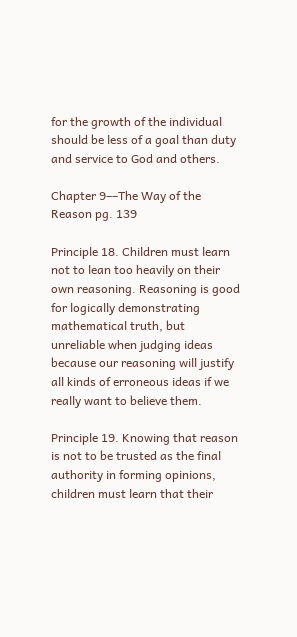for the growth of the individual should be less of a goal than duty and service to God and others.

Chapter 9––The Way of the Reason pg. 139

Principle 18. Children must learn not to lean too heavily on their own reasoning. Reasoning is good for logically demonstrating mathematical truth, but unreliable when judging ideas because our reasoning will justify all kinds of erroneous ideas if we really want to believe them.

Principle 19. Knowing that reason is not to be trusted as the final authority in forming opinions, children must learn that their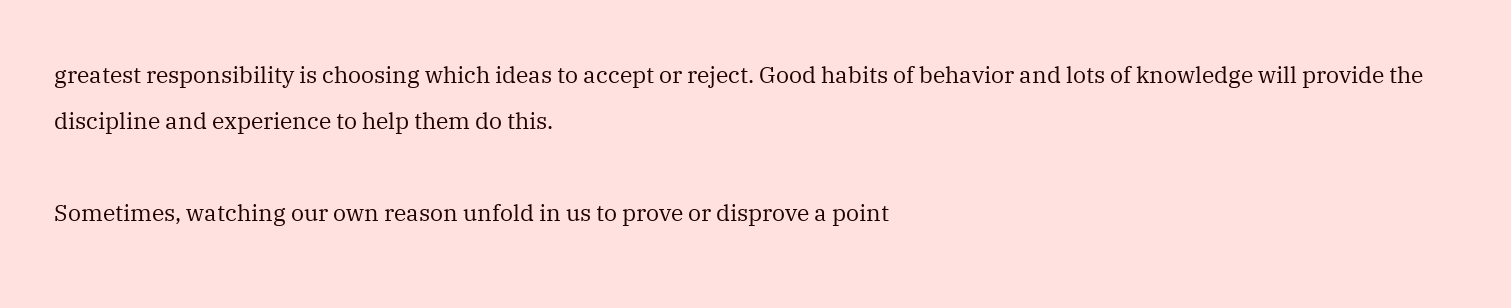greatest responsibility is choosing which ideas to accept or reject. Good habits of behavior and lots of knowledge will provide the discipline and experience to help them do this.

Sometimes, watching our own reason unfold in us to prove or disprove a point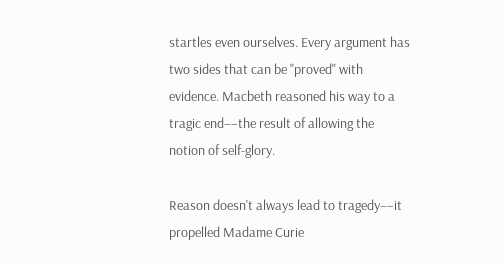startles even ourselves. Every argument has two sides that can be "proved" with evidence. Macbeth reasoned his way to a tragic end––the result of allowing the notion of self-glory.

Reason doesn't always lead to tragedy––it propelled Madame Curie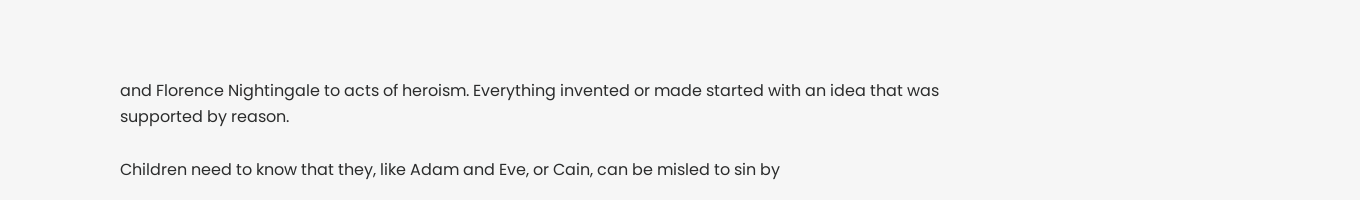and Florence Nightingale to acts of heroism. Everything invented or made started with an idea that was supported by reason.

Children need to know that they, like Adam and Eve, or Cain, can be misled to sin by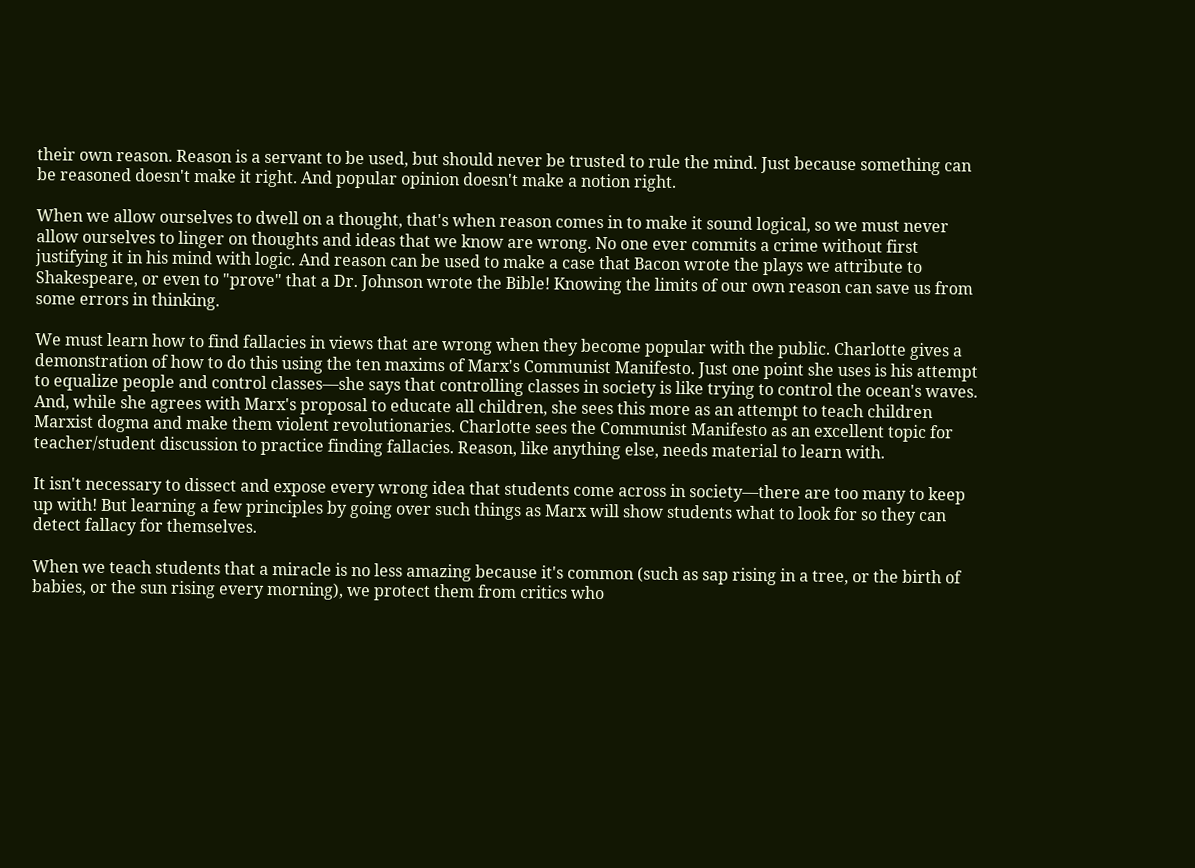their own reason. Reason is a servant to be used, but should never be trusted to rule the mind. Just because something can be reasoned doesn't make it right. And popular opinion doesn't make a notion right.

When we allow ourselves to dwell on a thought, that's when reason comes in to make it sound logical, so we must never allow ourselves to linger on thoughts and ideas that we know are wrong. No one ever commits a crime without first justifying it in his mind with logic. And reason can be used to make a case that Bacon wrote the plays we attribute to Shakespeare, or even to "prove" that a Dr. Johnson wrote the Bible! Knowing the limits of our own reason can save us from some errors in thinking.

We must learn how to find fallacies in views that are wrong when they become popular with the public. Charlotte gives a demonstration of how to do this using the ten maxims of Marx's Communist Manifesto. Just one point she uses is his attempt to equalize people and control classes––she says that controlling classes in society is like trying to control the ocean's waves. And, while she agrees with Marx's proposal to educate all children, she sees this more as an attempt to teach children Marxist dogma and make them violent revolutionaries. Charlotte sees the Communist Manifesto as an excellent topic for teacher/student discussion to practice finding fallacies. Reason, like anything else, needs material to learn with.

It isn't necessary to dissect and expose every wrong idea that students come across in society––there are too many to keep up with! But learning a few principles by going over such things as Marx will show students what to look for so they can detect fallacy for themselves.

When we teach students that a miracle is no less amazing because it's common (such as sap rising in a tree, or the birth of babies, or the sun rising every morning), we protect them from critics who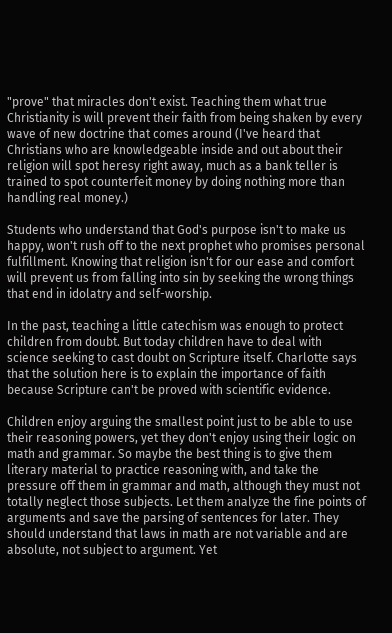"prove" that miracles don't exist. Teaching them what true Christianity is will prevent their faith from being shaken by every wave of new doctrine that comes around (I've heard that Christians who are knowledgeable inside and out about their religion will spot heresy right away, much as a bank teller is trained to spot counterfeit money by doing nothing more than handling real money.)

Students who understand that God's purpose isn't to make us happy, won't rush off to the next prophet who promises personal fulfillment. Knowing that religion isn't for our ease and comfort will prevent us from falling into sin by seeking the wrong things that end in idolatry and self-worship.

In the past, teaching a little catechism was enough to protect children from doubt. But today children have to deal with science seeking to cast doubt on Scripture itself. Charlotte says that the solution here is to explain the importance of faith because Scripture can't be proved with scientific evidence.

Children enjoy arguing the smallest point just to be able to use their reasoning powers, yet they don't enjoy using their logic on math and grammar. So maybe the best thing is to give them literary material to practice reasoning with, and take the pressure off them in grammar and math, although they must not totally neglect those subjects. Let them analyze the fine points of arguments and save the parsing of sentences for later. They should understand that laws in math are not variable and are absolute, not subject to argument. Yet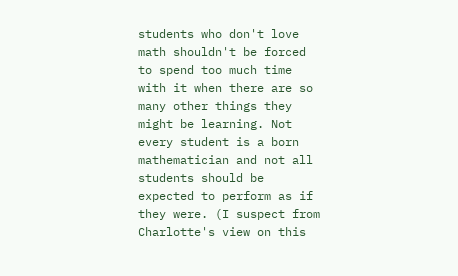students who don't love math shouldn't be forced to spend too much time with it when there are so many other things they might be learning. Not every student is a born mathematician and not all students should be expected to perform as if they were. (I suspect from Charlotte's view on this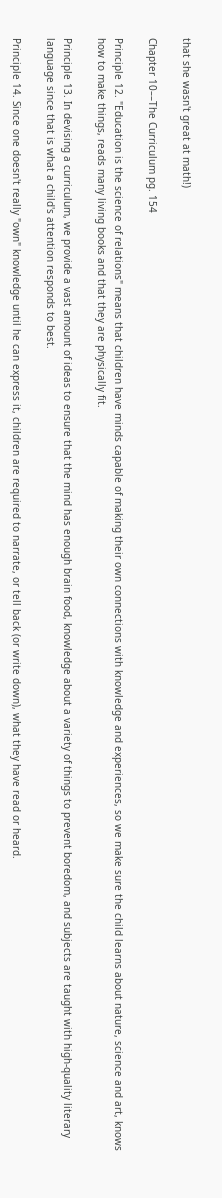that she wasn't great at math!)

Chapter 10––The Curriculum pg. 154

Principle 12. "Education is the science of relations" means that children have minds capable of making their own connections with knowledge and experiences, so we make sure the child learns about nature, science and art, knows how to make things, reads many living books and that they are physically fit.

Principle 13. In devising a curriculum, we provide a vast amount of ideas to ensure that the mind has enough brain food, knowledge about a variety of things to prevent boredom, and subjects are taught with high-quality literary language since that is what a child's attention responds to best.

Principle 14. Since one doesn't really "own" knowledge until he can express it, children are required to narrate, or tell back (or write down), what they have read or heard.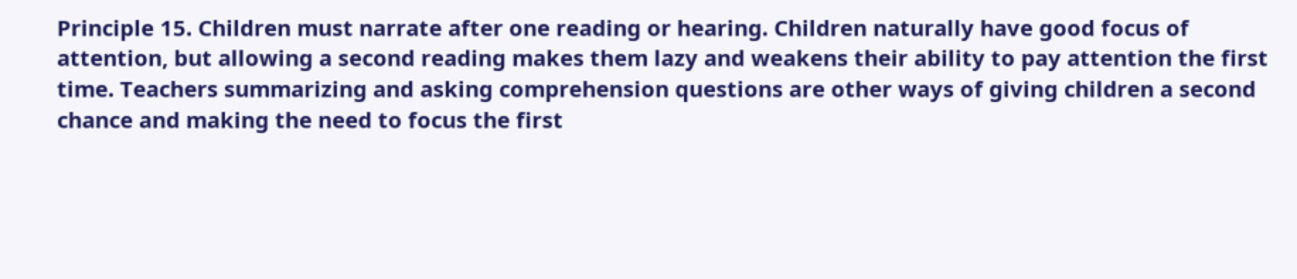Principle 15. Children must narrate after one reading or hearing. Children naturally have good focus of attention, but allowing a second reading makes them lazy and weakens their ability to pay attention the first time. Teachers summarizing and asking comprehension questions are other ways of giving children a second chance and making the need to focus the first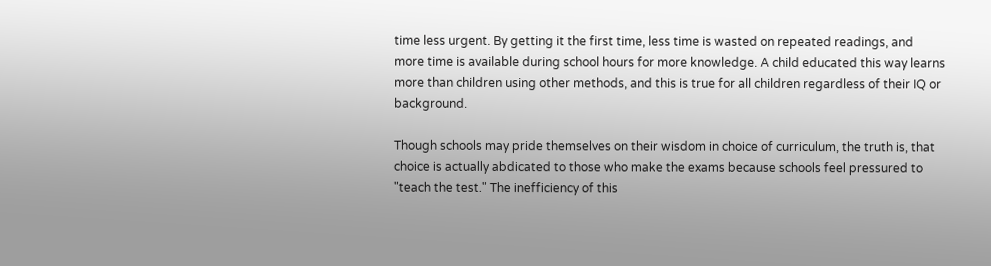time less urgent. By getting it the first time, less time is wasted on repeated readings, and more time is available during school hours for more knowledge. A child educated this way learns more than children using other methods, and this is true for all children regardless of their IQ or background.

Though schools may pride themselves on their wisdom in choice of curriculum, the truth is, that choice is actually abdicated to those who make the exams because schools feel pressured to "teach the test." The inefficiency of this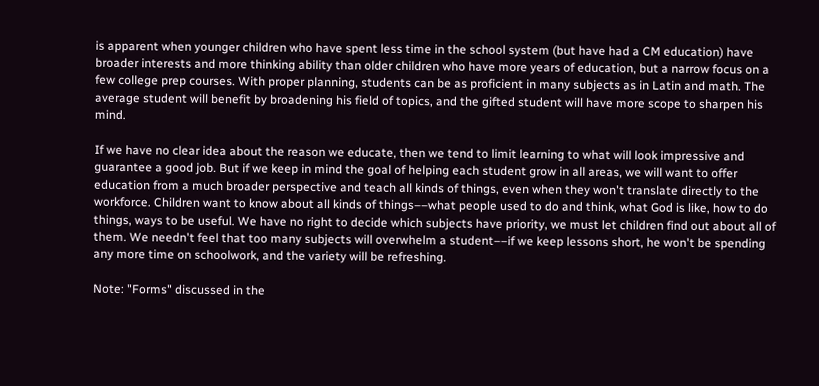is apparent when younger children who have spent less time in the school system (but have had a CM education) have broader interests and more thinking ability than older children who have more years of education, but a narrow focus on a few college prep courses. With proper planning, students can be as proficient in many subjects as in Latin and math. The average student will benefit by broadening his field of topics, and the gifted student will have more scope to sharpen his mind.

If we have no clear idea about the reason we educate, then we tend to limit learning to what will look impressive and guarantee a good job. But if we keep in mind the goal of helping each student grow in all areas, we will want to offer education from a much broader perspective and teach all kinds of things, even when they won't translate directly to the workforce. Children want to know about all kinds of things––what people used to do and think, what God is like, how to do things, ways to be useful. We have no right to decide which subjects have priority, we must let children find out about all of them. We needn't feel that too many subjects will overwhelm a student––if we keep lessons short, he won't be spending any more time on schoolwork, and the variety will be refreshing.

Note: "Forms" discussed in the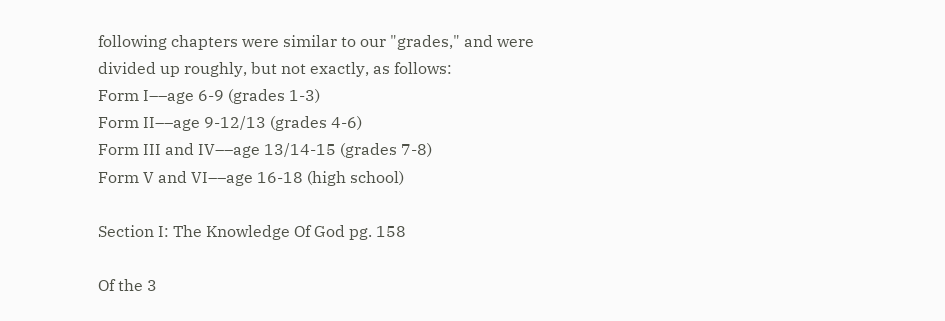following chapters were similar to our "grades," and were divided up roughly, but not exactly, as follows:
Form I––age 6-9 (grades 1-3)
Form II––age 9-12/13 (grades 4-6)
Form III and IV––age 13/14-15 (grades 7-8)
Form V and VI––age 16-18 (high school)

Section I: The Knowledge Of God pg. 158

Of the 3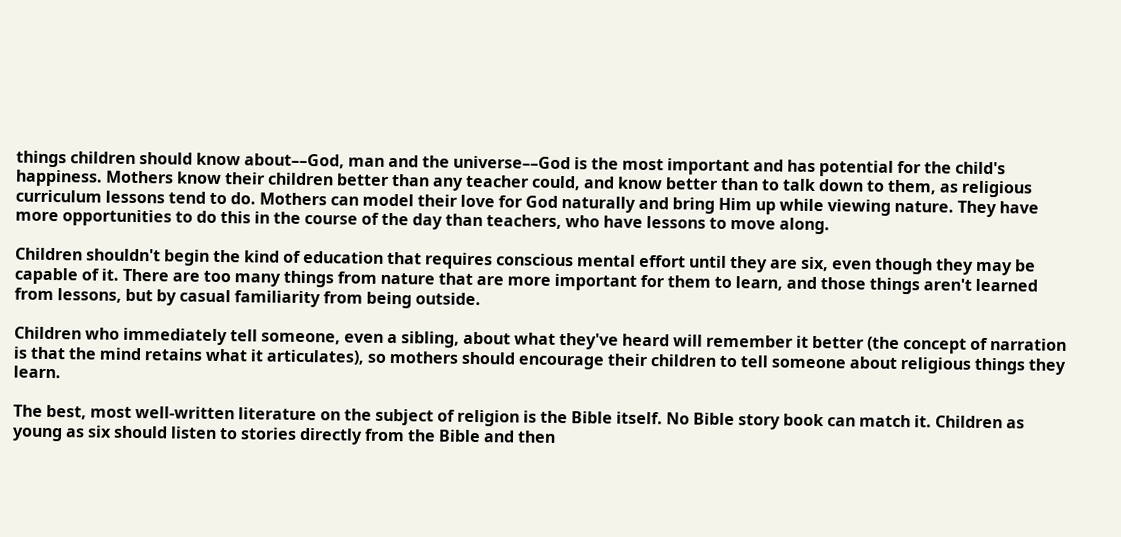things children should know about––God, man and the universe––God is the most important and has potential for the child's happiness. Mothers know their children better than any teacher could, and know better than to talk down to them, as religious curriculum lessons tend to do. Mothers can model their love for God naturally and bring Him up while viewing nature. They have more opportunities to do this in the course of the day than teachers, who have lessons to move along.

Children shouldn't begin the kind of education that requires conscious mental effort until they are six, even though they may be capable of it. There are too many things from nature that are more important for them to learn, and those things aren't learned from lessons, but by casual familiarity from being outside.

Children who immediately tell someone, even a sibling, about what they've heard will remember it better (the concept of narration is that the mind retains what it articulates), so mothers should encourage their children to tell someone about religious things they learn.

The best, most well-written literature on the subject of religion is the Bible itself. No Bible story book can match it. Children as young as six should listen to stories directly from the Bible and then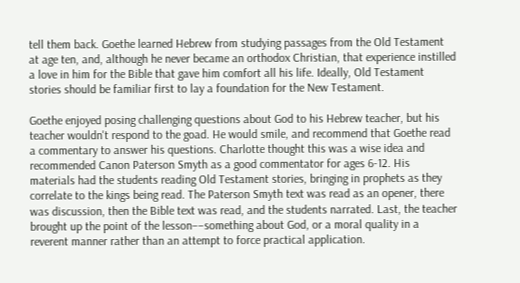tell them back. Goethe learned Hebrew from studying passages from the Old Testament at age ten, and, although he never became an orthodox Christian, that experience instilled a love in him for the Bible that gave him comfort all his life. Ideally, Old Testament stories should be familiar first to lay a foundation for the New Testament.

Goethe enjoyed posing challenging questions about God to his Hebrew teacher, but his teacher wouldn't respond to the goad. He would smile, and recommend that Goethe read a commentary to answer his questions. Charlotte thought this was a wise idea and recommended Canon Paterson Smyth as a good commentator for ages 6-12. His materials had the students reading Old Testament stories, bringing in prophets as they correlate to the kings being read. The Paterson Smyth text was read as an opener, there was discussion, then the Bible text was read, and the students narrated. Last, the teacher brought up the point of the lesson––something about God, or a moral quality in a reverent manner rather than an attempt to force practical application.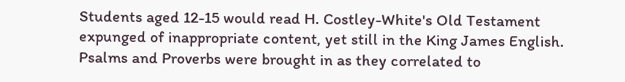Students aged 12-15 would read H. Costley-White's Old Testament expunged of inappropriate content, yet still in the King James English. Psalms and Proverbs were brought in as they correlated to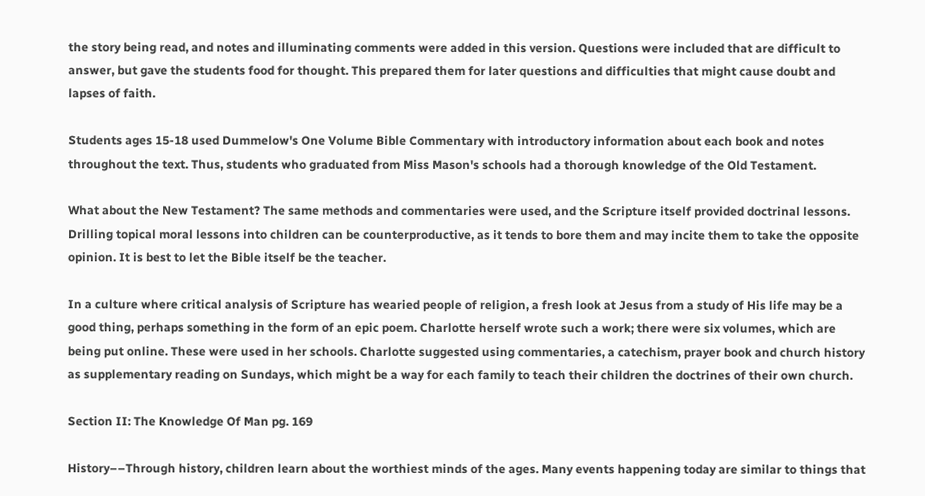the story being read, and notes and illuminating comments were added in this version. Questions were included that are difficult to answer, but gave the students food for thought. This prepared them for later questions and difficulties that might cause doubt and lapses of faith.

Students ages 15-18 used Dummelow's One Volume Bible Commentary with introductory information about each book and notes throughout the text. Thus, students who graduated from Miss Mason's schools had a thorough knowledge of the Old Testament.

What about the New Testament? The same methods and commentaries were used, and the Scripture itself provided doctrinal lessons. Drilling topical moral lessons into children can be counterproductive, as it tends to bore them and may incite them to take the opposite opinion. It is best to let the Bible itself be the teacher.

In a culture where critical analysis of Scripture has wearied people of religion, a fresh look at Jesus from a study of His life may be a good thing, perhaps something in the form of an epic poem. Charlotte herself wrote such a work; there were six volumes, which are being put online. These were used in her schools. Charlotte suggested using commentaries, a catechism, prayer book and church history as supplementary reading on Sundays, which might be a way for each family to teach their children the doctrines of their own church.

Section II: The Knowledge Of Man pg. 169

History––Through history, children learn about the worthiest minds of the ages. Many events happening today are similar to things that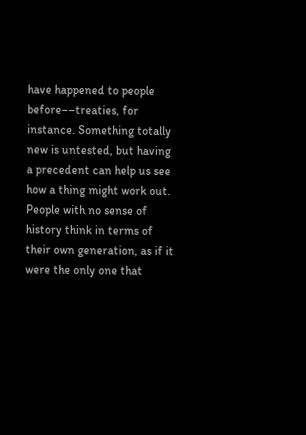have happened to people before––treaties, for instance. Something totally new is untested, but having a precedent can help us see how a thing might work out. People with no sense of history think in terms of their own generation, as if it were the only one that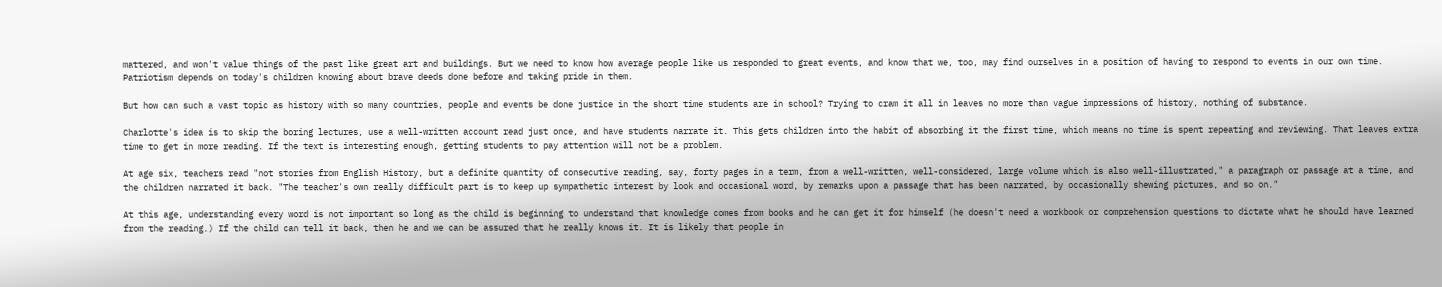mattered, and won't value things of the past like great art and buildings. But we need to know how average people like us responded to great events, and know that we, too, may find ourselves in a position of having to respond to events in our own time. Patriotism depends on today's children knowing about brave deeds done before and taking pride in them.

But how can such a vast topic as history with so many countries, people and events be done justice in the short time students are in school? Trying to cram it all in leaves no more than vague impressions of history, nothing of substance.

Charlotte's idea is to skip the boring lectures, use a well-written account read just once, and have students narrate it. This gets children into the habit of absorbing it the first time, which means no time is spent repeating and reviewing. That leaves extra time to get in more reading. If the text is interesting enough, getting students to pay attention will not be a problem.

At age six, teachers read "not stories from English History, but a definite quantity of consecutive reading, say, forty pages in a term, from a well-written, well-considered, large volume which is also well-illustrated," a paragraph or passage at a time, and the children narrated it back. "The teacher's own really difficult part is to keep up sympathetic interest by look and occasional word, by remarks upon a passage that has been narrated, by occasionally shewing pictures, and so on."

At this age, understanding every word is not important so long as the child is beginning to understand that knowledge comes from books and he can get it for himself (he doesn't need a workbook or comprehension questions to dictate what he should have learned from the reading.) If the child can tell it back, then he and we can be assured that he really knows it. It is likely that people in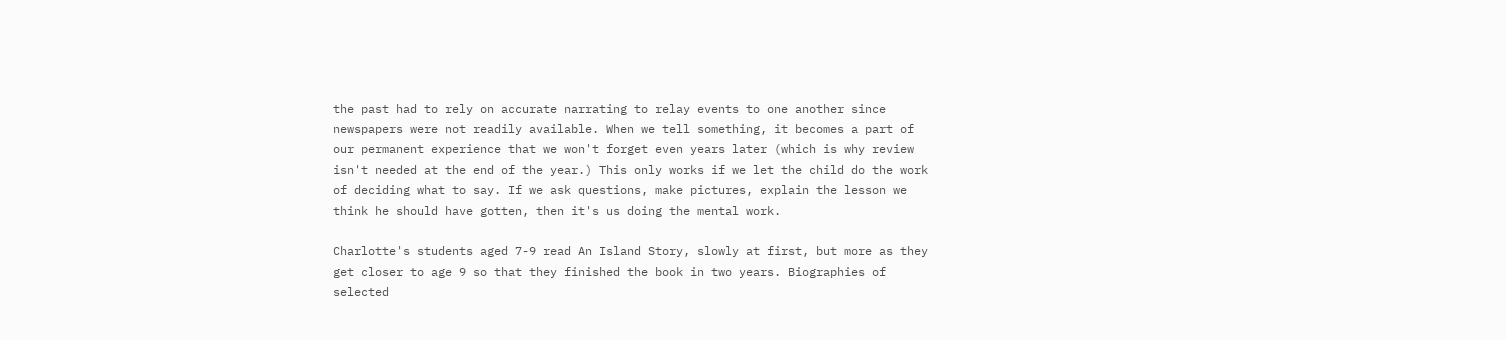the past had to rely on accurate narrating to relay events to one another since newspapers were not readily available. When we tell something, it becomes a part of our permanent experience that we won't forget even years later (which is why review isn't needed at the end of the year.) This only works if we let the child do the work of deciding what to say. If we ask questions, make pictures, explain the lesson we think he should have gotten, then it's us doing the mental work.

Charlotte's students aged 7-9 read An Island Story, slowly at first, but more as they get closer to age 9 so that they finished the book in two years. Biographies of selected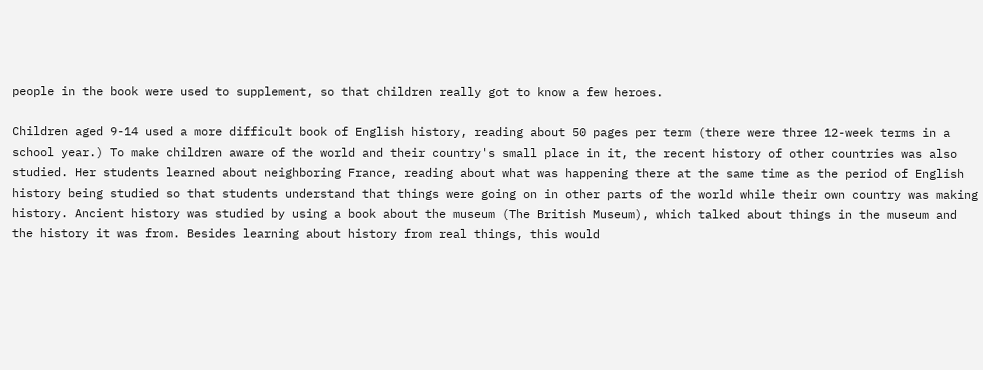people in the book were used to supplement, so that children really got to know a few heroes.

Children aged 9-14 used a more difficult book of English history, reading about 50 pages per term (there were three 12-week terms in a school year.) To make children aware of the world and their country's small place in it, the recent history of other countries was also studied. Her students learned about neighboring France, reading about what was happening there at the same time as the period of English history being studied so that students understand that things were going on in other parts of the world while their own country was making history. Ancient history was studied by using a book about the museum (The British Museum), which talked about things in the museum and the history it was from. Besides learning about history from real things, this would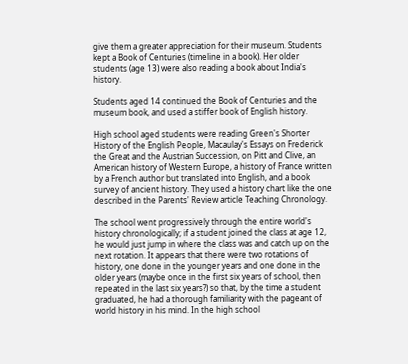give them a greater appreciation for their museum. Students kept a Book of Centuries (timeline in a book). Her older students (age 13) were also reading a book about India's history.

Students aged 14 continued the Book of Centuries and the museum book, and used a stiffer book of English history.

High school aged students were reading Green's Shorter History of the English People, Macaulay's Essays on Frederick the Great and the Austrian Succession, on Pitt and Clive, an American history of Western Europe, a history of France written by a French author but translated into English, and a book survey of ancient history. They used a history chart like the one described in the Parents' Review article Teaching Chronology.

The school went progressively through the entire world's history chronologically; if a student joined the class at age 12, he would just jump in where the class was and catch up on the next rotation. It appears that there were two rotations of history, one done in the younger years and one done in the older years (maybe once in the first six years of school, then repeated in the last six years?) so that, by the time a student graduated, he had a thorough familiarity with the pageant of world history in his mind. In the high school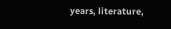years, literature,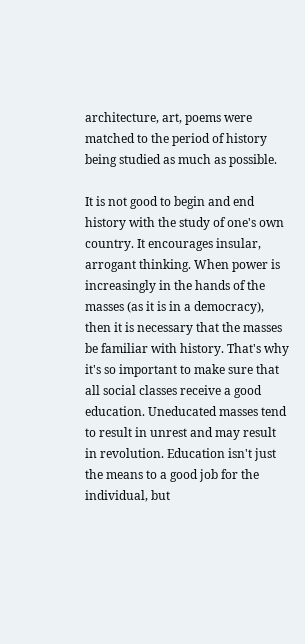architecture, art, poems were matched to the period of history being studied as much as possible.

It is not good to begin and end history with the study of one's own country. It encourages insular, arrogant thinking. When power is increasingly in the hands of the masses (as it is in a democracy), then it is necessary that the masses be familiar with history. That's why it's so important to make sure that all social classes receive a good education. Uneducated masses tend to result in unrest and may result in revolution. Education isn't just the means to a good job for the individual, but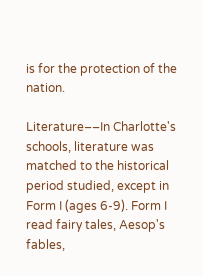is for the protection of the nation.

Literature––In Charlotte's schools, literature was matched to the historical period studied, except in Form I (ages 6-9). Form I read fairy tales, Aesop's fables,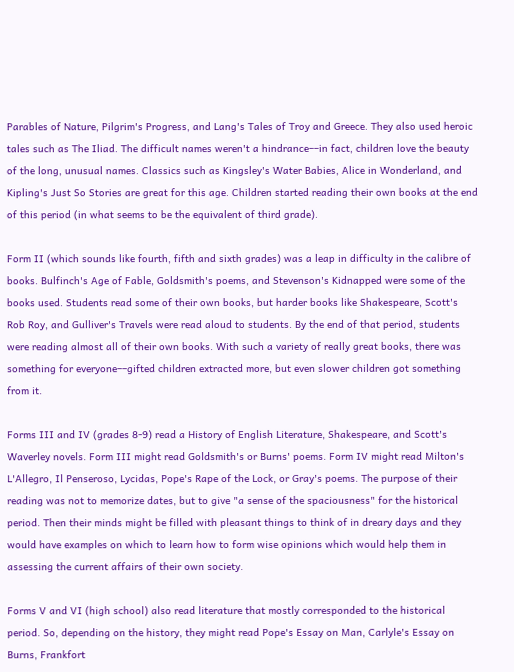Parables of Nature, Pilgrim's Progress, and Lang's Tales of Troy and Greece. They also used heroic tales such as The Iliad. The difficult names weren't a hindrance––in fact, children love the beauty of the long, unusual names. Classics such as Kingsley's Water Babies, Alice in Wonderland, and Kipling's Just So Stories are great for this age. Children started reading their own books at the end of this period (in what seems to be the equivalent of third grade).

Form II (which sounds like fourth, fifth and sixth grades) was a leap in difficulty in the calibre of books. Bulfinch's Age of Fable, Goldsmith's poems, and Stevenson's Kidnapped were some of the books used. Students read some of their own books, but harder books like Shakespeare, Scott's Rob Roy, and Gulliver's Travels were read aloud to students. By the end of that period, students were reading almost all of their own books. With such a variety of really great books, there was something for everyone––gifted children extracted more, but even slower children got something from it.

Forms III and IV (grades 8-9) read a History of English Literature, Shakespeare, and Scott's Waverley novels. Form III might read Goldsmith's or Burns' poems. Form IV might read Milton's L'Allegro, Il Penseroso, Lycidas, Pope's Rape of the Lock, or Gray's poems. The purpose of their reading was not to memorize dates, but to give "a sense of the spaciousness" for the historical period. Then their minds might be filled with pleasant things to think of in dreary days and they would have examples on which to learn how to form wise opinions which would help them in assessing the current affairs of their own society.

Forms V and VI (high school) also read literature that mostly corresponded to the historical period. So, depending on the history, they might read Pope's Essay on Man, Carlyle's Essay on Burns, Frankfort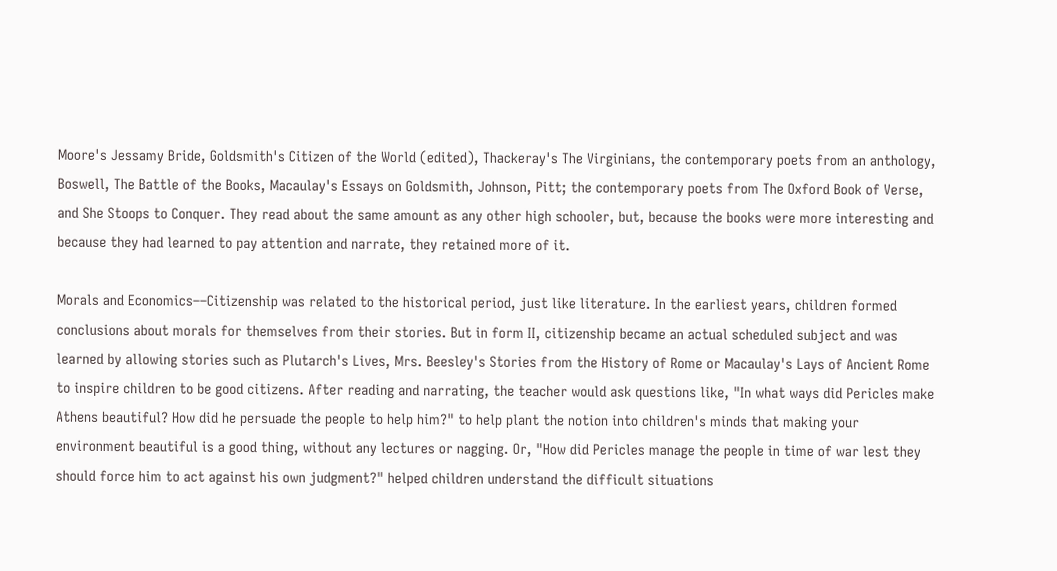Moore's Jessamy Bride, Goldsmith's Citizen of the World (edited), Thackeray's The Virginians, the contemporary poets from an anthology, Boswell, The Battle of the Books, Macaulay's Essays on Goldsmith, Johnson, Pitt; the contemporary poets from The Oxford Book of Verse, and She Stoops to Conquer. They read about the same amount as any other high schooler, but, because the books were more interesting and because they had learned to pay attention and narrate, they retained more of it.

Morals and Economics––Citizenship was related to the historical period, just like literature. In the earliest years, children formed conclusions about morals for themselves from their stories. But in form II, citizenship became an actual scheduled subject and was learned by allowing stories such as Plutarch's Lives, Mrs. Beesley's Stories from the History of Rome or Macaulay's Lays of Ancient Rome to inspire children to be good citizens. After reading and narrating, the teacher would ask questions like, "In what ways did Pericles make Athens beautiful? How did he persuade the people to help him?" to help plant the notion into children's minds that making your environment beautiful is a good thing, without any lectures or nagging. Or, "How did Pericles manage the people in time of war lest they should force him to act against his own judgment?" helped children understand the difficult situations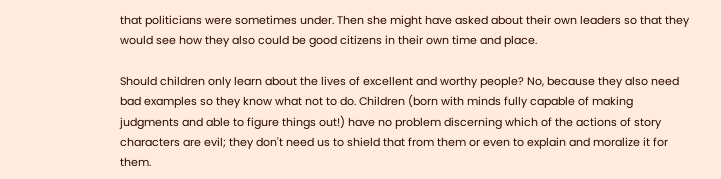that politicians were sometimes under. Then she might have asked about their own leaders so that they would see how they also could be good citizens in their own time and place.

Should children only learn about the lives of excellent and worthy people? No, because they also need bad examples so they know what not to do. Children (born with minds fully capable of making judgments and able to figure things out!) have no problem discerning which of the actions of story characters are evil; they don't need us to shield that from them or even to explain and moralize it for them.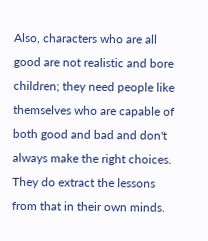Also, characters who are all good are not realistic and bore children; they need people like themselves who are capable of both good and bad and don't always make the right choices. They do extract the lessons from that in their own minds.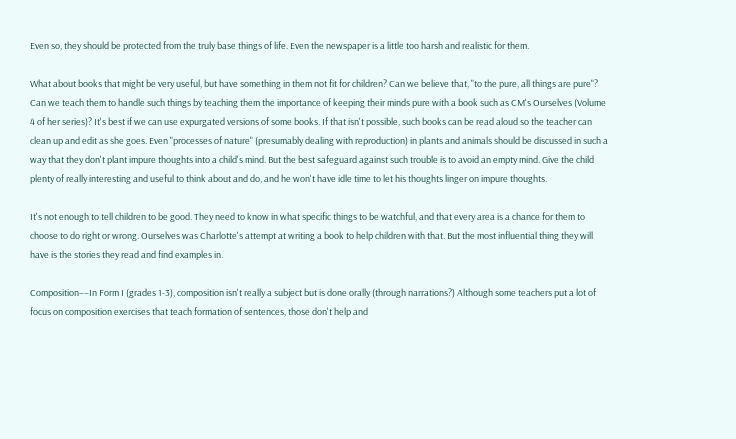Even so, they should be protected from the truly base things of life. Even the newspaper is a little too harsh and realistic for them.

What about books that might be very useful, but have something in them not fit for children? Can we believe that, "to the pure, all things are pure"? Can we teach them to handle such things by teaching them the importance of keeping their minds pure with a book such as CM's Ourselves (Volume 4 of her series)? It's best if we can use expurgated versions of some books. If that isn't possible, such books can be read aloud so the teacher can clean up and edit as she goes. Even "processes of nature" (presumably dealing with reproduction) in plants and animals should be discussed in such a way that they don't plant impure thoughts into a child's mind. But the best safeguard against such trouble is to avoid an empty mind. Give the child plenty of really interesting and useful to think about and do, and he won't have idle time to let his thoughts linger on impure thoughts.

It's not enough to tell children to be good. They need to know in what specific things to be watchful, and that every area is a chance for them to choose to do right or wrong. Ourselves was Charlotte's attempt at writing a book to help children with that. But the most influential thing they will have is the stories they read and find examples in.

Composition––In Form I (grades 1-3), composition isn't really a subject but is done orally (through narrations?) Although some teachers put a lot of focus on composition exercises that teach formation of sentences, those don't help and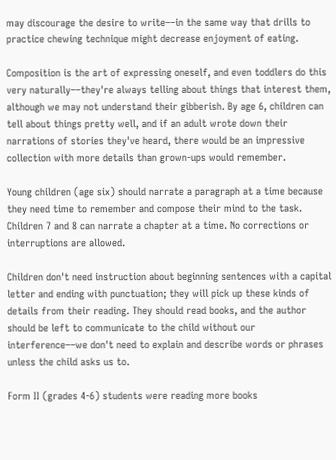may discourage the desire to write––in the same way that drills to practice chewing technique might decrease enjoyment of eating.

Composition is the art of expressing oneself, and even toddlers do this very naturally––they're always telling about things that interest them, although we may not understand their gibberish. By age 6, children can tell about things pretty well, and if an adult wrote down their narrations of stories they've heard, there would be an impressive collection with more details than grown-ups would remember.

Young children (age six) should narrate a paragraph at a time because they need time to remember and compose their mind to the task. Children 7 and 8 can narrate a chapter at a time. No corrections or interruptions are allowed.

Children don't need instruction about beginning sentences with a capital letter and ending with punctuation; they will pick up these kinds of details from their reading. They should read books, and the author should be left to communicate to the child without our interference––we don't need to explain and describe words or phrases unless the child asks us to.

Form II (grades 4-6) students were reading more books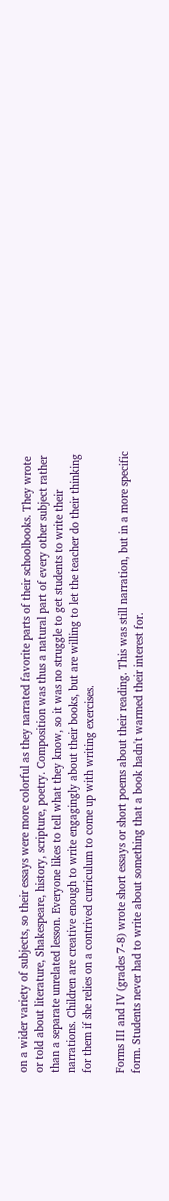on a wider variety of subjects, so their essays were more colorful as they narrated favorite parts of their schoolbooks. They wrote or told about literature, Shakespeare, history, scripture, poetry. Composition was thus a natural part of every other subject rather than a separate unrelated lesson. Everyone likes to tell what they know, so it was no struggle to get students to write their narrations. Children are creative enough to write engagingly about their books, but are willing to let the teacher do their thinking for them if she relies on a contrived curriculum to come up with writing exercises.

Forms III and IV (grades 7-8) wrote short essays or short poems about their reading. This was still narration, but in a more specific form. Students never had to write about something that a book hadn't warmed their interest for.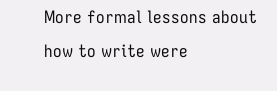More formal lessons about how to write were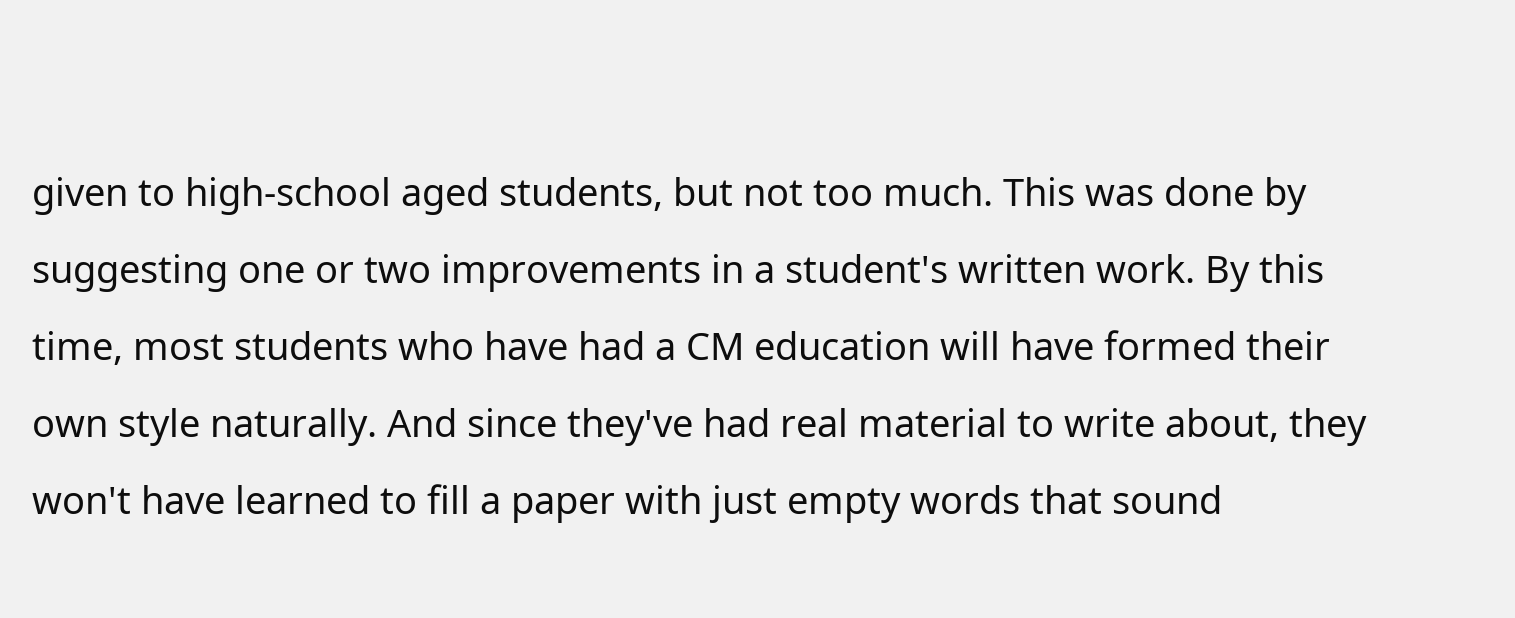given to high-school aged students, but not too much. This was done by suggesting one or two improvements in a student's written work. By this time, most students who have had a CM education will have formed their own style naturally. And since they've had real material to write about, they won't have learned to fill a paper with just empty words that sound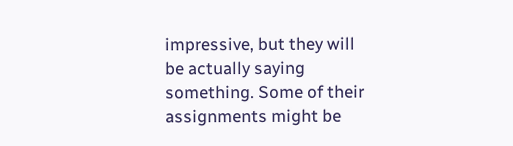impressive, but they will be actually saying something. Some of their assignments might be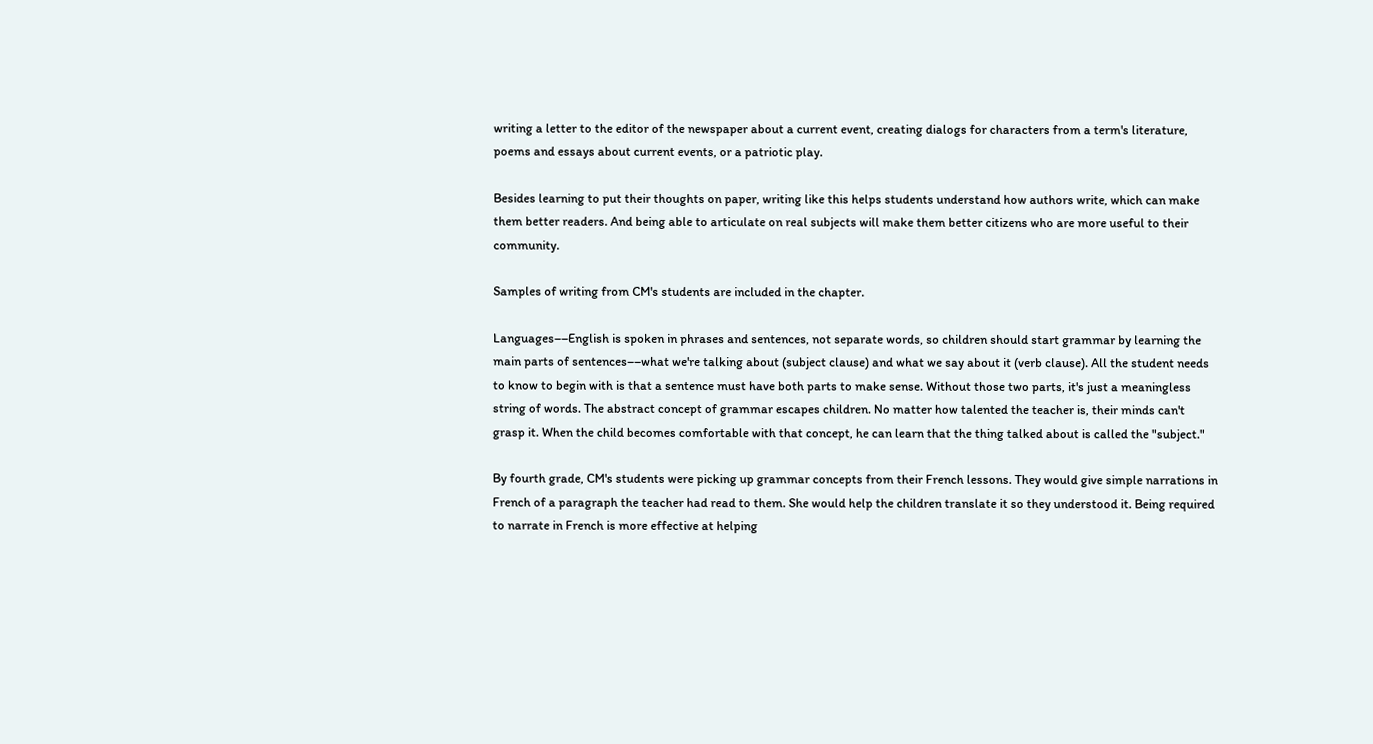writing a letter to the editor of the newspaper about a current event, creating dialogs for characters from a term's literature, poems and essays about current events, or a patriotic play.

Besides learning to put their thoughts on paper, writing like this helps students understand how authors write, which can make them better readers. And being able to articulate on real subjects will make them better citizens who are more useful to their community.

Samples of writing from CM's students are included in the chapter.

Languages––English is spoken in phrases and sentences, not separate words, so children should start grammar by learning the main parts of sentences––what we're talking about (subject clause) and what we say about it (verb clause). All the student needs to know to begin with is that a sentence must have both parts to make sense. Without those two parts, it's just a meaningless string of words. The abstract concept of grammar escapes children. No matter how talented the teacher is, their minds can't grasp it. When the child becomes comfortable with that concept, he can learn that the thing talked about is called the "subject."

By fourth grade, CM's students were picking up grammar concepts from their French lessons. They would give simple narrations in French of a paragraph the teacher had read to them. She would help the children translate it so they understood it. Being required to narrate in French is more effective at helping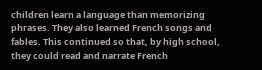children learn a language than memorizing phrases. They also learned French songs and fables. This continued so that, by high school, they could read and narrate French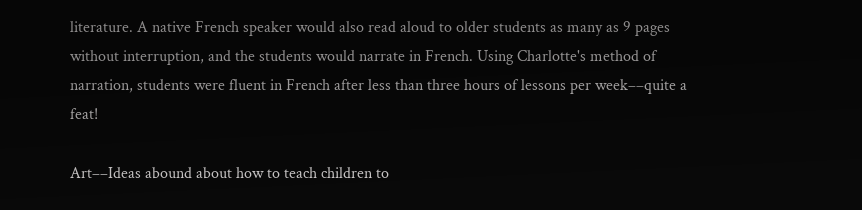literature. A native French speaker would also read aloud to older students as many as 9 pages without interruption, and the students would narrate in French. Using Charlotte's method of narration, students were fluent in French after less than three hours of lessons per week––quite a feat!

Art––Ideas abound about how to teach children to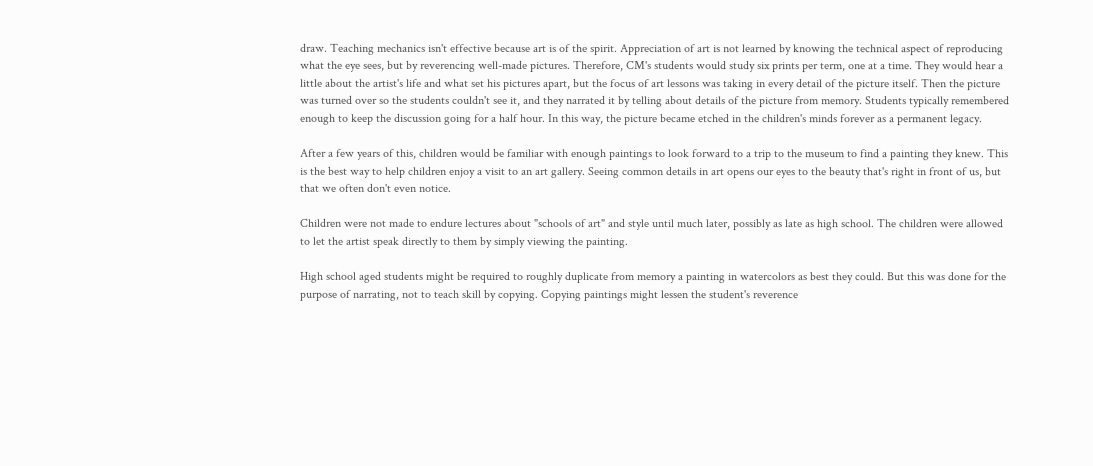draw. Teaching mechanics isn't effective because art is of the spirit. Appreciation of art is not learned by knowing the technical aspect of reproducing what the eye sees, but by reverencing well-made pictures. Therefore, CM's students would study six prints per term, one at a time. They would hear a little about the artist's life and what set his pictures apart, but the focus of art lessons was taking in every detail of the picture itself. Then the picture was turned over so the students couldn't see it, and they narrated it by telling about details of the picture from memory. Students typically remembered enough to keep the discussion going for a half hour. In this way, the picture became etched in the children's minds forever as a permanent legacy.

After a few years of this, children would be familiar with enough paintings to look forward to a trip to the museum to find a painting they knew. This is the best way to help children enjoy a visit to an art gallery. Seeing common details in art opens our eyes to the beauty that's right in front of us, but that we often don't even notice.

Children were not made to endure lectures about "schools of art" and style until much later, possibly as late as high school. The children were allowed to let the artist speak directly to them by simply viewing the painting.

High school aged students might be required to roughly duplicate from memory a painting in watercolors as best they could. But this was done for the purpose of narrating, not to teach skill by copying. Copying paintings might lessen the student's reverence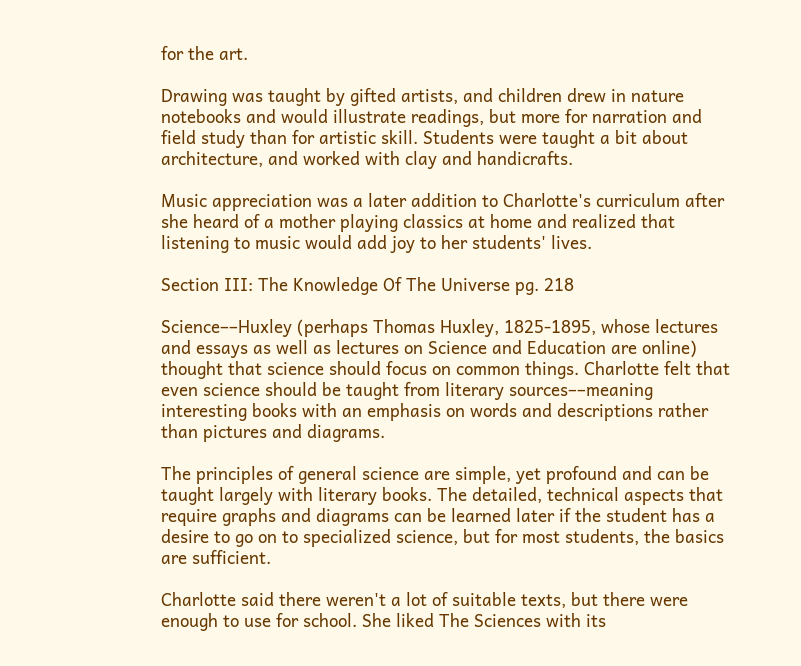for the art.

Drawing was taught by gifted artists, and children drew in nature notebooks and would illustrate readings, but more for narration and field study than for artistic skill. Students were taught a bit about architecture, and worked with clay and handicrafts.

Music appreciation was a later addition to Charlotte's curriculum after she heard of a mother playing classics at home and realized that listening to music would add joy to her students' lives.

Section III: The Knowledge Of The Universe pg. 218

Science––Huxley (perhaps Thomas Huxley, 1825-1895, whose lectures and essays as well as lectures on Science and Education are online) thought that science should focus on common things. Charlotte felt that even science should be taught from literary sources––meaning interesting books with an emphasis on words and descriptions rather than pictures and diagrams.

The principles of general science are simple, yet profound and can be taught largely with literary books. The detailed, technical aspects that require graphs and diagrams can be learned later if the student has a desire to go on to specialized science, but for most students, the basics are sufficient.

Charlotte said there weren't a lot of suitable texts, but there were enough to use for school. She liked The Sciences with its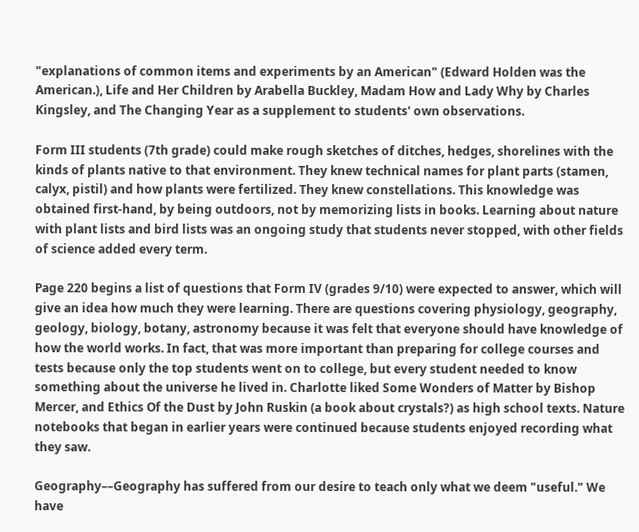"explanations of common items and experiments by an American" (Edward Holden was the American.), Life and Her Children by Arabella Buckley, Madam How and Lady Why by Charles Kingsley, and The Changing Year as a supplement to students' own observations.

Form III students (7th grade) could make rough sketches of ditches, hedges, shorelines with the kinds of plants native to that environment. They knew technical names for plant parts (stamen, calyx, pistil) and how plants were fertilized. They knew constellations. This knowledge was obtained first-hand, by being outdoors, not by memorizing lists in books. Learning about nature with plant lists and bird lists was an ongoing study that students never stopped, with other fields of science added every term.

Page 220 begins a list of questions that Form IV (grades 9/10) were expected to answer, which will give an idea how much they were learning. There are questions covering physiology, geography, geology, biology, botany, astronomy because it was felt that everyone should have knowledge of how the world works. In fact, that was more important than preparing for college courses and tests because only the top students went on to college, but every student needed to know something about the universe he lived in. Charlotte liked Some Wonders of Matter by Bishop Mercer, and Ethics Of the Dust by John Ruskin (a book about crystals?) as high school texts. Nature notebooks that began in earlier years were continued because students enjoyed recording what they saw.

Geography––Geography has suffered from our desire to teach only what we deem "useful." We have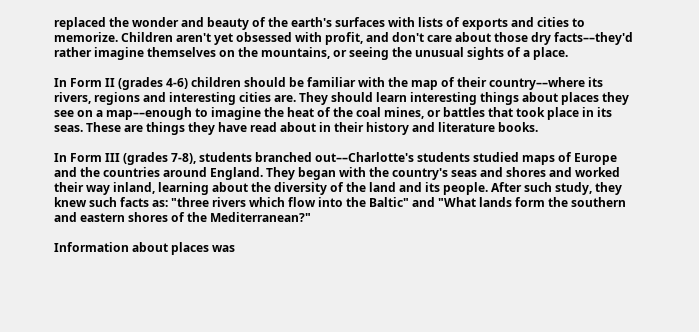replaced the wonder and beauty of the earth's surfaces with lists of exports and cities to memorize. Children aren't yet obsessed with profit, and don't care about those dry facts––they'd rather imagine themselves on the mountains, or seeing the unusual sights of a place.

In Form II (grades 4-6) children should be familiar with the map of their country––where its rivers, regions and interesting cities are. They should learn interesting things about places they see on a map––enough to imagine the heat of the coal mines, or battles that took place in its seas. These are things they have read about in their history and literature books.

In Form III (grades 7-8), students branched out––Charlotte's students studied maps of Europe and the countries around England. They began with the country's seas and shores and worked their way inland, learning about the diversity of the land and its people. After such study, they knew such facts as: "three rivers which flow into the Baltic" and "What lands form the southern and eastern shores of the Mediterranean?"

Information about places was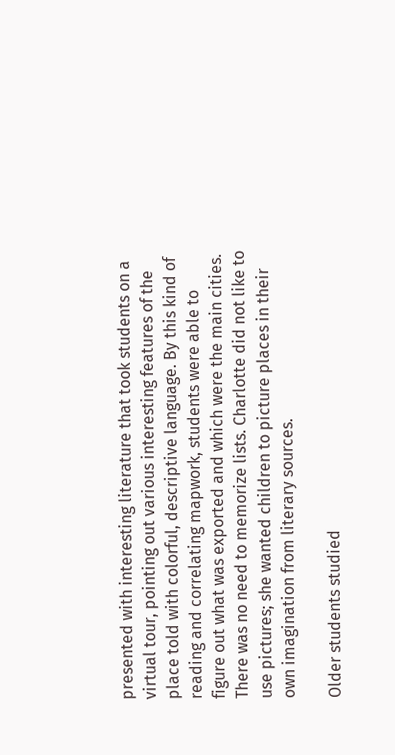presented with interesting literature that took students on a virtual tour, pointing out various interesting features of the place told with colorful, descriptive language. By this kind of reading and correlating mapwork, students were able to figure out what was exported and which were the main cities. There was no need to memorize lists. Charlotte did not like to use pictures; she wanted children to picture places in their own imagination from literary sources.

Older students studied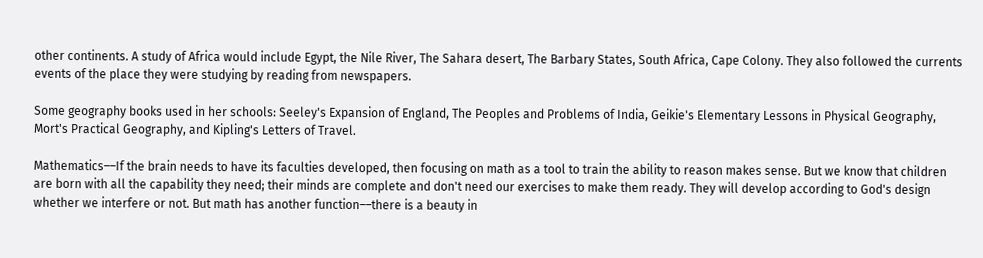other continents. A study of Africa would include Egypt, the Nile River, The Sahara desert, The Barbary States, South Africa, Cape Colony. They also followed the currents events of the place they were studying by reading from newspapers.

Some geography books used in her schools: Seeley's Expansion of England, The Peoples and Problems of India, Geikie's Elementary Lessons in Physical Geography, Mort's Practical Geography, and Kipling's Letters of Travel.

Mathematics––If the brain needs to have its faculties developed, then focusing on math as a tool to train the ability to reason makes sense. But we know that children are born with all the capability they need; their minds are complete and don't need our exercises to make them ready. They will develop according to God's design whether we interfere or not. But math has another function––there is a beauty in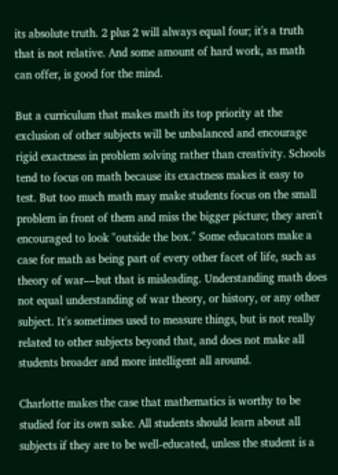its absolute truth. 2 plus 2 will always equal four; it's a truth that is not relative. And some amount of hard work, as math can offer, is good for the mind.

But a curriculum that makes math its top priority at the exclusion of other subjects will be unbalanced and encourage rigid exactness in problem solving rather than creativity. Schools tend to focus on math because its exactness makes it easy to test. But too much math may make students focus on the small problem in front of them and miss the bigger picture; they aren't encouraged to look "outside the box." Some educators make a case for math as being part of every other facet of life, such as theory of war––but that is misleading. Understanding math does not equal understanding of war theory, or history, or any other subject. It's sometimes used to measure things, but is not really related to other subjects beyond that, and does not make all students broader and more intelligent all around.

Charlotte makes the case that mathematics is worthy to be studied for its own sake. All students should learn about all subjects if they are to be well-educated, unless the student is a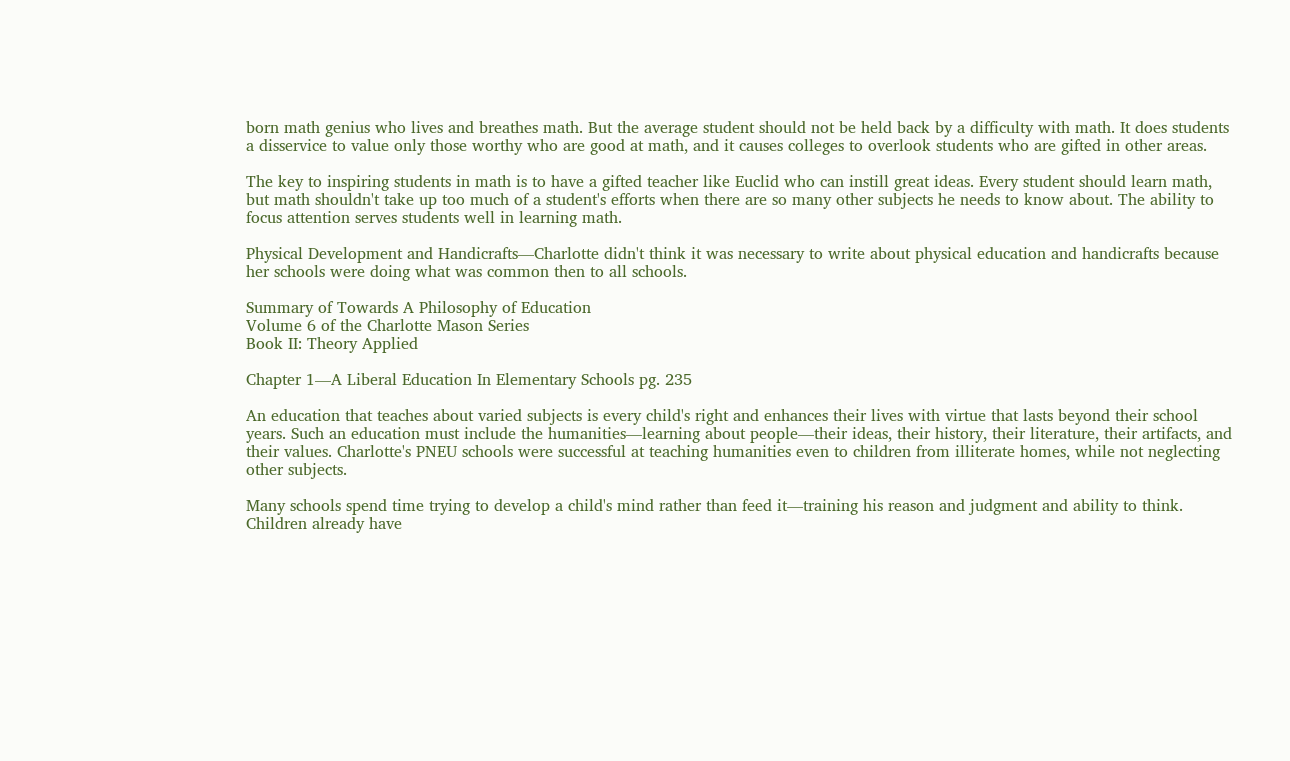born math genius who lives and breathes math. But the average student should not be held back by a difficulty with math. It does students a disservice to value only those worthy who are good at math, and it causes colleges to overlook students who are gifted in other areas.

The key to inspiring students in math is to have a gifted teacher like Euclid who can instill great ideas. Every student should learn math, but math shouldn't take up too much of a student's efforts when there are so many other subjects he needs to know about. The ability to focus attention serves students well in learning math.

Physical Development and Handicrafts––Charlotte didn't think it was necessary to write about physical education and handicrafts because her schools were doing what was common then to all schools.

Summary of Towards A Philosophy of Education
Volume 6 of the Charlotte Mason Series
Book II: Theory Applied

Chapter 1––A Liberal Education In Elementary Schools pg. 235

An education that teaches about varied subjects is every child's right and enhances their lives with virtue that lasts beyond their school years. Such an education must include the humanities––learning about people––their ideas, their history, their literature, their artifacts, and their values. Charlotte's PNEU schools were successful at teaching humanities even to children from illiterate homes, while not neglecting other subjects.

Many schools spend time trying to develop a child's mind rather than feed it––training his reason and judgment and ability to think. Children already have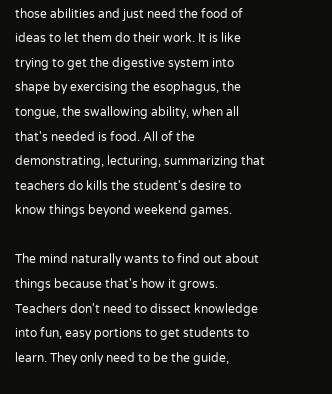those abilities and just need the food of ideas to let them do their work. It is like trying to get the digestive system into shape by exercising the esophagus, the tongue, the swallowing ability, when all that's needed is food. All of the demonstrating, lecturing, summarizing that teachers do kills the student's desire to know things beyond weekend games.

The mind naturally wants to find out about things because that's how it grows. Teachers don't need to dissect knowledge into fun, easy portions to get students to learn. They only need to be the guide,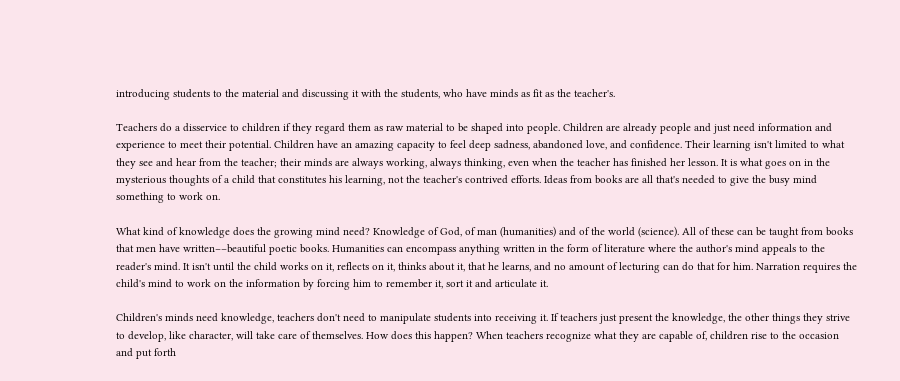introducing students to the material and discussing it with the students, who have minds as fit as the teacher's.

Teachers do a disservice to children if they regard them as raw material to be shaped into people. Children are already people and just need information and experience to meet their potential. Children have an amazing capacity to feel deep sadness, abandoned love, and confidence. Their learning isn't limited to what they see and hear from the teacher; their minds are always working, always thinking, even when the teacher has finished her lesson. It is what goes on in the mysterious thoughts of a child that constitutes his learning, not the teacher's contrived efforts. Ideas from books are all that's needed to give the busy mind something to work on.

What kind of knowledge does the growing mind need? Knowledge of God, of man (humanities) and of the world (science). All of these can be taught from books that men have written––beautiful poetic books. Humanities can encompass anything written in the form of literature where the author's mind appeals to the reader's mind. It isn't until the child works on it, reflects on it, thinks about it, that he learns, and no amount of lecturing can do that for him. Narration requires the child's mind to work on the information by forcing him to remember it, sort it and articulate it.

Children's minds need knowledge, teachers don't need to manipulate students into receiving it. If teachers just present the knowledge, the other things they strive to develop, like character, will take care of themselves. How does this happen? When teachers recognize what they are capable of, children rise to the occasion and put forth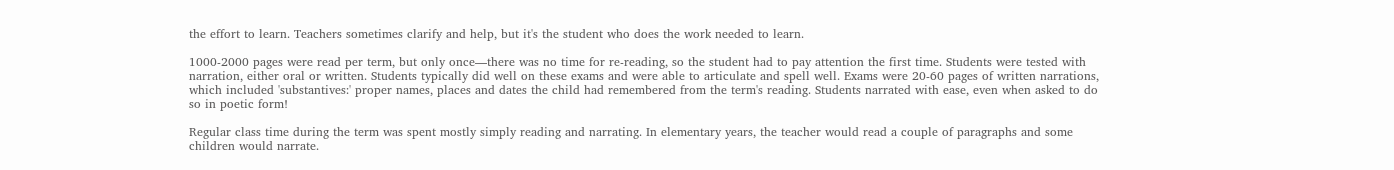the effort to learn. Teachers sometimes clarify and help, but it's the student who does the work needed to learn.

1000-2000 pages were read per term, but only once––there was no time for re-reading, so the student had to pay attention the first time. Students were tested with narration, either oral or written. Students typically did well on these exams and were able to articulate and spell well. Exams were 20-60 pages of written narrations, which included 'substantives:' proper names, places and dates the child had remembered from the term's reading. Students narrated with ease, even when asked to do so in poetic form!

Regular class time during the term was spent mostly simply reading and narrating. In elementary years, the teacher would read a couple of paragraphs and some children would narrate.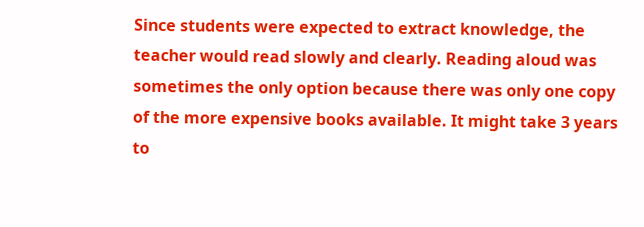Since students were expected to extract knowledge, the teacher would read slowly and clearly. Reading aloud was sometimes the only option because there was only one copy of the more expensive books available. It might take 3 years to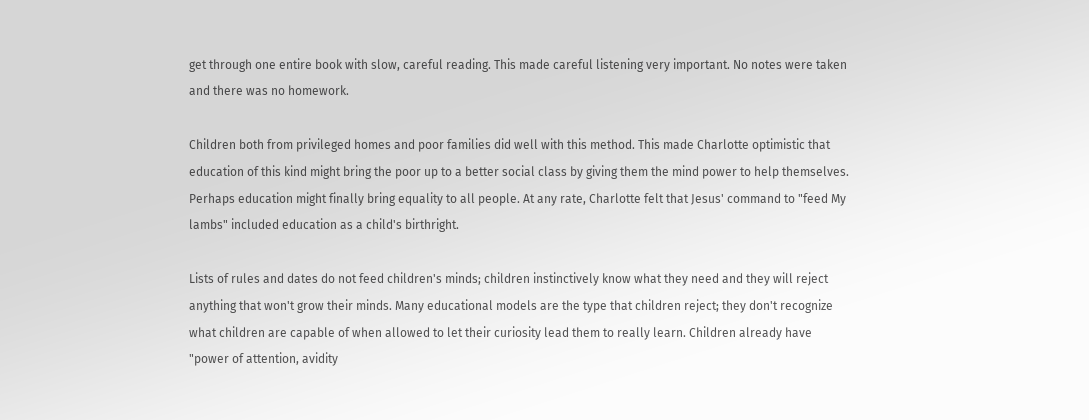get through one entire book with slow, careful reading. This made careful listening very important. No notes were taken and there was no homework.

Children both from privileged homes and poor families did well with this method. This made Charlotte optimistic that education of this kind might bring the poor up to a better social class by giving them the mind power to help themselves. Perhaps education might finally bring equality to all people. At any rate, Charlotte felt that Jesus' command to "feed My lambs" included education as a child's birthright.

Lists of rules and dates do not feed children's minds; children instinctively know what they need and they will reject anything that won't grow their minds. Many educational models are the type that children reject; they don't recognize what children are capable of when allowed to let their curiosity lead them to really learn. Children already have "power of attention, avidity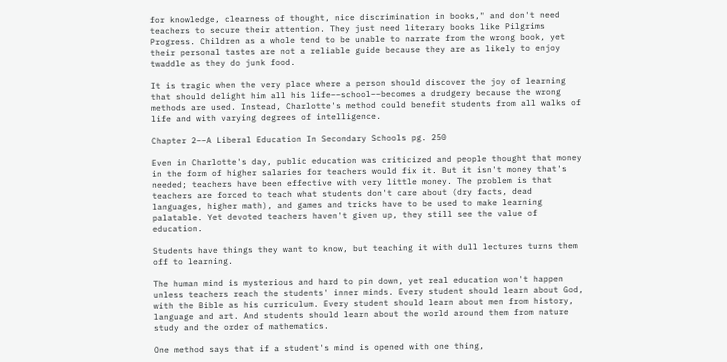for knowledge, clearness of thought, nice discrimination in books," and don't need teachers to secure their attention. They just need literary books like Pilgrims Progress. Children as a whole tend to be unable to narrate from the wrong book, yet their personal tastes are not a reliable guide because they are as likely to enjoy twaddle as they do junk food.

It is tragic when the very place where a person should discover the joy of learning that should delight him all his life––school––becomes a drudgery because the wrong methods are used. Instead, Charlotte's method could benefit students from all walks of life and with varying degrees of intelligence.

Chapter 2––A Liberal Education In Secondary Schools pg. 250

Even in Charlotte's day, public education was criticized and people thought that money in the form of higher salaries for teachers would fix it. But it isn't money that's needed; teachers have been effective with very little money. The problem is that teachers are forced to teach what students don't care about (dry facts, dead languages, higher math), and games and tricks have to be used to make learning palatable. Yet devoted teachers haven't given up, they still see the value of education.

Students have things they want to know, but teaching it with dull lectures turns them off to learning.

The human mind is mysterious and hard to pin down, yet real education won't happen unless teachers reach the students' inner minds. Every student should learn about God, with the Bible as his curriculum. Every student should learn about men from history, language and art. And students should learn about the world around them from nature study and the order of mathematics.

One method says that if a student's mind is opened with one thing,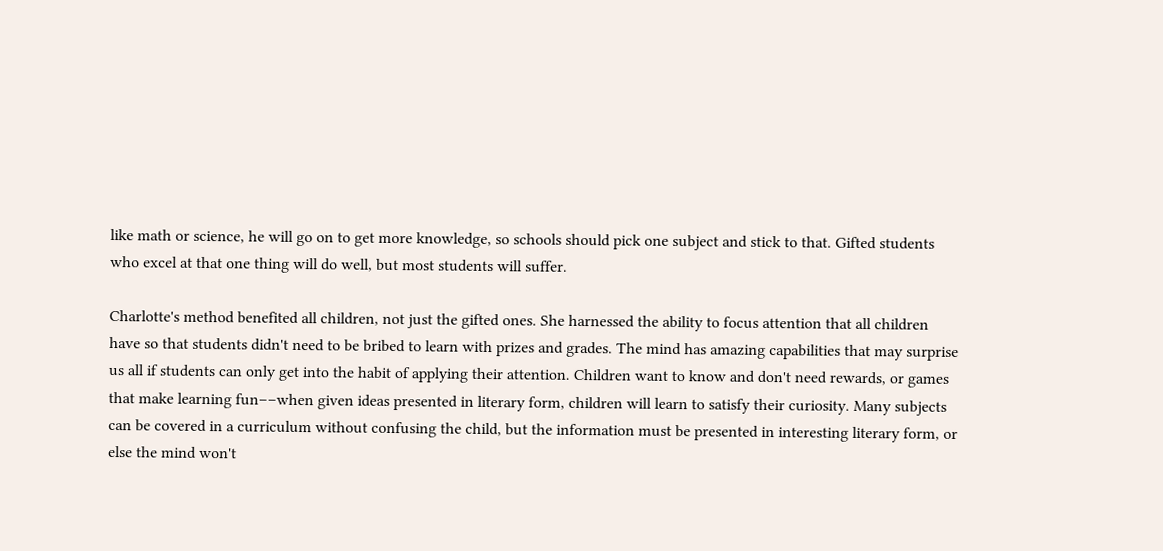like math or science, he will go on to get more knowledge, so schools should pick one subject and stick to that. Gifted students who excel at that one thing will do well, but most students will suffer.

Charlotte's method benefited all children, not just the gifted ones. She harnessed the ability to focus attention that all children have so that students didn't need to be bribed to learn with prizes and grades. The mind has amazing capabilities that may surprise us all if students can only get into the habit of applying their attention. Children want to know and don't need rewards, or games that make learning fun––when given ideas presented in literary form, children will learn to satisfy their curiosity. Many subjects can be covered in a curriculum without confusing the child, but the information must be presented in interesting literary form, or else the mind won't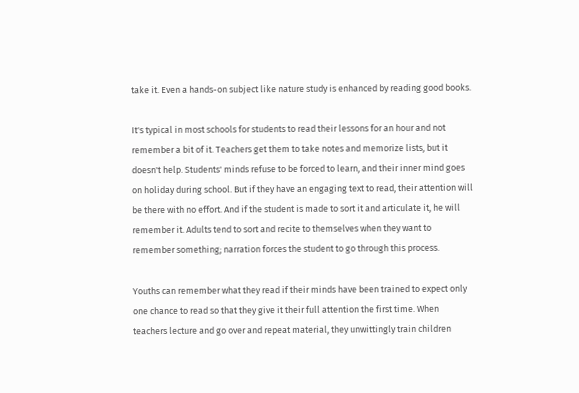take it. Even a hands-on subject like nature study is enhanced by reading good books.

It's typical in most schools for students to read their lessons for an hour and not remember a bit of it. Teachers get them to take notes and memorize lists, but it doesn't help. Students' minds refuse to be forced to learn, and their inner mind goes on holiday during school. But if they have an engaging text to read, their attention will be there with no effort. And if the student is made to sort it and articulate it, he will remember it. Adults tend to sort and recite to themselves when they want to remember something; narration forces the student to go through this process.

Youths can remember what they read if their minds have been trained to expect only one chance to read so that they give it their full attention the first time. When teachers lecture and go over and repeat material, they unwittingly train children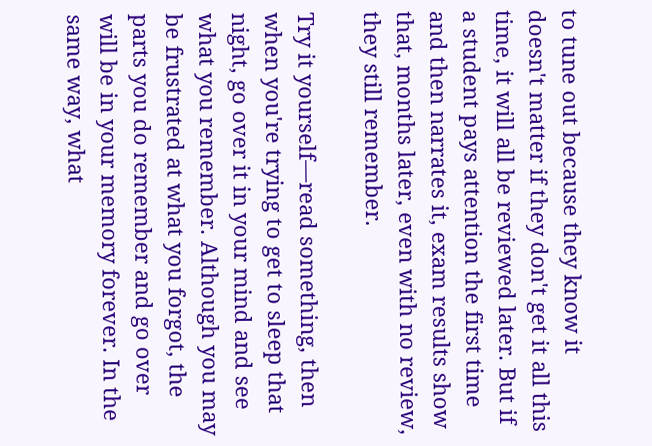to tune out because they know it doesn't matter if they don't get it all this time, it will all be reviewed later. But if a student pays attention the first time and then narrates it, exam results show that, months later, even with no review, they still remember.

Try it yourself––read something, then when you're trying to get to sleep that night, go over it in your mind and see what you remember. Although you may be frustrated at what you forgot, the parts you do remember and go over will be in your memory forever. In the same way, what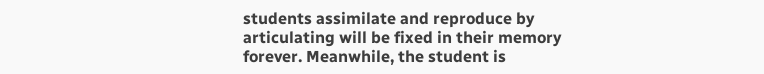students assimilate and reproduce by articulating will be fixed in their memory forever. Meanwhile, the student is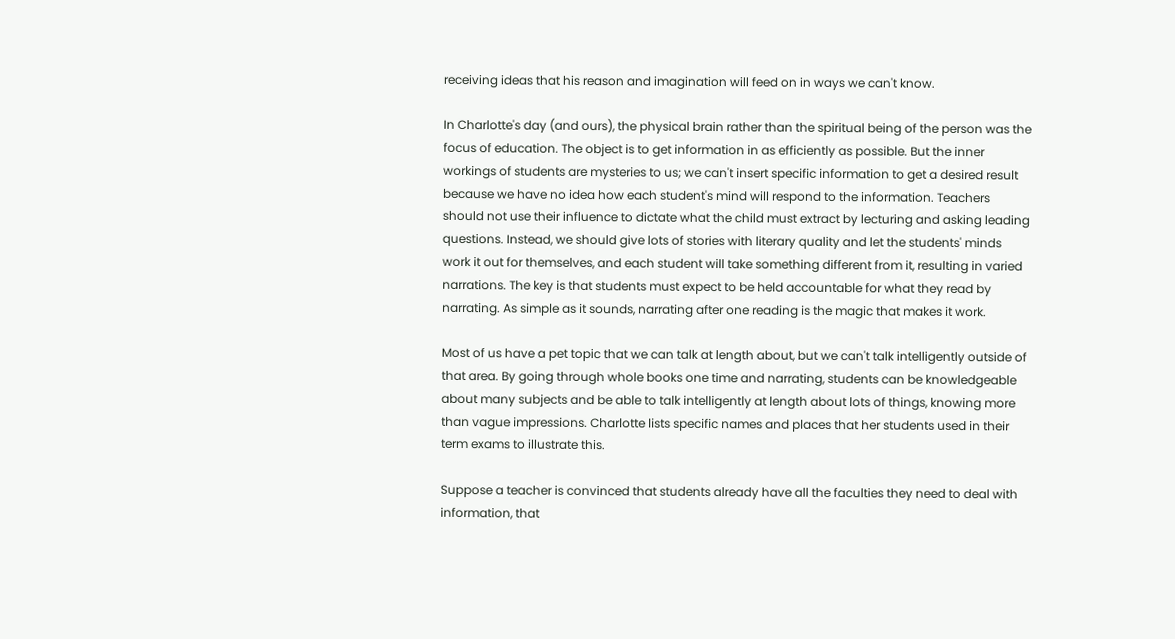receiving ideas that his reason and imagination will feed on in ways we can't know.

In Charlotte's day (and ours), the physical brain rather than the spiritual being of the person was the focus of education. The object is to get information in as efficiently as possible. But the inner workings of students are mysteries to us; we can't insert specific information to get a desired result because we have no idea how each student's mind will respond to the information. Teachers should not use their influence to dictate what the child must extract by lecturing and asking leading questions. Instead, we should give lots of stories with literary quality and let the students' minds work it out for themselves, and each student will take something different from it, resulting in varied narrations. The key is that students must expect to be held accountable for what they read by narrating. As simple as it sounds, narrating after one reading is the magic that makes it work.

Most of us have a pet topic that we can talk at length about, but we can't talk intelligently outside of that area. By going through whole books one time and narrating, students can be knowledgeable about many subjects and be able to talk intelligently at length about lots of things, knowing more than vague impressions. Charlotte lists specific names and places that her students used in their term exams to illustrate this.

Suppose a teacher is convinced that students already have all the faculties they need to deal with information, that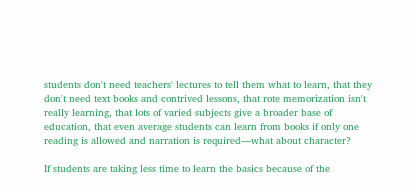students don't need teachers' lectures to tell them what to learn, that they don't need text books and contrived lessons, that rote memorization isn't really learning, that lots of varied subjects give a broader base of education, that even average students can learn from books if only one reading is allowed and narration is required––what about character?

If students are taking less time to learn the basics because of the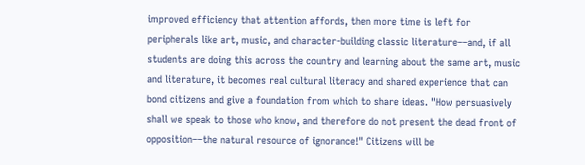improved efficiency that attention affords, then more time is left for peripherals like art, music, and character-building classic literature––and, if all students are doing this across the country and learning about the same art, music and literature, it becomes real cultural literacy and shared experience that can bond citizens and give a foundation from which to share ideas. "How persuasively shall we speak to those who know, and therefore do not present the dead front of opposition––the natural resource of ignorance!" Citizens will be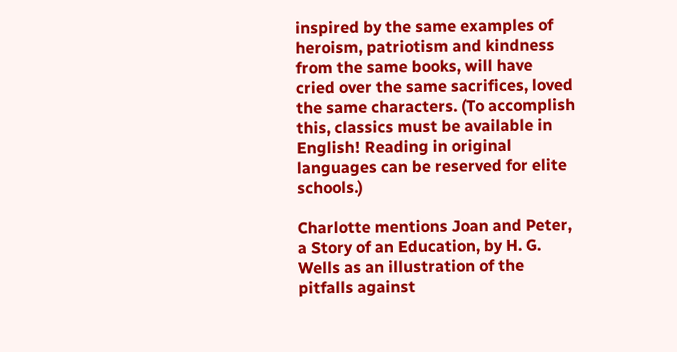inspired by the same examples of heroism, patriotism and kindness from the same books, will have cried over the same sacrifices, loved the same characters. (To accomplish this, classics must be available in English! Reading in original languages can be reserved for elite schools.)

Charlotte mentions Joan and Peter, a Story of an Education, by H. G. Wells as an illustration of the pitfalls against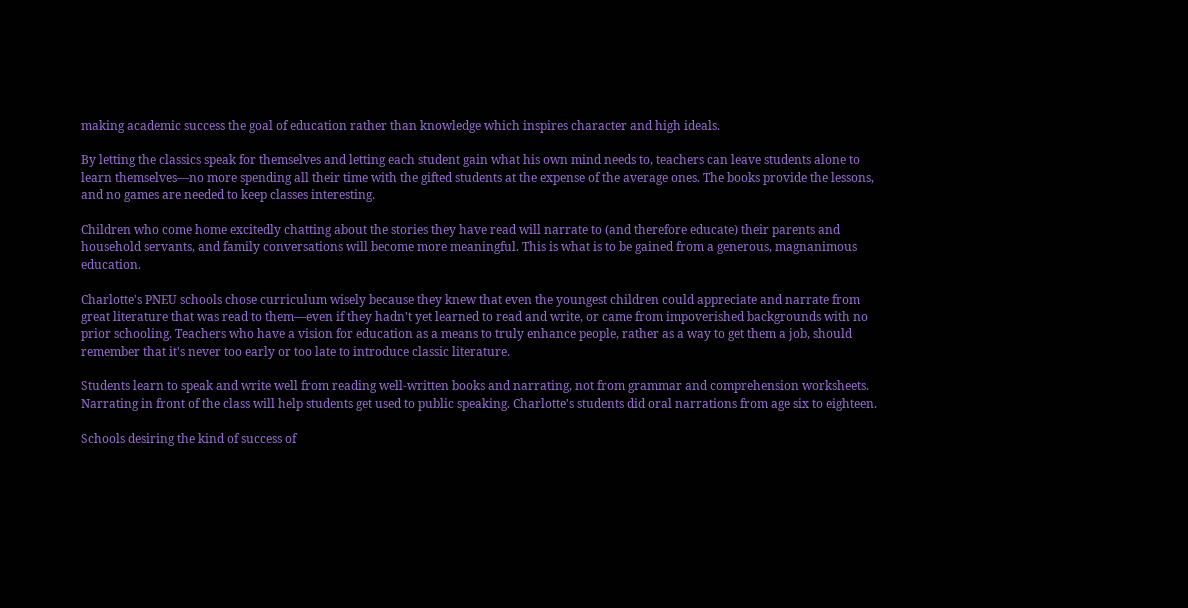making academic success the goal of education rather than knowledge which inspires character and high ideals.

By letting the classics speak for themselves and letting each student gain what his own mind needs to, teachers can leave students alone to learn themselves––no more spending all their time with the gifted students at the expense of the average ones. The books provide the lessons, and no games are needed to keep classes interesting.

Children who come home excitedly chatting about the stories they have read will narrate to (and therefore educate) their parents and household servants, and family conversations will become more meaningful. This is what is to be gained from a generous, magnanimous education.

Charlotte's PNEU schools chose curriculum wisely because they knew that even the youngest children could appreciate and narrate from great literature that was read to them––even if they hadn't yet learned to read and write, or came from impoverished backgrounds with no prior schooling. Teachers who have a vision for education as a means to truly enhance people, rather as a way to get them a job, should remember that it's never too early or too late to introduce classic literature.

Students learn to speak and write well from reading well-written books and narrating, not from grammar and comprehension worksheets. Narrating in front of the class will help students get used to public speaking. Charlotte's students did oral narrations from age six to eighteen.

Schools desiring the kind of success of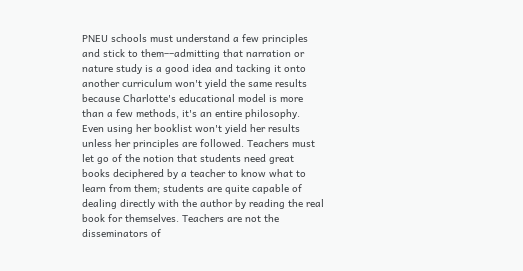PNEU schools must understand a few principles and stick to them––admitting that narration or nature study is a good idea and tacking it onto another curriculum won't yield the same results because Charlotte's educational model is more than a few methods, it's an entire philosophy. Even using her booklist won't yield her results unless her principles are followed. Teachers must let go of the notion that students need great books deciphered by a teacher to know what to learn from them; students are quite capable of dealing directly with the author by reading the real book for themselves. Teachers are not the disseminators of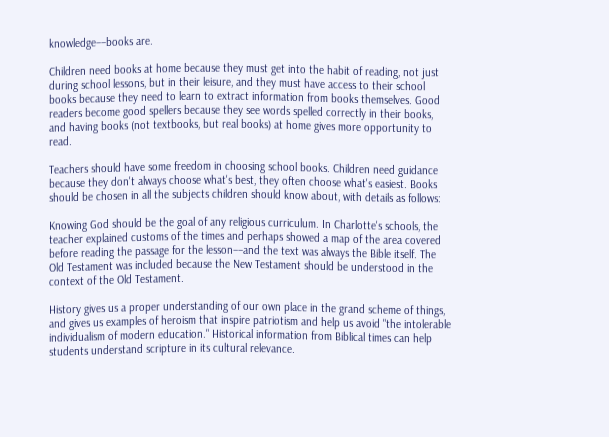knowledge––books are.

Children need books at home because they must get into the habit of reading, not just during school lessons, but in their leisure, and they must have access to their school books because they need to learn to extract information from books themselves. Good readers become good spellers because they see words spelled correctly in their books, and having books (not textbooks, but real books) at home gives more opportunity to read.

Teachers should have some freedom in choosing school books. Children need guidance because they don't always choose what's best, they often choose what's easiest. Books should be chosen in all the subjects children should know about, with details as follows:

Knowing God should be the goal of any religious curriculum. In Charlotte's schools, the teacher explained customs of the times and perhaps showed a map of the area covered before reading the passage for the lesson––and the text was always the Bible itself. The Old Testament was included because the New Testament should be understood in the context of the Old Testament.

History gives us a proper understanding of our own place in the grand scheme of things, and gives us examples of heroism that inspire patriotism and help us avoid "the intolerable individualism of modern education." Historical information from Biblical times can help students understand scripture in its cultural relevance.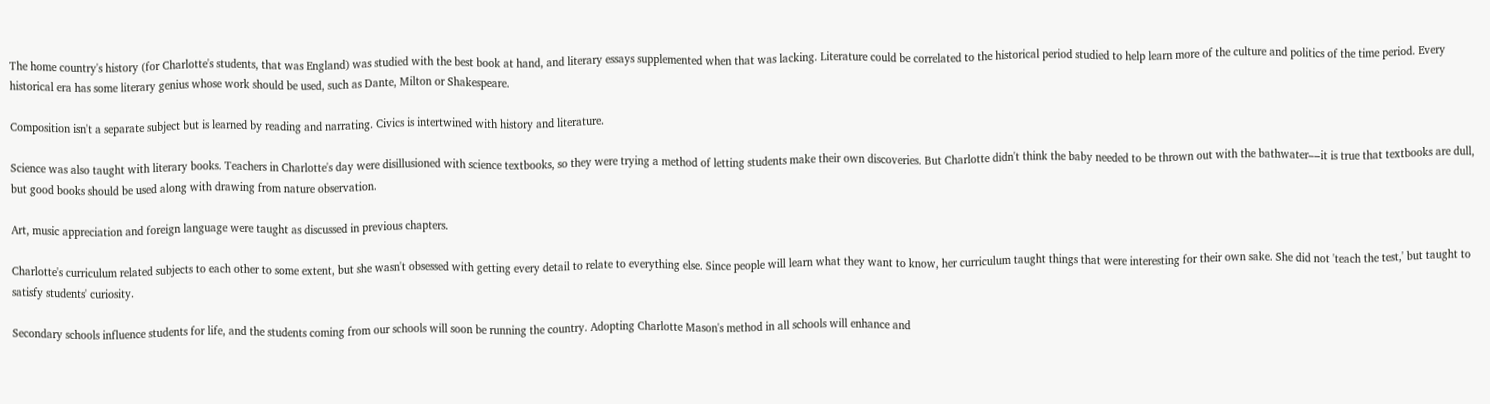The home country's history (for Charlotte's students, that was England) was studied with the best book at hand, and literary essays supplemented when that was lacking. Literature could be correlated to the historical period studied to help learn more of the culture and politics of the time period. Every historical era has some literary genius whose work should be used, such as Dante, Milton or Shakespeare.

Composition isn't a separate subject but is learned by reading and narrating. Civics is intertwined with history and literature.

Science was also taught with literary books. Teachers in Charlotte's day were disillusioned with science textbooks, so they were trying a method of letting students make their own discoveries. But Charlotte didn't think the baby needed to be thrown out with the bathwater––it is true that textbooks are dull, but good books should be used along with drawing from nature observation.

Art, music appreciation and foreign language were taught as discussed in previous chapters.

Charlotte's curriculum related subjects to each other to some extent, but she wasn't obsessed with getting every detail to relate to everything else. Since people will learn what they want to know, her curriculum taught things that were interesting for their own sake. She did not 'teach the test,' but taught to satisfy students' curiosity.

Secondary schools influence students for life, and the students coming from our schools will soon be running the country. Adopting Charlotte Mason's method in all schools will enhance and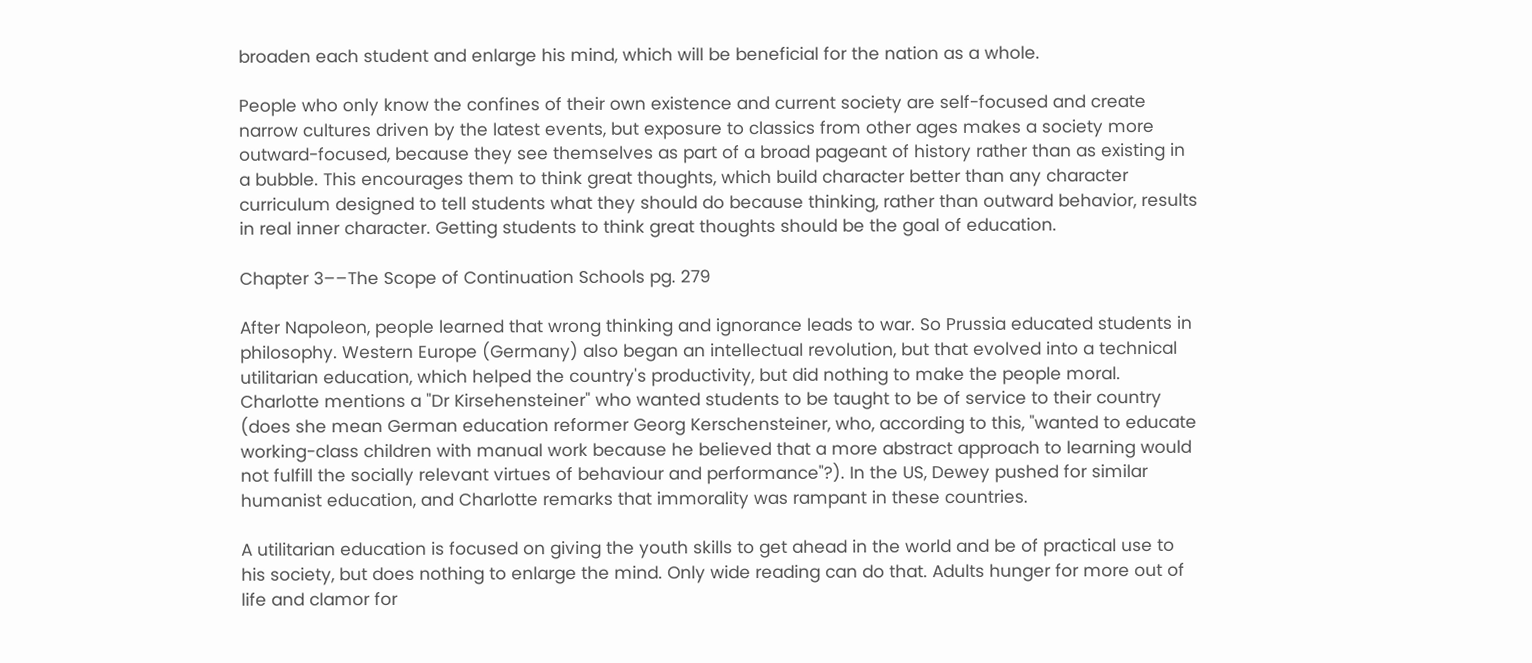broaden each student and enlarge his mind, which will be beneficial for the nation as a whole.

People who only know the confines of their own existence and current society are self-focused and create narrow cultures driven by the latest events, but exposure to classics from other ages makes a society more outward-focused, because they see themselves as part of a broad pageant of history rather than as existing in a bubble. This encourages them to think great thoughts, which build character better than any character curriculum designed to tell students what they should do because thinking, rather than outward behavior, results in real inner character. Getting students to think great thoughts should be the goal of education.

Chapter 3––The Scope of Continuation Schools pg. 279

After Napoleon, people learned that wrong thinking and ignorance leads to war. So Prussia educated students in philosophy. Western Europe (Germany) also began an intellectual revolution, but that evolved into a technical utilitarian education, which helped the country's productivity, but did nothing to make the people moral. Charlotte mentions a "Dr Kirsehensteiner" who wanted students to be taught to be of service to their country (does she mean German education reformer Georg Kerschensteiner, who, according to this, "wanted to educate working-class children with manual work because he believed that a more abstract approach to learning would not fulfill the socially relevant virtues of behaviour and performance"?). In the US, Dewey pushed for similar humanist education, and Charlotte remarks that immorality was rampant in these countries.

A utilitarian education is focused on giving the youth skills to get ahead in the world and be of practical use to his society, but does nothing to enlarge the mind. Only wide reading can do that. Adults hunger for more out of life and clamor for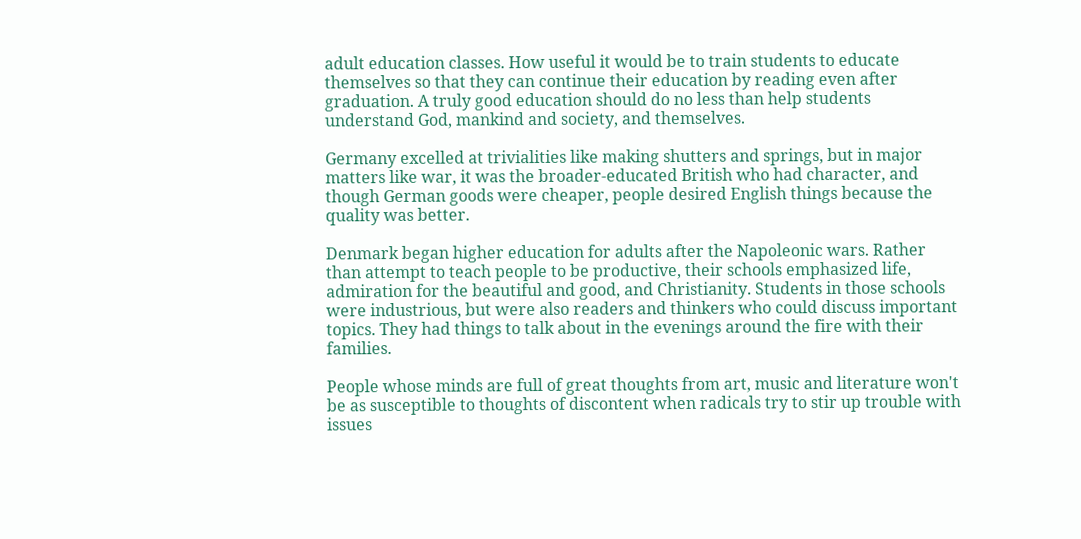adult education classes. How useful it would be to train students to educate themselves so that they can continue their education by reading even after graduation. A truly good education should do no less than help students understand God, mankind and society, and themselves.

Germany excelled at trivialities like making shutters and springs, but in major matters like war, it was the broader-educated British who had character, and though German goods were cheaper, people desired English things because the quality was better.

Denmark began higher education for adults after the Napoleonic wars. Rather than attempt to teach people to be productive, their schools emphasized life, admiration for the beautiful and good, and Christianity. Students in those schools were industrious, but were also readers and thinkers who could discuss important topics. They had things to talk about in the evenings around the fire with their families.

People whose minds are full of great thoughts from art, music and literature won't be as susceptible to thoughts of discontent when radicals try to stir up trouble with issues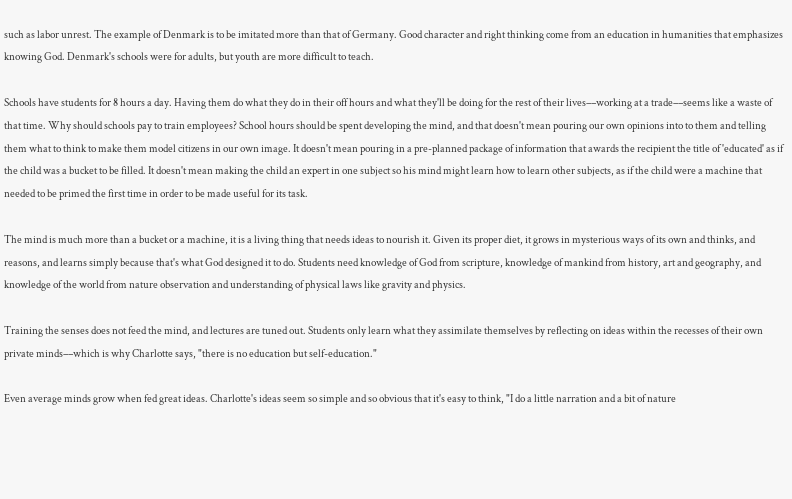such as labor unrest. The example of Denmark is to be imitated more than that of Germany. Good character and right thinking come from an education in humanities that emphasizes knowing God. Denmark's schools were for adults, but youth are more difficult to teach.

Schools have students for 8 hours a day. Having them do what they do in their off hours and what they'll be doing for the rest of their lives––working at a trade––seems like a waste of that time. Why should schools pay to train employees? School hours should be spent developing the mind, and that doesn't mean pouring our own opinions into to them and telling them what to think to make them model citizens in our own image. It doesn't mean pouring in a pre-planned package of information that awards the recipient the title of 'educated' as if the child was a bucket to be filled. It doesn't mean making the child an expert in one subject so his mind might learn how to learn other subjects, as if the child were a machine that needed to be primed the first time in order to be made useful for its task.

The mind is much more than a bucket or a machine, it is a living thing that needs ideas to nourish it. Given its proper diet, it grows in mysterious ways of its own and thinks, and reasons, and learns simply because that's what God designed it to do. Students need knowledge of God from scripture, knowledge of mankind from history, art and geography, and knowledge of the world from nature observation and understanding of physical laws like gravity and physics.

Training the senses does not feed the mind, and lectures are tuned out. Students only learn what they assimilate themselves by reflecting on ideas within the recesses of their own private minds––which is why Charlotte says, "there is no education but self-education."

Even average minds grow when fed great ideas. Charlotte's ideas seem so simple and so obvious that it's easy to think, "I do a little narration and a bit of nature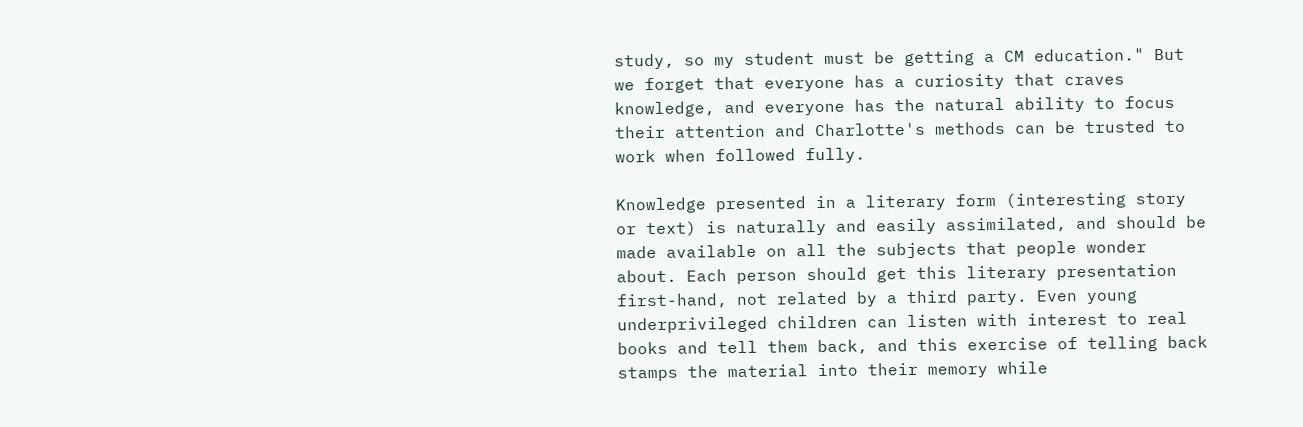study, so my student must be getting a CM education." But we forget that everyone has a curiosity that craves knowledge, and everyone has the natural ability to focus their attention and Charlotte's methods can be trusted to work when followed fully.

Knowledge presented in a literary form (interesting story or text) is naturally and easily assimilated, and should be made available on all the subjects that people wonder about. Each person should get this literary presentation first-hand, not related by a third party. Even young underprivileged children can listen with interest to real books and tell them back, and this exercise of telling back stamps the material into their memory while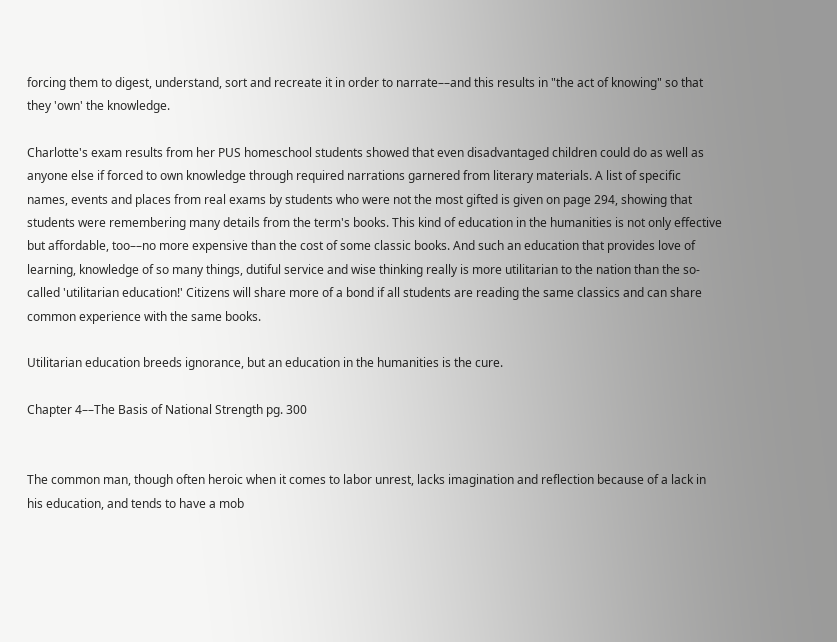forcing them to digest, understand, sort and recreate it in order to narrate––and this results in "the act of knowing" so that they 'own' the knowledge.

Charlotte's exam results from her PUS homeschool students showed that even disadvantaged children could do as well as anyone else if forced to own knowledge through required narrations garnered from literary materials. A list of specific names, events and places from real exams by students who were not the most gifted is given on page 294, showing that students were remembering many details from the term's books. This kind of education in the humanities is not only effective but affordable, too––no more expensive than the cost of some classic books. And such an education that provides love of learning, knowledge of so many things, dutiful service and wise thinking really is more utilitarian to the nation than the so-called 'utilitarian education!' Citizens will share more of a bond if all students are reading the same classics and can share common experience with the same books.

Utilitarian education breeds ignorance, but an education in the humanities is the cure.

Chapter 4––The Basis of National Strength pg. 300


The common man, though often heroic when it comes to labor unrest, lacks imagination and reflection because of a lack in his education, and tends to have a mob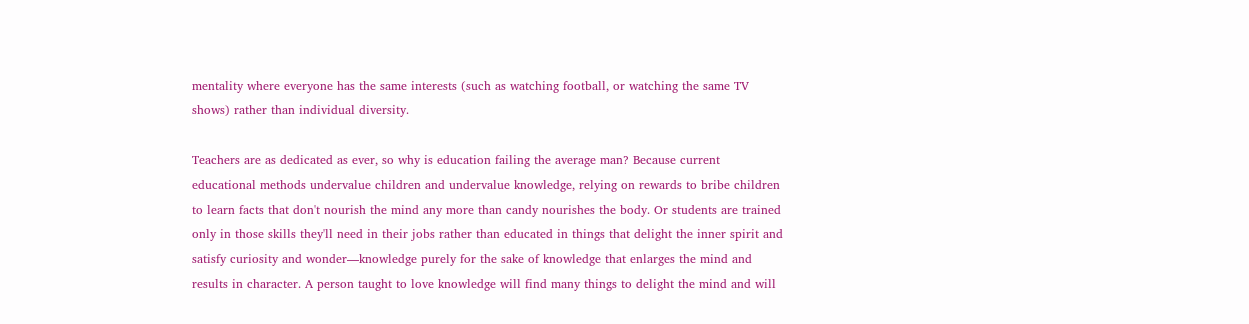mentality where everyone has the same interests (such as watching football, or watching the same TV shows) rather than individual diversity.

Teachers are as dedicated as ever, so why is education failing the average man? Because current educational methods undervalue children and undervalue knowledge, relying on rewards to bribe children to learn facts that don't nourish the mind any more than candy nourishes the body. Or students are trained only in those skills they'll need in their jobs rather than educated in things that delight the inner spirit and satisfy curiosity and wonder––knowledge purely for the sake of knowledge that enlarges the mind and results in character. A person taught to love knowledge will find many things to delight the mind and will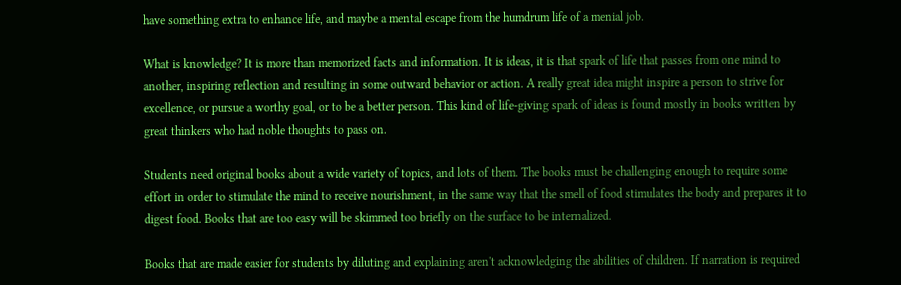have something extra to enhance life, and maybe a mental escape from the humdrum life of a menial job.

What is knowledge? It is more than memorized facts and information. It is ideas, it is that spark of life that passes from one mind to another, inspiring reflection and resulting in some outward behavior or action. A really great idea might inspire a person to strive for excellence, or pursue a worthy goal, or to be a better person. This kind of life-giving spark of ideas is found mostly in books written by great thinkers who had noble thoughts to pass on.

Students need original books about a wide variety of topics, and lots of them. The books must be challenging enough to require some effort in order to stimulate the mind to receive nourishment, in the same way that the smell of food stimulates the body and prepares it to digest food. Books that are too easy will be skimmed too briefly on the surface to be internalized.

Books that are made easier for students by diluting and explaining aren't acknowledging the abilities of children. If narration is required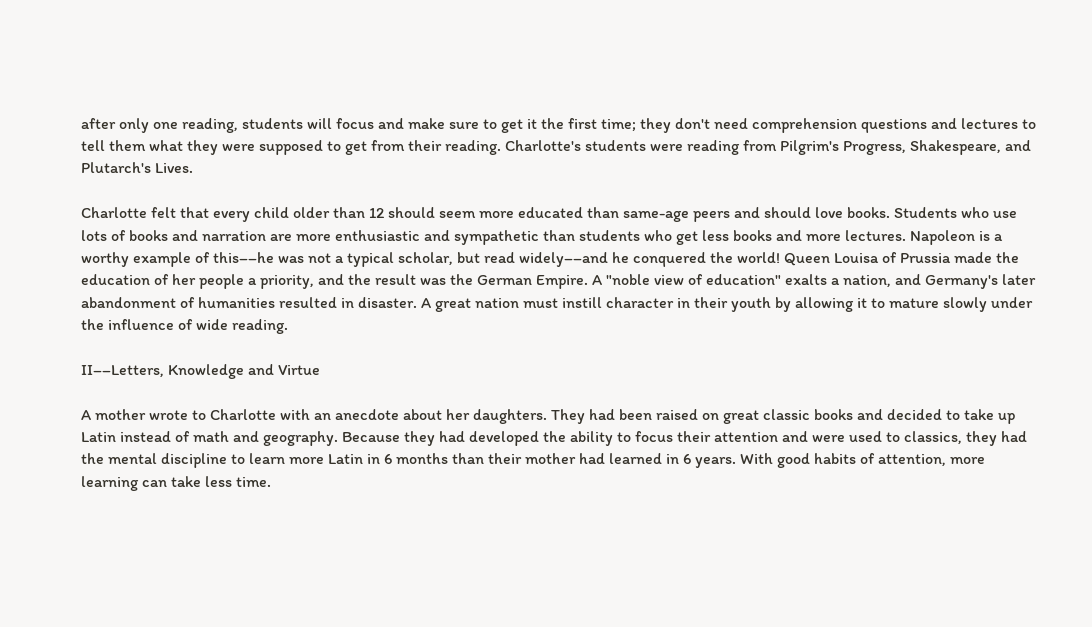after only one reading, students will focus and make sure to get it the first time; they don't need comprehension questions and lectures to tell them what they were supposed to get from their reading. Charlotte's students were reading from Pilgrim's Progress, Shakespeare, and Plutarch's Lives.

Charlotte felt that every child older than 12 should seem more educated than same-age peers and should love books. Students who use lots of books and narration are more enthusiastic and sympathetic than students who get less books and more lectures. Napoleon is a worthy example of this––he was not a typical scholar, but read widely––and he conquered the world! Queen Louisa of Prussia made the education of her people a priority, and the result was the German Empire. A "noble view of education" exalts a nation, and Germany's later abandonment of humanities resulted in disaster. A great nation must instill character in their youth by allowing it to mature slowly under the influence of wide reading.

II––Letters, Knowledge and Virtue

A mother wrote to Charlotte with an anecdote about her daughters. They had been raised on great classic books and decided to take up Latin instead of math and geography. Because they had developed the ability to focus their attention and were used to classics, they had the mental discipline to learn more Latin in 6 months than their mother had learned in 6 years. With good habits of attention, more learning can take less time.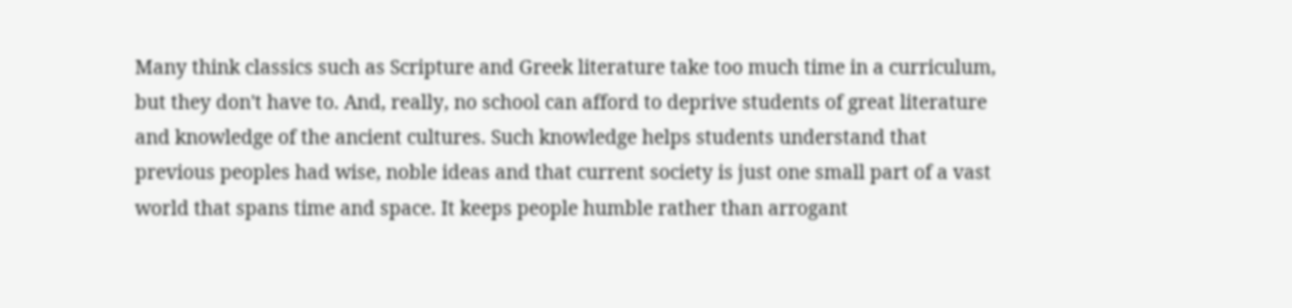Many think classics such as Scripture and Greek literature take too much time in a curriculum, but they don't have to. And, really, no school can afford to deprive students of great literature and knowledge of the ancient cultures. Such knowledge helps students understand that previous peoples had wise, noble ideas and that current society is just one small part of a vast world that spans time and space. It keeps people humble rather than arrogant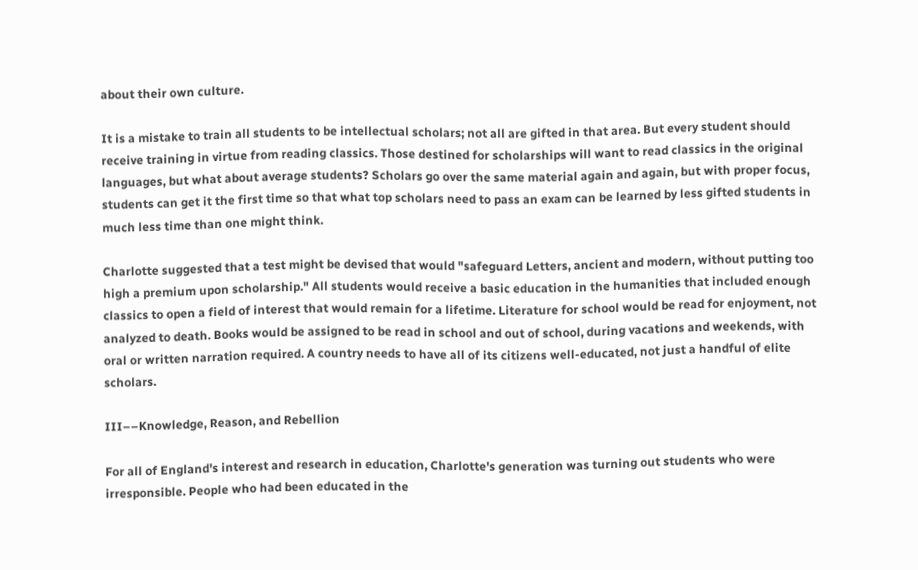about their own culture.

It is a mistake to train all students to be intellectual scholars; not all are gifted in that area. But every student should receive training in virtue from reading classics. Those destined for scholarships will want to read classics in the original languages, but what about average students? Scholars go over the same material again and again, but with proper focus, students can get it the first time so that what top scholars need to pass an exam can be learned by less gifted students in much less time than one might think.

Charlotte suggested that a test might be devised that would "safeguard Letters, ancient and modern, without putting too high a premium upon scholarship." All students would receive a basic education in the humanities that included enough classics to open a field of interest that would remain for a lifetime. Literature for school would be read for enjoyment, not analyzed to death. Books would be assigned to be read in school and out of school, during vacations and weekends, with oral or written narration required. A country needs to have all of its citizens well-educated, not just a handful of elite scholars.

III––Knowledge, Reason, and Rebellion

For all of England's interest and research in education, Charlotte's generation was turning out students who were irresponsible. People who had been educated in the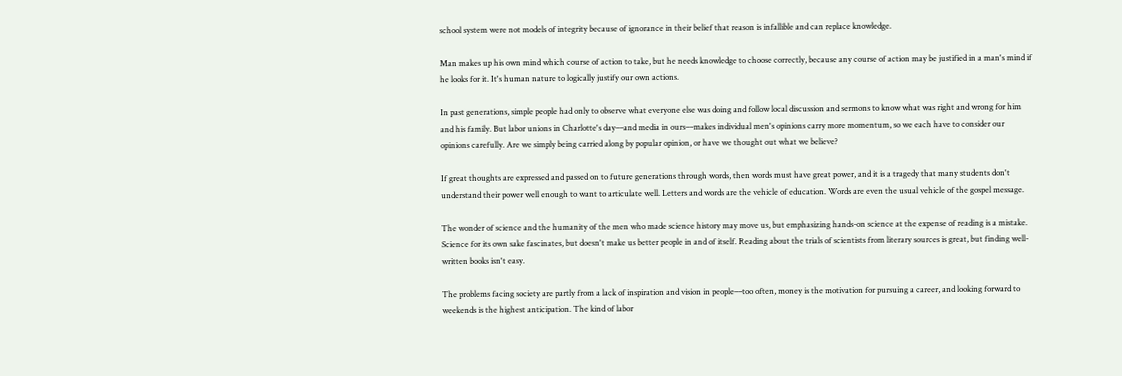school system were not models of integrity because of ignorance in their belief that reason is infallible and can replace knowledge.

Man makes up his own mind which course of action to take, but he needs knowledge to choose correctly, because any course of action may be justified in a man's mind if he looks for it. It's human nature to logically justify our own actions.

In past generations, simple people had only to observe what everyone else was doing and follow local discussion and sermons to know what was right and wrong for him and his family. But labor unions in Charlotte's day––and media in ours––makes individual men's opinions carry more momentum, so we each have to consider our opinions carefully. Are we simply being carried along by popular opinion, or have we thought out what we believe?

If great thoughts are expressed and passed on to future generations through words, then words must have great power, and it is a tragedy that many students don't understand their power well enough to want to articulate well. Letters and words are the vehicle of education. Words are even the usual vehicle of the gospel message.

The wonder of science and the humanity of the men who made science history may move us, but emphasizing hands-on science at the expense of reading is a mistake. Science for its own sake fascinates, but doesn't make us better people in and of itself. Reading about the trials of scientists from literary sources is great, but finding well-written books isn't easy.

The problems facing society are partly from a lack of inspiration and vision in people––too often, money is the motivation for pursuing a career, and looking forward to weekends is the highest anticipation. The kind of labor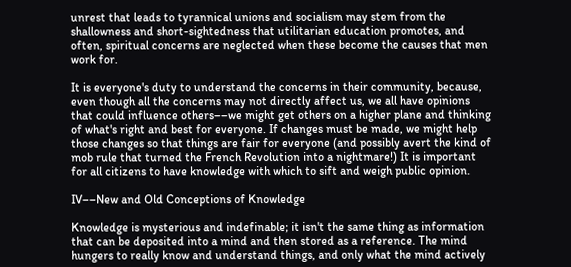unrest that leads to tyrannical unions and socialism may stem from the shallowness and short-sightedness that utilitarian education promotes, and often, spiritual concerns are neglected when these become the causes that men work for.

It is everyone's duty to understand the concerns in their community, because, even though all the concerns may not directly affect us, we all have opinions that could influence others––we might get others on a higher plane and thinking of what's right and best for everyone. If changes must be made, we might help those changes so that things are fair for everyone (and possibly avert the kind of mob rule that turned the French Revolution into a nightmare!) It is important for all citizens to have knowledge with which to sift and weigh public opinion.

IV––New and Old Conceptions of Knowledge

Knowledge is mysterious and indefinable; it isn't the same thing as information that can be deposited into a mind and then stored as a reference. The mind hungers to really know and understand things, and only what the mind actively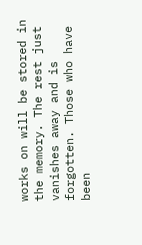works on will be stored in the memory. The rest just vanishes away and is forgotten. Those who have been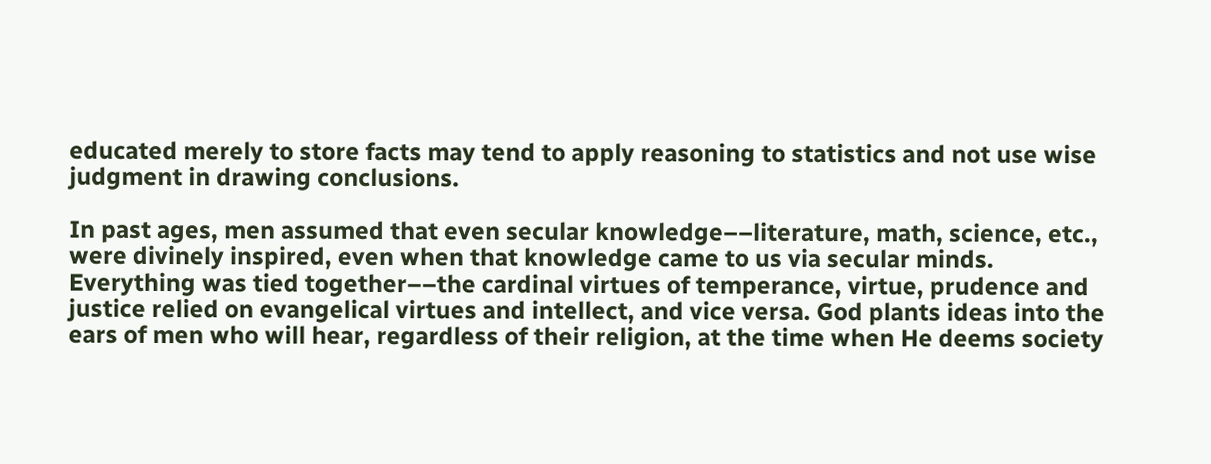educated merely to store facts may tend to apply reasoning to statistics and not use wise judgment in drawing conclusions.

In past ages, men assumed that even secular knowledge––literature, math, science, etc., were divinely inspired, even when that knowledge came to us via secular minds. Everything was tied together––the cardinal virtues of temperance, virtue, prudence and justice relied on evangelical virtues and intellect, and vice versa. God plants ideas into the ears of men who will hear, regardless of their religion, at the time when He deems society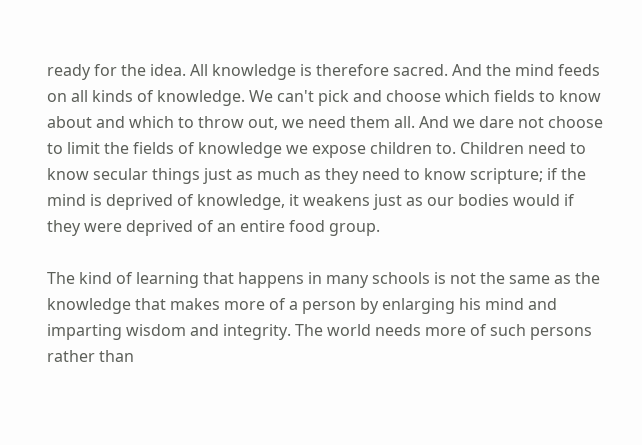ready for the idea. All knowledge is therefore sacred. And the mind feeds on all kinds of knowledge. We can't pick and choose which fields to know about and which to throw out, we need them all. And we dare not choose to limit the fields of knowledge we expose children to. Children need to know secular things just as much as they need to know scripture; if the mind is deprived of knowledge, it weakens just as our bodies would if they were deprived of an entire food group.

The kind of learning that happens in many schools is not the same as the knowledge that makes more of a person by enlarging his mind and imparting wisdom and integrity. The world needs more of such persons rather than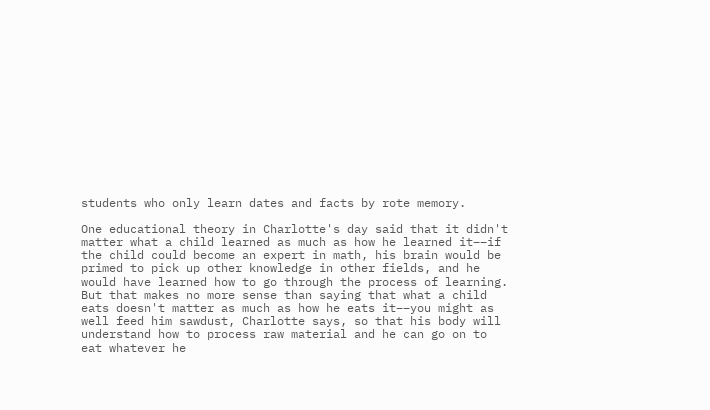students who only learn dates and facts by rote memory.

One educational theory in Charlotte's day said that it didn't matter what a child learned as much as how he learned it––if the child could become an expert in math, his brain would be primed to pick up other knowledge in other fields, and he would have learned how to go through the process of learning. But that makes no more sense than saying that what a child eats doesn't matter as much as how he eats it––you might as well feed him sawdust, Charlotte says, so that his body will understand how to process raw material and he can go on to eat whatever he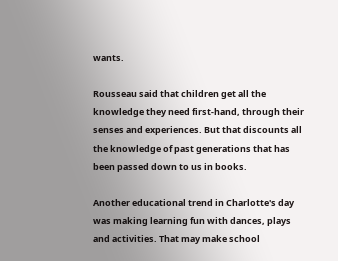wants.

Rousseau said that children get all the knowledge they need first-hand, through their senses and experiences. But that discounts all the knowledge of past generations that has been passed down to us in books.

Another educational trend in Charlotte's day was making learning fun with dances, plays and activities. That may make school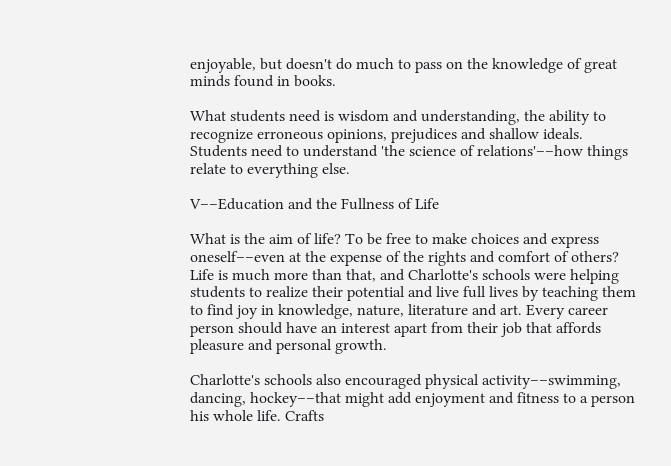enjoyable, but doesn't do much to pass on the knowledge of great minds found in books.

What students need is wisdom and understanding, the ability to recognize erroneous opinions, prejudices and shallow ideals. Students need to understand 'the science of relations'––how things relate to everything else.

V––Education and the Fullness of Life

What is the aim of life? To be free to make choices and express oneself––even at the expense of the rights and comfort of others? Life is much more than that, and Charlotte's schools were helping students to realize their potential and live full lives by teaching them to find joy in knowledge, nature, literature and art. Every career person should have an interest apart from their job that affords pleasure and personal growth.

Charlotte's schools also encouraged physical activity––swimming, dancing, hockey––that might add enjoyment and fitness to a person his whole life. Crafts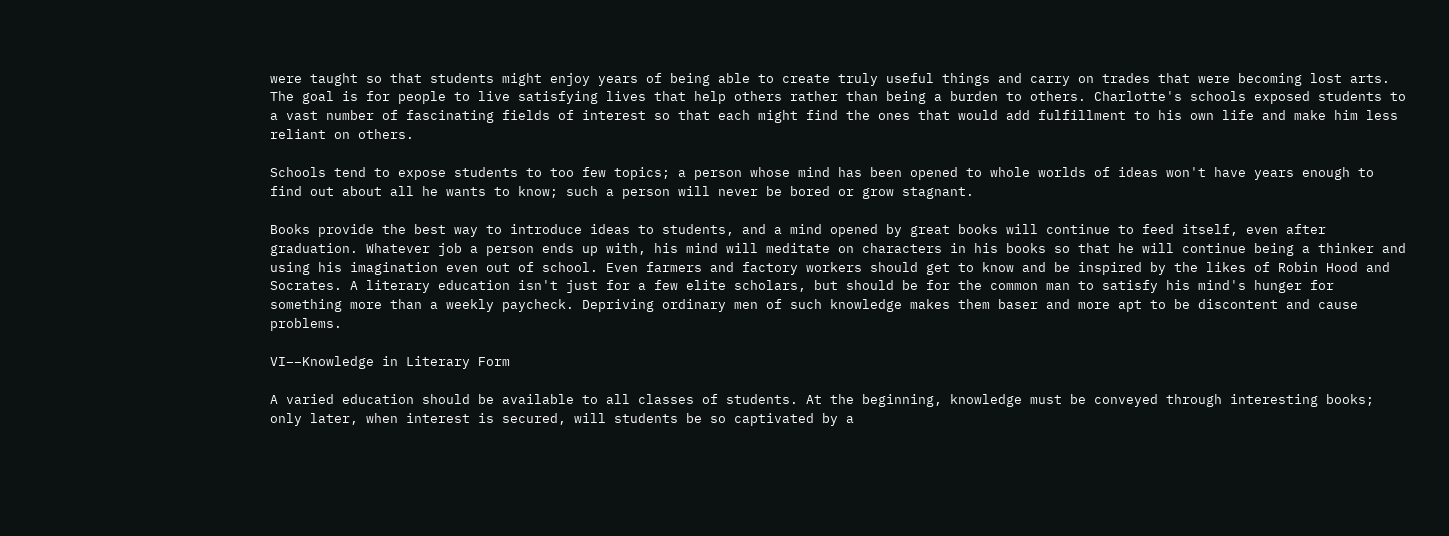were taught so that students might enjoy years of being able to create truly useful things and carry on trades that were becoming lost arts. The goal is for people to live satisfying lives that help others rather than being a burden to others. Charlotte's schools exposed students to a vast number of fascinating fields of interest so that each might find the ones that would add fulfillment to his own life and make him less reliant on others.

Schools tend to expose students to too few topics; a person whose mind has been opened to whole worlds of ideas won't have years enough to find out about all he wants to know; such a person will never be bored or grow stagnant.

Books provide the best way to introduce ideas to students, and a mind opened by great books will continue to feed itself, even after graduation. Whatever job a person ends up with, his mind will meditate on characters in his books so that he will continue being a thinker and using his imagination even out of school. Even farmers and factory workers should get to know and be inspired by the likes of Robin Hood and Socrates. A literary education isn't just for a few elite scholars, but should be for the common man to satisfy his mind's hunger for something more than a weekly paycheck. Depriving ordinary men of such knowledge makes them baser and more apt to be discontent and cause problems.

VI––Knowledge in Literary Form

A varied education should be available to all classes of students. At the beginning, knowledge must be conveyed through interesting books; only later, when interest is secured, will students be so captivated by a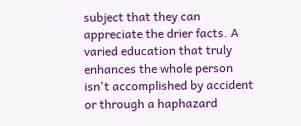subject that they can appreciate the drier facts. A varied education that truly enhances the whole person isn't accomplished by accident or through a haphazard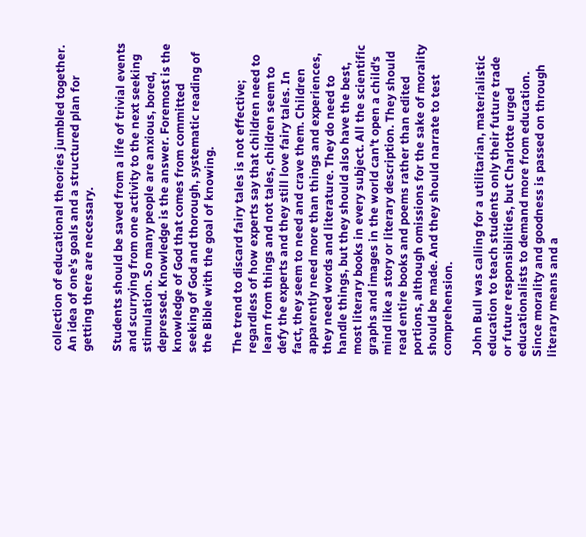collection of educational theories jumbled together. An idea of one's goals and a structured plan for getting there are necessary.

Students should be saved from a life of trivial events and scurrying from one activity to the next seeking stimulation. So many people are anxious, bored, depressed. Knowledge is the answer. Foremost is the knowledge of God that comes from committed seeking of God and thorough, systematic reading of the Bible with the goal of knowing.

The trend to discard fairy tales is not effective; regardless of how experts say that children need to learn from things and not tales, children seem to defy the experts and they still love fairy tales. In fact, they seem to need and crave them. Children apparently need more than things and experiences, they need words and literature. They do need to handle things, but they should also have the best, most literary books in every subject. All the scientific graphs and images in the world can't open a child's mind like a story or literary description. They should read entire books and poems rather than edited portions, although omissions for the sake of morality should be made. And they should narrate to test comprehension.

John Bull was calling for a utilitarian, materialistic education to teach students only their future trade or future responsibilities, but Charlotte urged educationalists to demand more from education. Since morality and goodness is passed on through literary means and a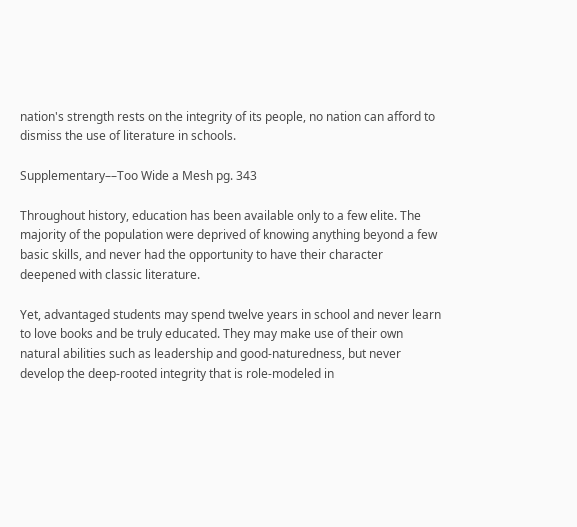nation's strength rests on the integrity of its people, no nation can afford to dismiss the use of literature in schools.

Supplementary––Too Wide a Mesh pg. 343

Throughout history, education has been available only to a few elite. The majority of the population were deprived of knowing anything beyond a few basic skills, and never had the opportunity to have their character deepened with classic literature.

Yet, advantaged students may spend twelve years in school and never learn to love books and be truly educated. They may make use of their own natural abilities such as leadership and good-naturedness, but never develop the deep-rooted integrity that is role-modeled in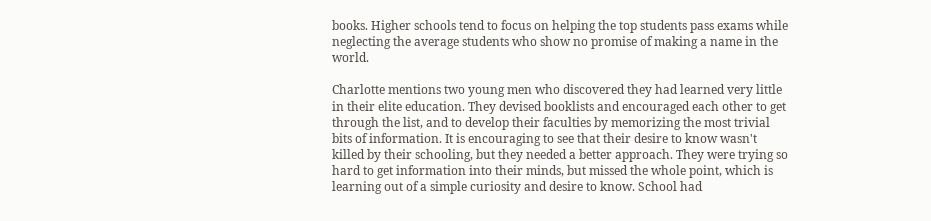books. Higher schools tend to focus on helping the top students pass exams while neglecting the average students who show no promise of making a name in the world.

Charlotte mentions two young men who discovered they had learned very little in their elite education. They devised booklists and encouraged each other to get through the list, and to develop their faculties by memorizing the most trivial bits of information. It is encouraging to see that their desire to know wasn't killed by their schooling, but they needed a better approach. They were trying so hard to get information into their minds, but missed the whole point, which is learning out of a simple curiosity and desire to know. School had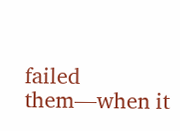failed them––when it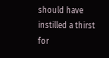should have instilled a thirst for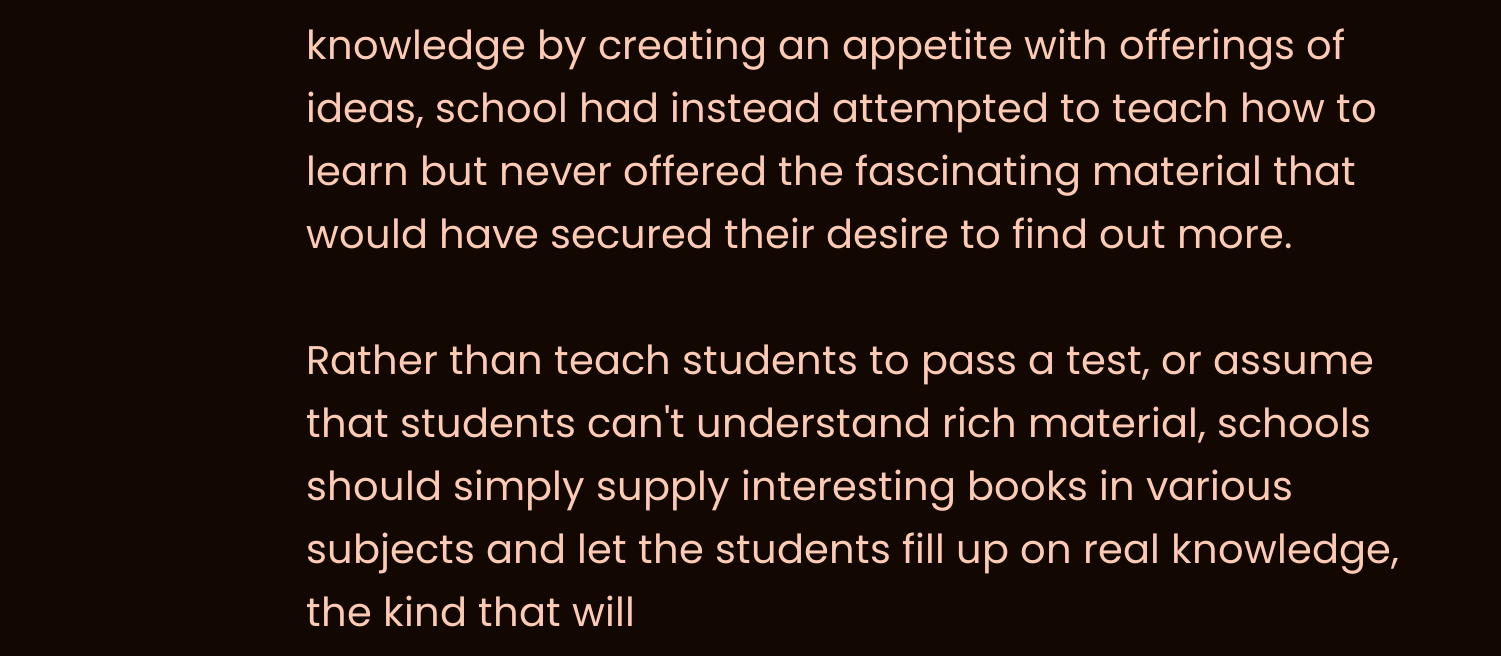knowledge by creating an appetite with offerings of ideas, school had instead attempted to teach how to learn but never offered the fascinating material that would have secured their desire to find out more.

Rather than teach students to pass a test, or assume that students can't understand rich material, schools should simply supply interesting books in various subjects and let the students fill up on real knowledge, the kind that will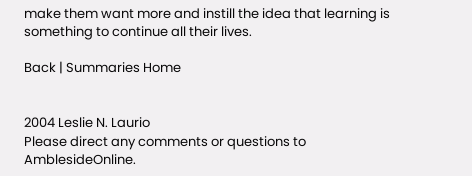make them want more and instill the idea that learning is something to continue all their lives.

Back | Summaries Home


2004 Leslie N. Laurio
Please direct any comments or questions to AmblesideOnline.